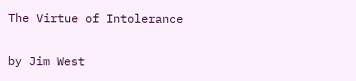The Virtue of Intolerance

by Jim West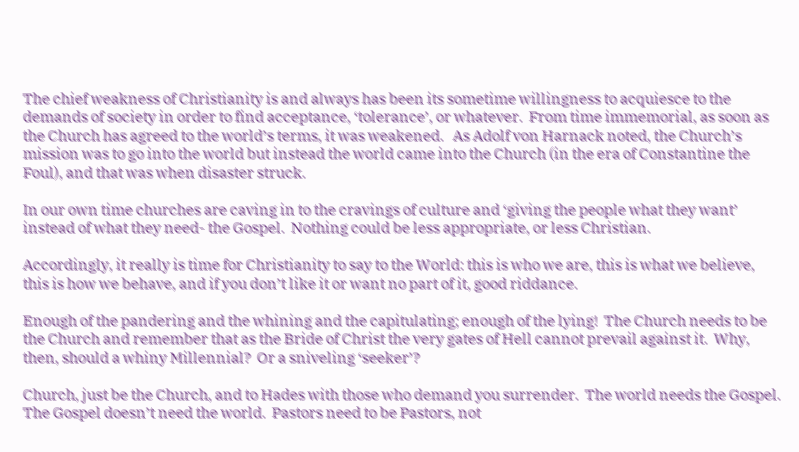The chief weakness of Christianity is and always has been its sometime willingness to acquiesce to the demands of society in order to find acceptance, ‘tolerance’, or whatever.  From time immemorial, as soon as the Church has agreed to the world’s terms, it was weakened.   As Adolf von Harnack noted, the Church’s mission was to go into the world but instead the world came into the Church (in the era of Constantine the Foul), and that was when disaster struck.

In our own time churches are caving in to the cravings of culture and ‘giving the people what they want’ instead of what they need- the Gospel.  Nothing could be less appropriate, or less Christian.

Accordingly, it really is time for Christianity to say to the World: this is who we are, this is what we believe, this is how we behave, and if you don’t like it or want no part of it, good riddance.

Enough of the pandering and the whining and the capitulating; enough of the lying!  The Church needs to be the Church and remember that as the Bride of Christ the very gates of Hell cannot prevail against it.  Why, then, should a whiny Millennial?  Or a sniveling ‘seeker’?

Church, just be the Church, and to Hades with those who demand you surrender.  The world needs the Gospel.  The Gospel doesn’t need the world.  Pastors need to be Pastors, not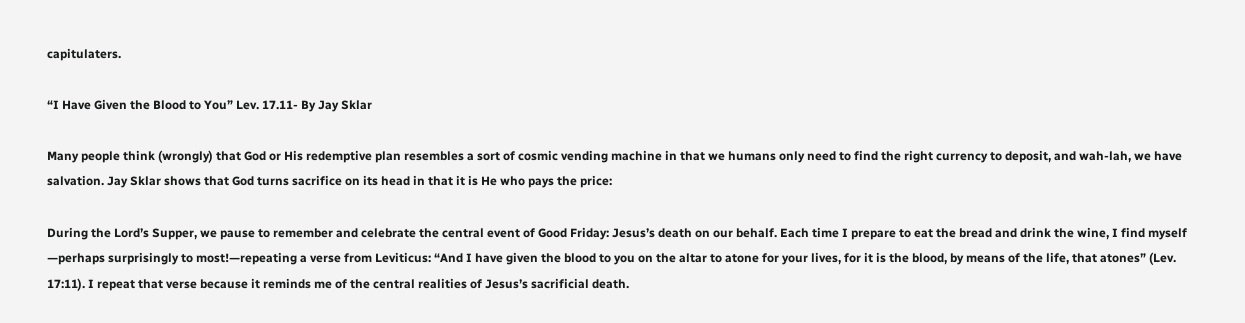capitulaters.

“I Have Given the Blood to You” Lev. 17.11- By Jay Sklar

Many people think (wrongly) that God or His redemptive plan resembles a sort of cosmic vending machine in that we humans only need to find the right currency to deposit, and wah-lah, we have salvation. Jay Sklar shows that God turns sacrifice on its head in that it is He who pays the price:

During the Lord’s Supper, we pause to remember and celebrate the central event of Good Friday: Jesus’s death on our behalf. Each time I prepare to eat the bread and drink the wine, I find myself —perhaps surprisingly to most!—repeating a verse from Leviticus: “And I have given the blood to you on the altar to atone for your lives, for it is the blood, by means of the life, that atones” (Lev. 17:11). I repeat that verse because it reminds me of the central realities of Jesus’s sacrificial death.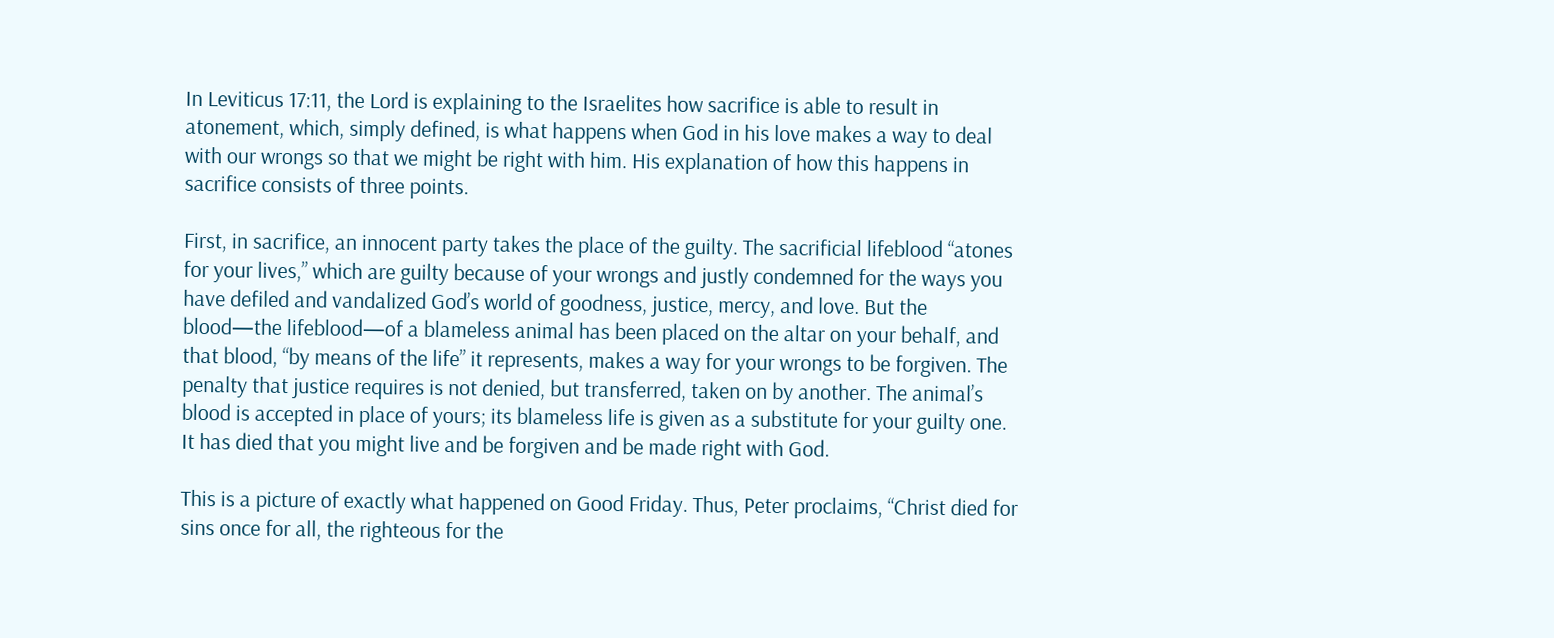In Leviticus 17:11, the Lord is explaining to the Israelites how sacrifice is able to result in atonement, which, simply defined, is what happens when God in his love makes a way to deal with our wrongs so that we might be right with him. His explanation of how this happens in sacrifice consists of three points.

First, in sacrifice, an innocent party takes the place of the guilty. The sacrificial lifeblood “atones for your lives,” which are guilty because of your wrongs and justly condemned for the ways you have defiled and vandalized God’s world of goodness, justice, mercy, and love. But the blood—the lifeblood—of a blameless animal has been placed on the altar on your behalf, and that blood, “by means of the life” it represents, makes a way for your wrongs to be forgiven. The penalty that justice requires is not denied, but transferred, taken on by another. The animal’s blood is accepted in place of yours; its blameless life is given as a substitute for your guilty one. It has died that you might live and be forgiven and be made right with God.

This is a picture of exactly what happened on Good Friday. Thus, Peter proclaims, “Christ died for sins once for all, the righteous for the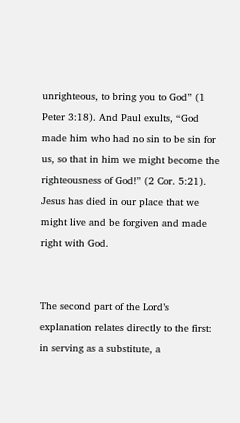unrighteous, to bring you to God” (1 Peter 3:18). And Paul exults, “God made him who had no sin to be sin for us, so that in him we might become the righteousness of God!” (2 Cor. 5:21). Jesus has died in our place that we might live and be forgiven and made right with God.


The second part of the Lord’s explanation relates directly to the first: in serving as a substitute, a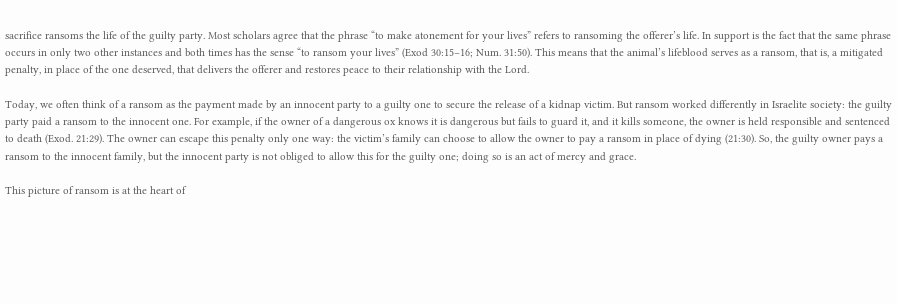sacrifice ransoms the life of the guilty party. Most scholars agree that the phrase “to make atonement for your lives” refers to ransoming the offerer’s life. In support is the fact that the same phrase occurs in only two other instances and both times has the sense “to ransom your lives” (Exod 30:15–16; Num. 31:50). This means that the animal’s lifeblood serves as a ransom, that is, a mitigated penalty, in place of the one deserved, that delivers the offerer and restores peace to their relationship with the Lord.

Today, we often think of a ransom as the payment made by an innocent party to a guilty one to secure the release of a kidnap victim. But ransom worked differently in Israelite society: the guilty party paid a ransom to the innocent one. For example, if the owner of a dangerous ox knows it is dangerous but fails to guard it, and it kills someone, the owner is held responsible and sentenced to death (Exod. 21:29). The owner can escape this penalty only one way: the victim’s family can choose to allow the owner to pay a ransom in place of dying (21:30). So, the guilty owner pays a ransom to the innocent family, but the innocent party is not obliged to allow this for the guilty one; doing so is an act of mercy and grace.

This picture of ransom is at the heart of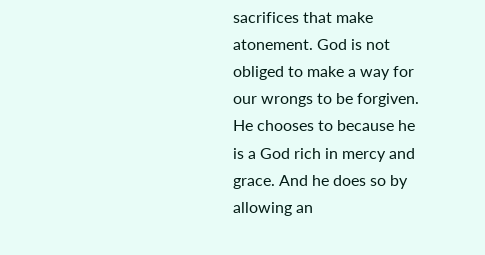sacrifices that make atonement. God is not obliged to make a way for our wrongs to be forgiven. He chooses to because he is a God rich in mercy and grace. And he does so by allowing an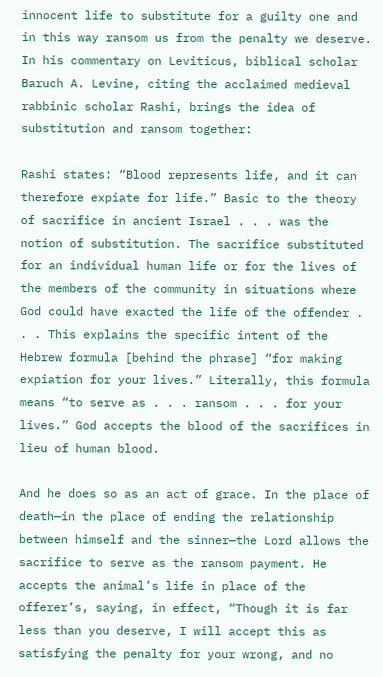innocent life to substitute for a guilty one and in this way ransom us from the penalty we deserve. In his commentary on Leviticus, biblical scholar Baruch A. Levine, citing the acclaimed medieval rabbinic scholar Rashi, brings the idea of substitution and ransom together:

Rashi states: “Blood represents life, and it can therefore expiate for life.” Basic to the theory of sacrifice in ancient Israel . . . was the notion of substitution. The sacrifice substituted for an individual human life or for the lives of the members of the community in situations where God could have exacted the life of the offender . . . This explains the specific intent of the Hebrew formula [behind the phrase] “for making expiation for your lives.” Literally, this formula means “to serve as . . . ransom . . . for your lives.” God accepts the blood of the sacrifices in lieu of human blood.

And he does so as an act of grace. In the place of death—in the place of ending the relationship between himself and the sinner—the Lord allows the sacrifice to serve as the ransom payment. He accepts the animal’s life in place of the offerer’s, saying, in effect, “Though it is far less than you deserve, I will accept this as satisfying the penalty for your wrong, and no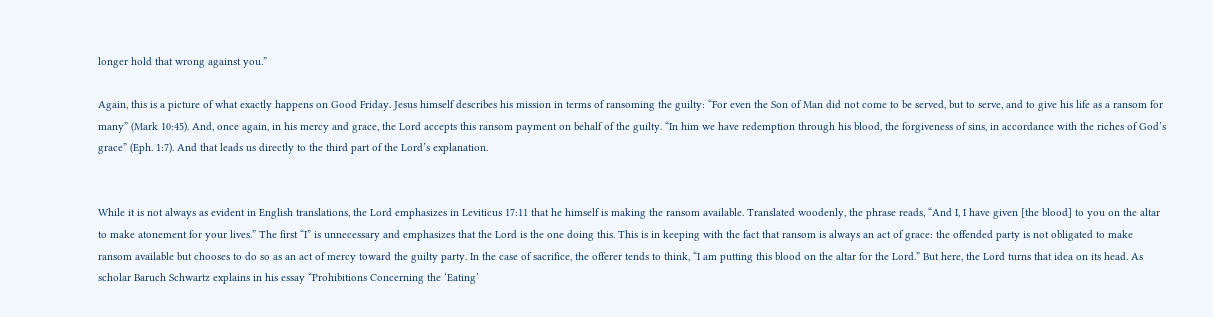longer hold that wrong against you.”

Again, this is a picture of what exactly happens on Good Friday. Jesus himself describes his mission in terms of ransoming the guilty: “For even the Son of Man did not come to be served, but to serve, and to give his life as a ransom for many” (Mark 10:45). And, once again, in his mercy and grace, the Lord accepts this ransom payment on behalf of the guilty. “In him we have redemption through his blood, the forgiveness of sins, in accordance with the riches of God’s grace” (Eph. 1:7). And that leads us directly to the third part of the Lord’s explanation.


While it is not always as evident in English translations, the Lord emphasizes in Leviticus 17:11 that he himself is making the ransom available. Translated woodenly, the phrase reads, “And I, I have given [the blood] to you on the altar to make atonement for your lives.” The first “I” is unnecessary and emphasizes that the Lord is the one doing this. This is in keeping with the fact that ransom is always an act of grace: the offended party is not obligated to make ransom available but chooses to do so as an act of mercy toward the guilty party. In the case of sacrifice, the offerer tends to think, “I am putting this blood on the altar for the Lord.” But here, the Lord turns that idea on its head. As scholar Baruch Schwartz explains in his essay “Prohibitions Concerning the ‘Eating’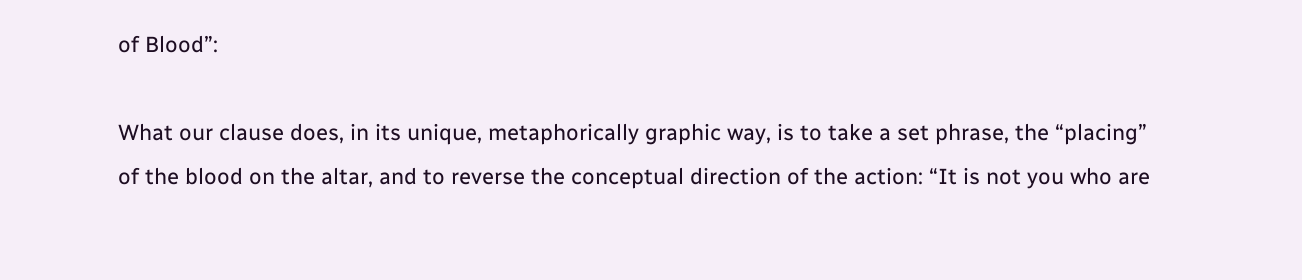of Blood”:

What our clause does, in its unique, metaphorically graphic way, is to take a set phrase, the “placing” of the blood on the altar, and to reverse the conceptual direction of the action: “It is not you who are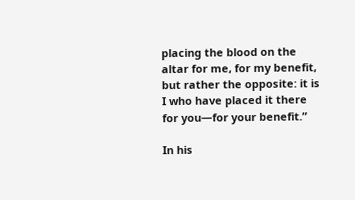placing the blood on the altar for me, for my benefit, but rather the opposite: it is I who have placed it there for you—for your benefit.”

In his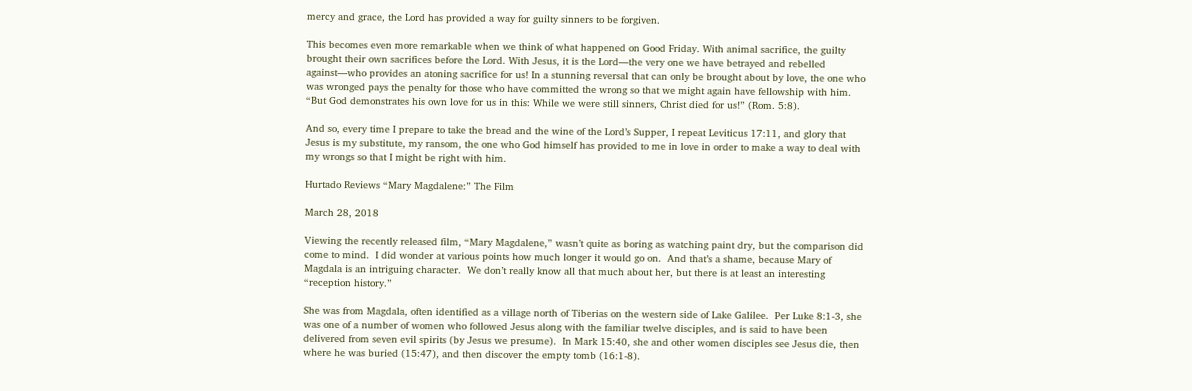mercy and grace, the Lord has provided a way for guilty sinners to be forgiven.

This becomes even more remarkable when we think of what happened on Good Friday. With animal sacrifice, the guilty brought their own sacrifices before the Lord. With Jesus, it is the Lord—the very one we have betrayed and rebelled against—who provides an atoning sacrifice for us! In a stunning reversal that can only be brought about by love, the one who was wronged pays the penalty for those who have committed the wrong so that we might again have fellowship with him. “But God demonstrates his own love for us in this: While we were still sinners, Christ died for us!” (Rom. 5:8).

And so, every time I prepare to take the bread and the wine of the Lord’s Supper, I repeat Leviticus 17:11, and glory that Jesus is my substitute, my ransom, the one who God himself has provided to me in love in order to make a way to deal with my wrongs so that I might be right with him.

Hurtado Reviews “Mary Magdalene:” The Film

March 28, 2018

Viewing the recently released film, “Mary Magdalene,” wasn’t quite as boring as watching paint dry, but the comparison did come to mind.  I did wonder at various points how much longer it would go on.  And that’s a shame, because Mary of Magdala is an intriguing character.  We don’t really know all that much about her, but there is at least an interesting “reception history.”

She was from Magdala, often identified as a village north of Tiberias on the western side of Lake Galilee.  Per Luke 8:1-3, she was one of a number of women who followed Jesus along with the familiar twelve disciples, and is said to have been delivered from seven evil spirits (by Jesus we presume).  In Mark 15:40, she and other women disciples see Jesus die, then where he was buried (15:47), and then discover the empty tomb (16:1-8).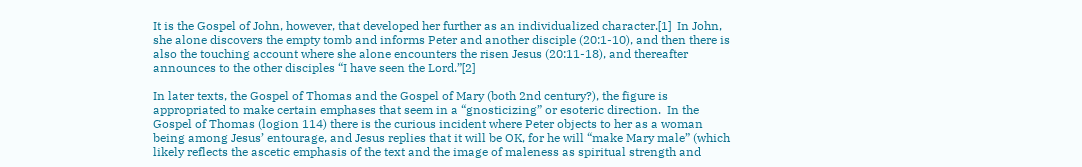It is the Gospel of John, however, that developed her further as an individualized character.[1]  In John, she alone discovers the empty tomb and informs Peter and another disciple (20:1-10), and then there is also the touching account where she alone encounters the risen Jesus (20:11-18), and thereafter announces to the other disciples “I have seen the Lord.”[2]

In later texts, the Gospel of Thomas and the Gospel of Mary (both 2nd century?), the figure is appropriated to make certain emphases that seem in a “gnosticizing” or esoteric direction.  In the Gospel of Thomas (logion 114) there is the curious incident where Peter objects to her as a woman being among Jesus’ entourage, and Jesus replies that it will be OK, for he will “make Mary male” (which likely reflects the ascetic emphasis of the text and the image of maleness as spiritual strength and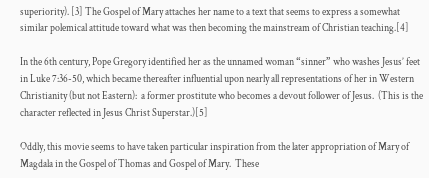superiority). [3] The Gospel of Mary attaches her name to a text that seems to express a somewhat similar polemical attitude toward what was then becoming the mainstream of Christian teaching.[4]

In the 6th century, Pope Gregory identified her as the unnamed woman “sinner” who washes Jesus’ feet in Luke 7:36-50, which became thereafter influential upon nearly all representations of her in Western Christianity (but not Eastern):  a former prostitute who becomes a devout follower of Jesus.  (This is the character reflected in Jesus Christ Superstar.)[5]

Oddly, this movie seems to have taken particular inspiration from the later appropriation of Mary of Magdala in the Gospel of Thomas and Gospel of Mary.  These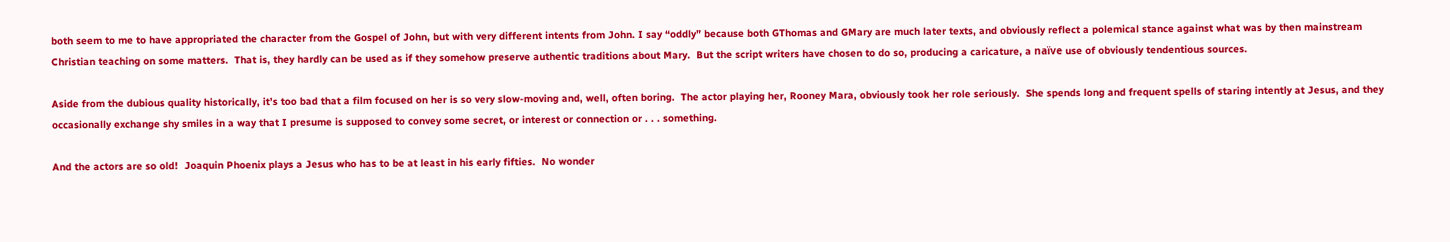both seem to me to have appropriated the character from the Gospel of John, but with very different intents from John. I say “oddly” because both GThomas and GMary are much later texts, and obviously reflect a polemical stance against what was by then mainstream Christian teaching on some matters.  That is, they hardly can be used as if they somehow preserve authentic traditions about Mary.  But the script writers have chosen to do so, producing a caricature, a naïve use of obviously tendentious sources.

Aside from the dubious quality historically, it’s too bad that a film focused on her is so very slow-moving and, well, often boring.  The actor playing her, Rooney Mara, obviously took her role seriously.  She spends long and frequent spells of staring intently at Jesus, and they occasionally exchange shy smiles in a way that I presume is supposed to convey some secret, or interest or connection or . . . something.

And the actors are so old!  Joaquin Phoenix plays a Jesus who has to be at least in his early fifties.  No wonder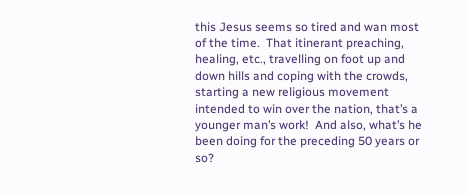this Jesus seems so tired and wan most of the time.  That itinerant preaching, healing, etc., travelling on foot up and down hills and coping with the crowds, starting a new religious movement intended to win over the nation, that’s a younger man’s work!  And also, what’s he been doing for the preceding 50 years or so?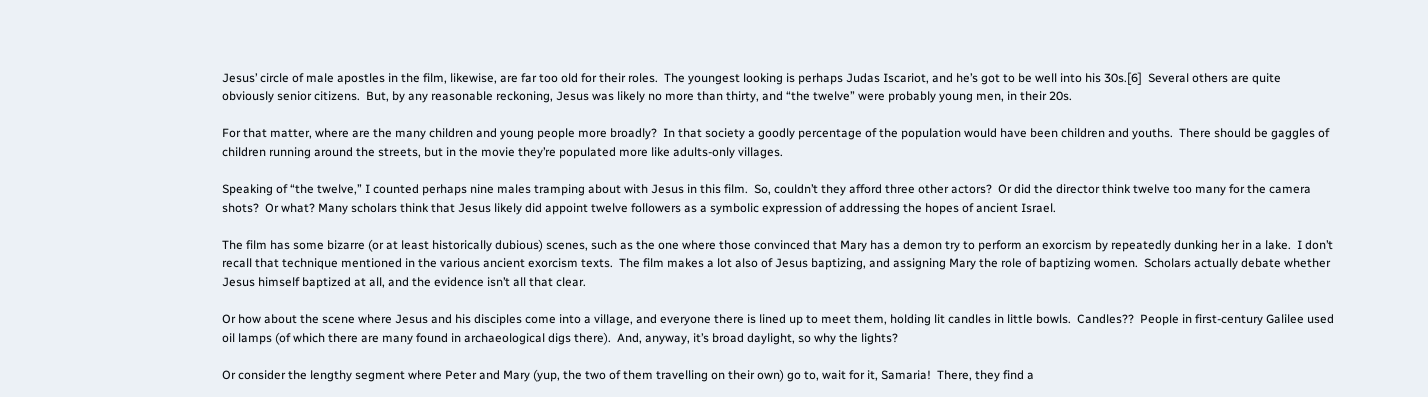Jesus’ circle of male apostles in the film, likewise, are far too old for their roles.  The youngest looking is perhaps Judas Iscariot, and he’s got to be well into his 30s.[6]  Several others are quite obviously senior citizens.  But, by any reasonable reckoning, Jesus was likely no more than thirty, and “the twelve” were probably young men, in their 20s.

For that matter, where are the many children and young people more broadly?  In that society a goodly percentage of the population would have been children and youths.  There should be gaggles of children running around the streets, but in the movie they’re populated more like adults-only villages.

Speaking of “the twelve,” I counted perhaps nine males tramping about with Jesus in this film.  So, couldn’t they afford three other actors?  Or did the director think twelve too many for the camera shots?  Or what? Many scholars think that Jesus likely did appoint twelve followers as a symbolic expression of addressing the hopes of ancient Israel.

The film has some bizarre (or at least historically dubious) scenes, such as the one where those convinced that Mary has a demon try to perform an exorcism by repeatedly dunking her in a lake.  I don’t recall that technique mentioned in the various ancient exorcism texts.  The film makes a lot also of Jesus baptizing, and assigning Mary the role of baptizing women.  Scholars actually debate whether Jesus himself baptized at all, and the evidence isn’t all that clear.

Or how about the scene where Jesus and his disciples come into a village, and everyone there is lined up to meet them, holding lit candles in little bowls.  Candles??  People in first-century Galilee used oil lamps (of which there are many found in archaeological digs there).  And, anyway, it’s broad daylight, so why the lights?

Or consider the lengthy segment where Peter and Mary (yup, the two of them travelling on their own) go to, wait for it, Samaria!  There, they find a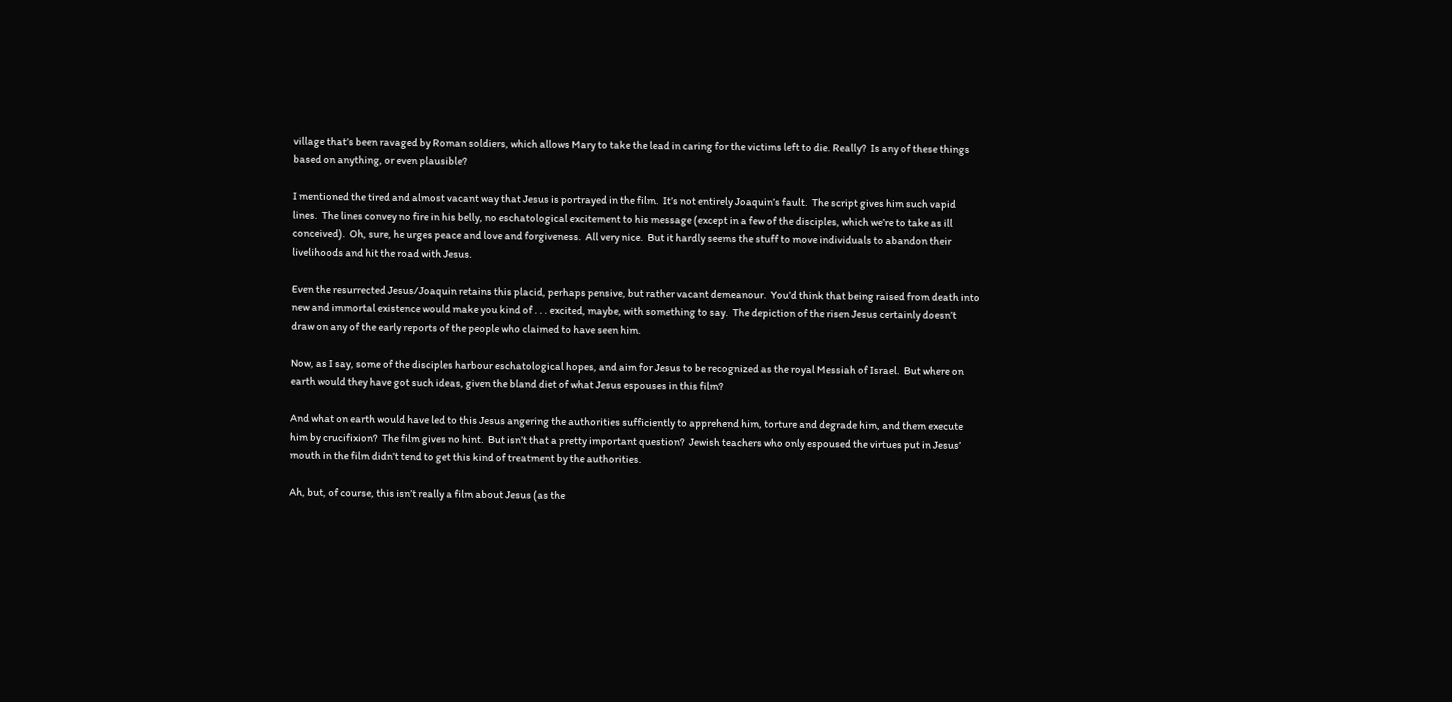village that’s been ravaged by Roman soldiers, which allows Mary to take the lead in caring for the victims left to die. Really?  Is any of these things based on anything, or even plausible?

I mentioned the tired and almost vacant way that Jesus is portrayed in the film.  It’s not entirely Joaquin’s fault.  The script gives him such vapid lines.  The lines convey no fire in his belly, no eschatological excitement to his message (except in a few of the disciples, which we’re to take as ill conceived).  Oh, sure, he urges peace and love and forgiveness.  All very nice.  But it hardly seems the stuff to move individuals to abandon their livelihoods and hit the road with Jesus.

Even the resurrected Jesus/Joaquin retains this placid, perhaps pensive, but rather vacant demeanour.  You’d think that being raised from death into new and immortal existence would make you kind of . . . excited, maybe, with something to say.  The depiction of the risen Jesus certainly doesn’t draw on any of the early reports of the people who claimed to have seen him.

Now, as I say, some of the disciples harbour eschatological hopes, and aim for Jesus to be recognized as the royal Messiah of Israel.  But where on earth would they have got such ideas, given the bland diet of what Jesus espouses in this film?

And what on earth would have led to this Jesus angering the authorities sufficiently to apprehend him, torture and degrade him, and them execute him by crucifixion?  The film gives no hint.  But isn’t that a pretty important question?  Jewish teachers who only espoused the virtues put in Jesus’ mouth in the film didn’t tend to get this kind of treatment by the authorities.

Ah, but, of course, this isn’t really a film about Jesus (as the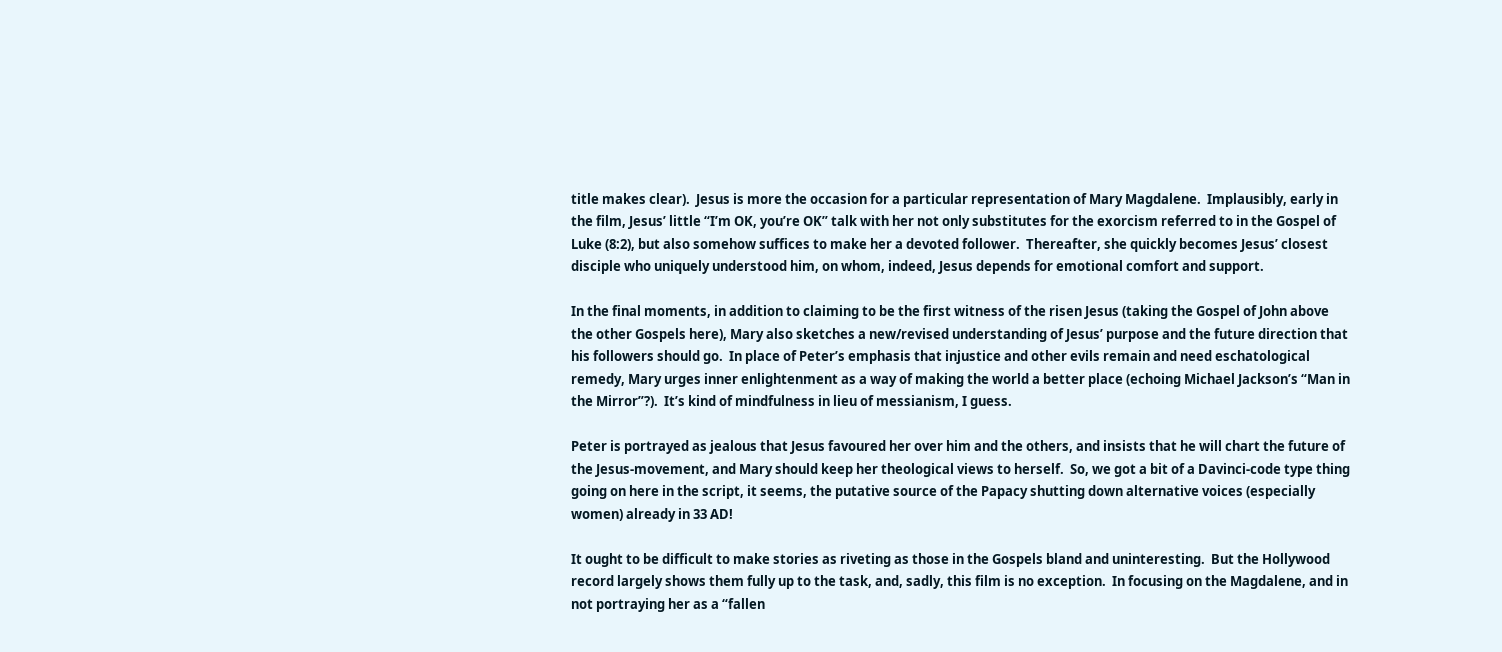title makes clear).  Jesus is more the occasion for a particular representation of Mary Magdalene.  Implausibly, early in the film, Jesus’ little “I’m OK, you’re OK” talk with her not only substitutes for the exorcism referred to in the Gospel of Luke (8:2), but also somehow suffices to make her a devoted follower.  Thereafter, she quickly becomes Jesus’ closest disciple who uniquely understood him, on whom, indeed, Jesus depends for emotional comfort and support.

In the final moments, in addition to claiming to be the first witness of the risen Jesus (taking the Gospel of John above the other Gospels here), Mary also sketches a new/revised understanding of Jesus’ purpose and the future direction that his followers should go.  In place of Peter’s emphasis that injustice and other evils remain and need eschatological remedy, Mary urges inner enlightenment as a way of making the world a better place (echoing Michael Jackson’s “Man in the Mirror”?).  It’s kind of mindfulness in lieu of messianism, I guess.

Peter is portrayed as jealous that Jesus favoured her over him and the others, and insists that he will chart the future of the Jesus-movement, and Mary should keep her theological views to herself.  So, we got a bit of a Davinci-code type thing going on here in the script, it seems, the putative source of the Papacy shutting down alternative voices (especially women) already in 33 AD!

It ought to be difficult to make stories as riveting as those in the Gospels bland and uninteresting.  But the Hollywood record largely shows them fully up to the task, and, sadly, this film is no exception.  In focusing on the Magdalene, and in not portraying her as a “fallen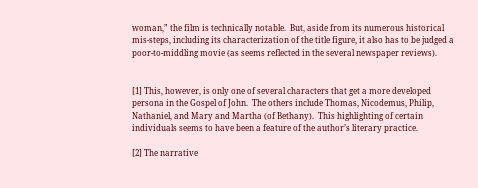woman,” the film is technically notable.  But, aside from its numerous historical mis-steps, including its characterization of the title figure, it also has to be judged a poor-to-middling movie (as seems reflected in the several newspaper reviews).


[1] This, however, is only one of several characters that get a more developed persona in the Gospel of John.  The others include Thomas, Nicodemus, Philip, Nathaniel, and Mary and Martha (of Bethany).  This highlighting of certain individuals seems to have been a feature of the author’s literary practice.

[2] The narrative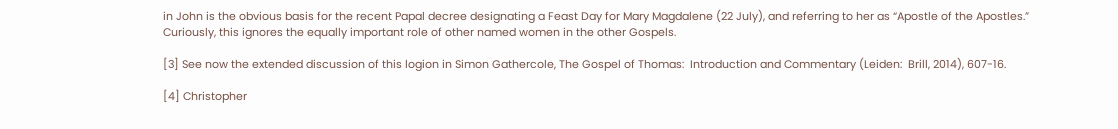in John is the obvious basis for the recent Papal decree designating a Feast Day for Mary Magdalene (22 July), and referring to her as “Apostle of the Apostles.”  Curiously, this ignores the equally important role of other named women in the other Gospels.

[3] See now the extended discussion of this logion in Simon Gathercole, The Gospel of Thomas:  Introduction and Commentary (Leiden:  Brill, 2014), 607-16.

[4] Christopher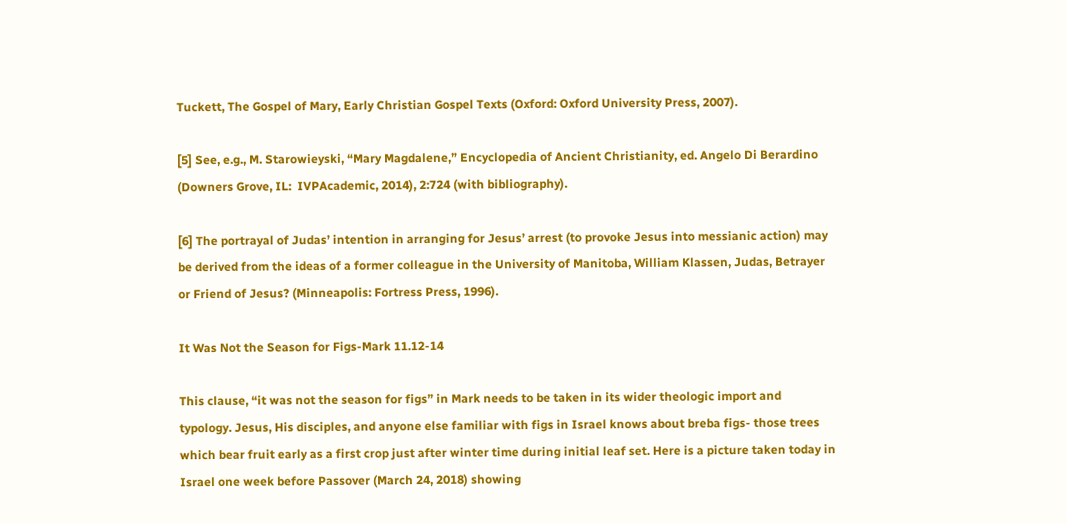Tuckett, The Gospel of Mary, Early Christian Gospel Texts (Oxford: Oxford University Press, 2007).

[5] See, e.g., M. Starowieyski, “Mary Magdalene,” Encyclopedia of Ancient Christianity, ed. Angelo Di Berardino (Downers Grove, IL:  IVPAcademic, 2014), 2:724 (with bibliography).

[6] The portrayal of Judas’ intention in arranging for Jesus’ arrest (to provoke Jesus into messianic action) may be derived from the ideas of a former colleague in the University of Manitoba, William Klassen, Judas, Betrayer or Friend of Jesus? (Minneapolis: Fortress Press, 1996).

It Was Not the Season for Figs-Mark 11.12-14

This clause, “it was not the season for figs” in Mark needs to be taken in its wider theologic import and typology. Jesus, His disciples, and anyone else familiar with figs in Israel knows about breba figs- those trees which bear fruit early as a first crop just after winter time during initial leaf set. Here is a picture taken today in Israel one week before Passover (March 24, 2018) showing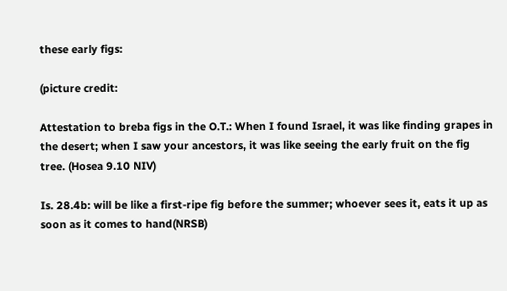these early figs:

(picture credit:

Attestation to breba figs in the O.T.: When I found Israel, it was like finding grapes in the desert; when I saw your ancestors, it was like seeing the early fruit on the fig tree. (Hosea 9.10 NIV)

Is. 28.4b: will be like a first-ripe fig before the summer; whoever sees it, eats it up as soon as it comes to hand(NRSB)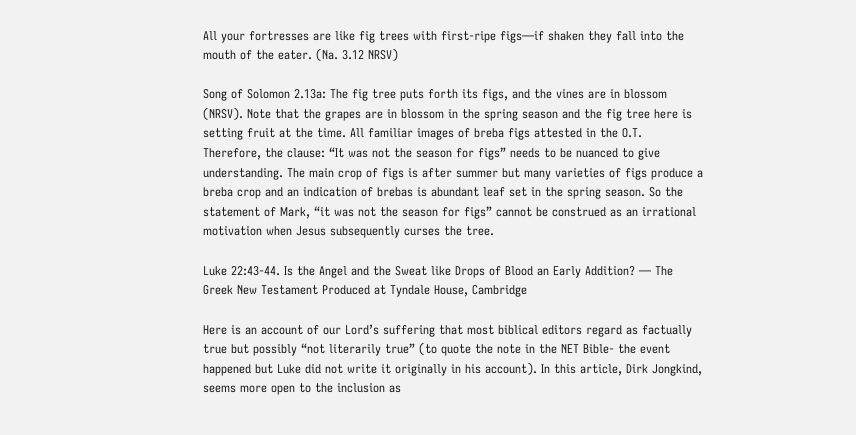All your fortresses are like fig trees with first-ripe figs—if shaken they fall into the mouth of the eater. (Na. 3.12 NRSV)

Song of Solomon 2.13a: The fig tree puts forth its figs, and the vines are in blossom (NRSV). Note that the grapes are in blossom in the spring season and the fig tree here is setting fruit at the time. All familiar images of breba figs attested in the O.T. Therefore, the clause: “It was not the season for figs” needs to be nuanced to give understanding. The main crop of figs is after summer but many varieties of figs produce a breba crop and an indication of brebas is abundant leaf set in the spring season. So the statement of Mark, “it was not the season for figs” cannot be construed as an irrational motivation when Jesus subsequently curses the tree.

Luke 22:43-44. Is the Angel and the Sweat like Drops of Blood an Early Addition? — The Greek New Testament Produced at Tyndale House, Cambridge

Here is an account of our Lord’s suffering that most biblical editors regard as factually true but possibly “not literarily true” (to quote the note in the NET Bible- the event happened but Luke did not write it originally in his account). In this article, Dirk Jongkind, seems more open to the inclusion as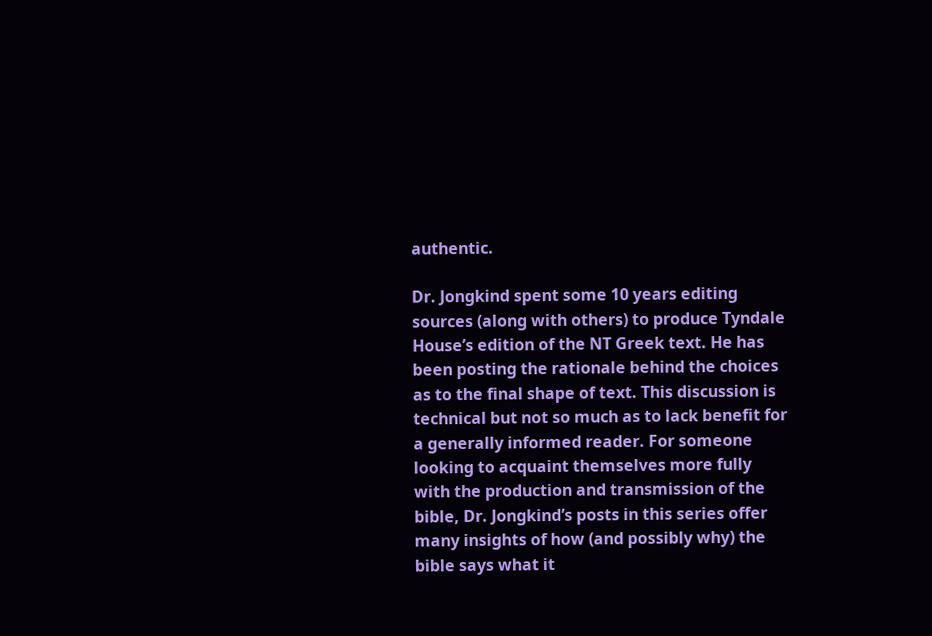authentic.

Dr. Jongkind spent some 10 years editing sources (along with others) to produce Tyndale House’s edition of the NT Greek text. He has been posting the rationale behind the choices as to the final shape of text. This discussion is technical but not so much as to lack benefit for a generally informed reader. For someone looking to acquaint themselves more fully with the production and transmission of the bible, Dr. Jongkind’s posts in this series offer many insights of how (and possibly why) the bible says what it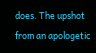does. The upshot from an apologetic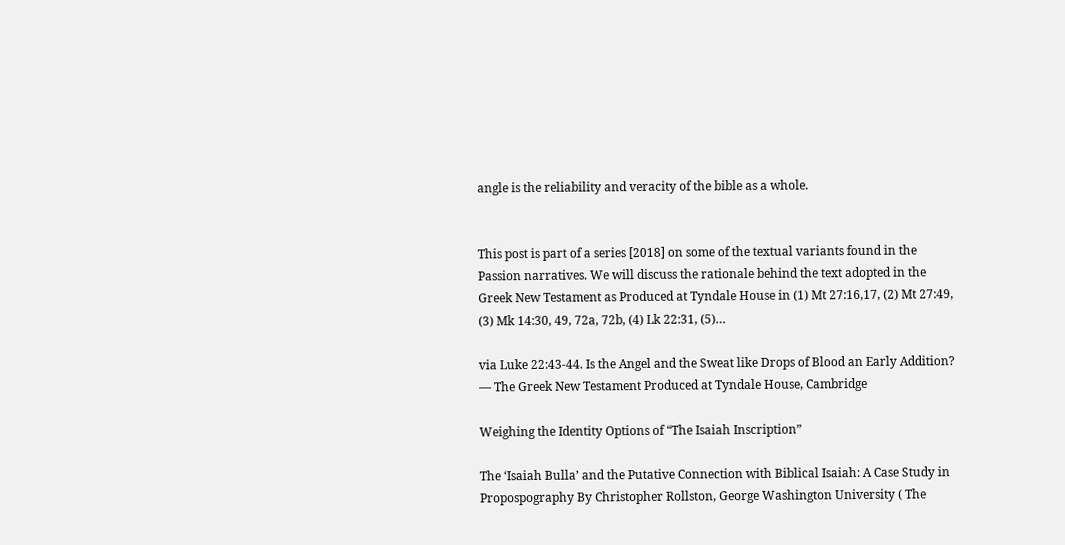angle is the reliability and veracity of the bible as a whole.


This post is part of a series [2018] on some of the textual variants found in the Passion narratives. We will discuss the rationale behind the text adopted in the Greek New Testament as Produced at Tyndale House in (1) Mt 27:16,17, (2) Mt 27:49, (3) Mk 14:30, 49, 72a, 72b, (4) Lk 22:31, (5)…

via Luke 22:43-44. Is the Angel and the Sweat like Drops of Blood an Early Addition? — The Greek New Testament Produced at Tyndale House, Cambridge

Weighing the Identity Options of “The Isaiah Inscription”

The ‘Isaiah Bulla’ and the Putative Connection with Biblical Isaiah: A Case Study in Propospography By Christopher Rollston, George Washington University ( The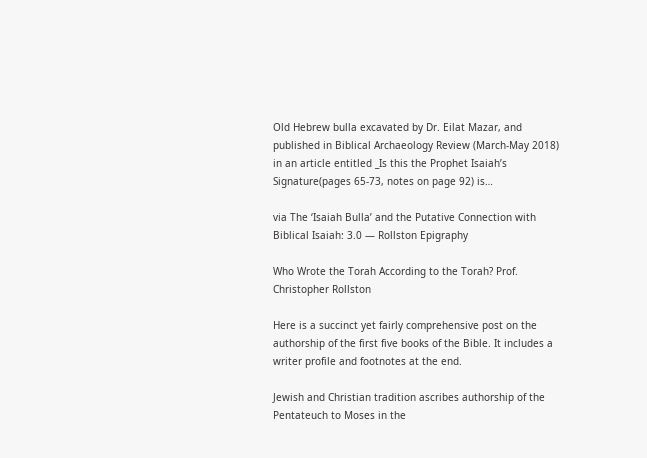Old Hebrew bulla excavated by Dr. Eilat Mazar, and published in Biblical Archaeology Review (March-May 2018) in an article entitled _Is this the Prophet Isaiah’s Signature(pages 65-73, notes on page 92) is…

via The ‘Isaiah Bulla’ and the Putative Connection with Biblical Isaiah: 3.0 — Rollston Epigraphy

Who Wrote the Torah According to the Torah? Prof. Christopher Rollston

Here is a succinct yet fairly comprehensive post on the authorship of the first five books of the Bible. It includes a writer profile and footnotes at the end.

Jewish and Christian tradition ascribes authorship of the Pentateuch to Moses in the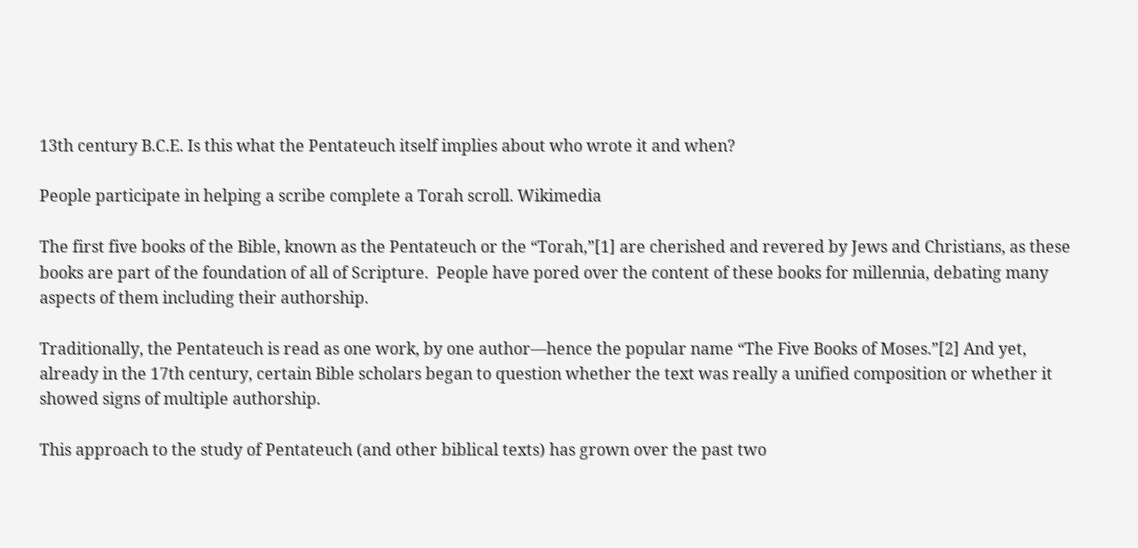13th century B.C.E. Is this what the Pentateuch itself implies about who wrote it and when?

People participate in helping a scribe complete a Torah scroll. Wikimedia

The first five books of the Bible, known as the Pentateuch or the “Torah,”[1] are cherished and revered by Jews and Christians, as these books are part of the foundation of all of Scripture.  People have pored over the content of these books for millennia, debating many aspects of them including their authorship.

Traditionally, the Pentateuch is read as one work, by one author—hence the popular name “The Five Books of Moses.”[2] And yet, already in the 17th century, certain Bible scholars began to question whether the text was really a unified composition or whether it showed signs of multiple authorship.

This approach to the study of Pentateuch (and other biblical texts) has grown over the past two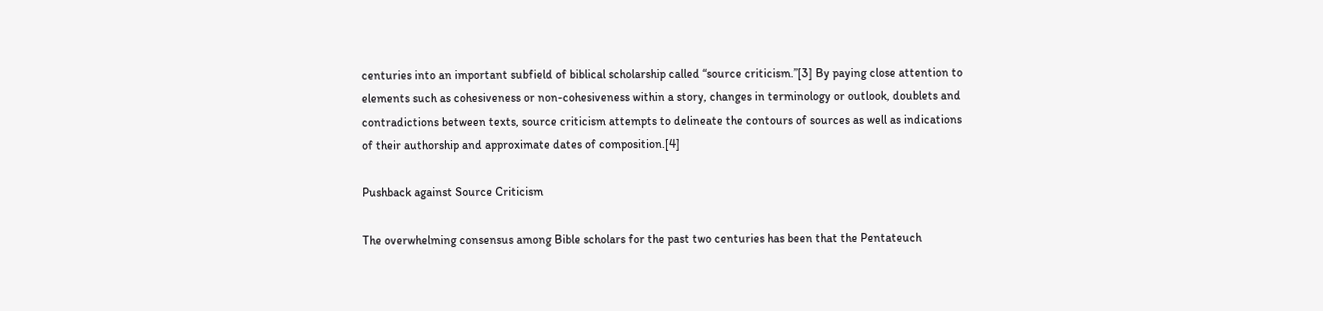centuries into an important subfield of biblical scholarship called “source criticism.”[3] By paying close attention to elements such as cohesiveness or non-cohesiveness within a story, changes in terminology or outlook, doublets and contradictions between texts, source criticism attempts to delineate the contours of sources as well as indications of their authorship and approximate dates of composition.[4]

Pushback against Source Criticism

The overwhelming consensus among Bible scholars for the past two centuries has been that the Pentateuch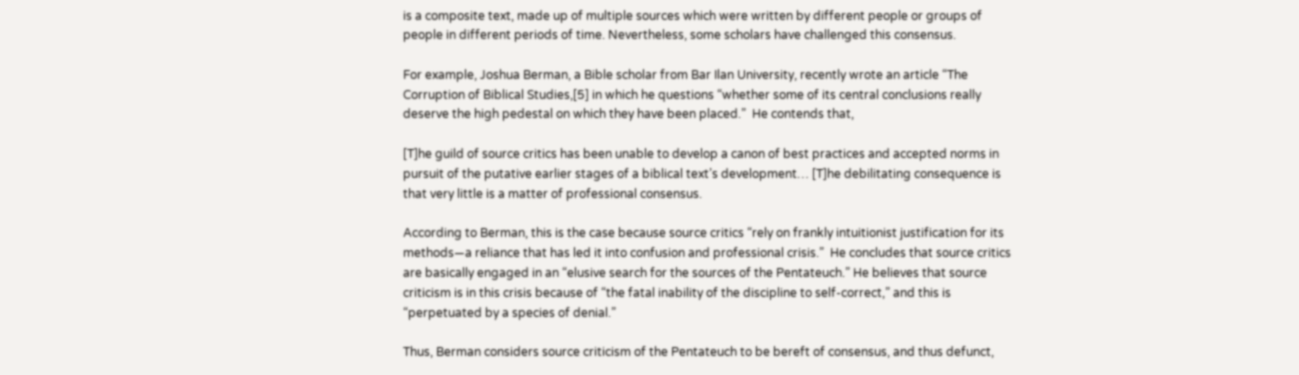is a composite text, made up of multiple sources which were written by different people or groups of people in different periods of time. Nevertheless, some scholars have challenged this consensus.

For example, Joshua Berman, a Bible scholar from Bar Ilan University, recently wrote an article “The Corruption of Biblical Studies,[5] in which he questions “whether some of its central conclusions really deserve the high pedestal on which they have been placed.”  He contends that,

[T]he guild of source critics has been unable to develop a canon of best practices and accepted norms in pursuit of the putative earlier stages of a biblical text’s development… [T]he debilitating consequence is that very little is a matter of professional consensus.

According to Berman, this is the case because source critics “rely on frankly intuitionist justification for its methods—a reliance that has led it into confusion and professional crisis.”  He concludes that source critics are basically engaged in an “elusive search for the sources of the Pentateuch.” He believes that source criticism is in this crisis because of “the fatal inability of the discipline to self-correct,” and this is “perpetuated by a species of denial.”

Thus, Berman considers source criticism of the Pentateuch to be bereft of consensus, and thus defunct,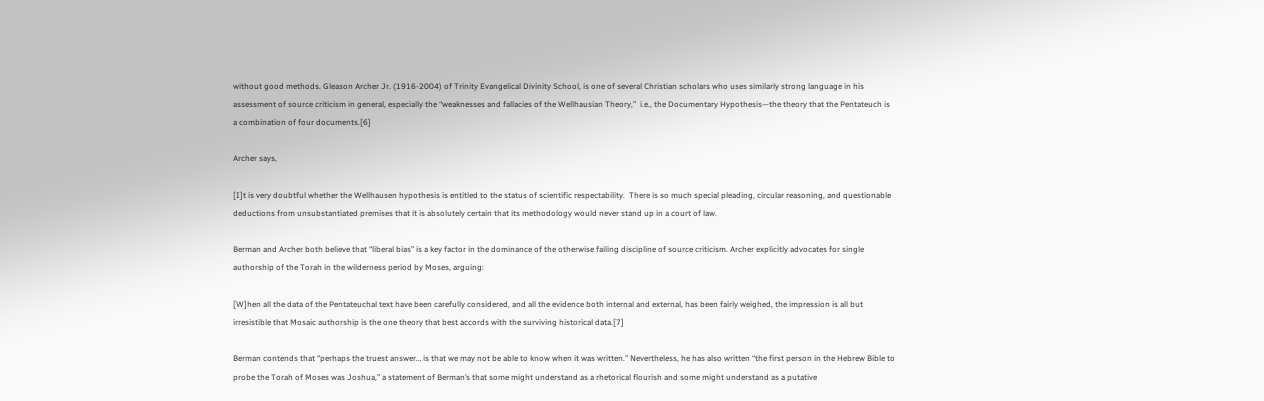without good methods. Gleason Archer Jr. (1916-2004) of Trinity Evangelical Divinity School, is one of several Christian scholars who uses similarly strong language in his assessment of source criticism in general, especially the “weaknesses and fallacies of the Wellhausian Theory,”  i.e., the Documentary Hypothesis—the theory that the Pentateuch is a combination of four documents.[6]

Archer says,

[I]t is very doubtful whether the Wellhausen hypothesis is entitled to the status of scientific respectability.  There is so much special pleading, circular reasoning, and questionable deductions from unsubstantiated premises that it is absolutely certain that its methodology would never stand up in a court of law.

Berman and Archer both believe that “liberal bias” is a key factor in the dominance of the otherwise failing discipline of source criticism. Archer explicitly advocates for single authorship of the Torah in the wilderness period by Moses, arguing:

[W]hen all the data of the Pentateuchal text have been carefully considered, and all the evidence both internal and external, has been fairly weighed, the impression is all but irresistible that Mosaic authorship is the one theory that best accords with the surviving historical data.[7]

Berman contends that “perhaps the truest answer… is that we may not be able to know when it was written.” Nevertheless, he has also written “the first person in the Hebrew Bible to probe the Torah of Moses was Joshua,” a statement of Berman’s that some might understand as a rhetorical flourish and some might understand as a putative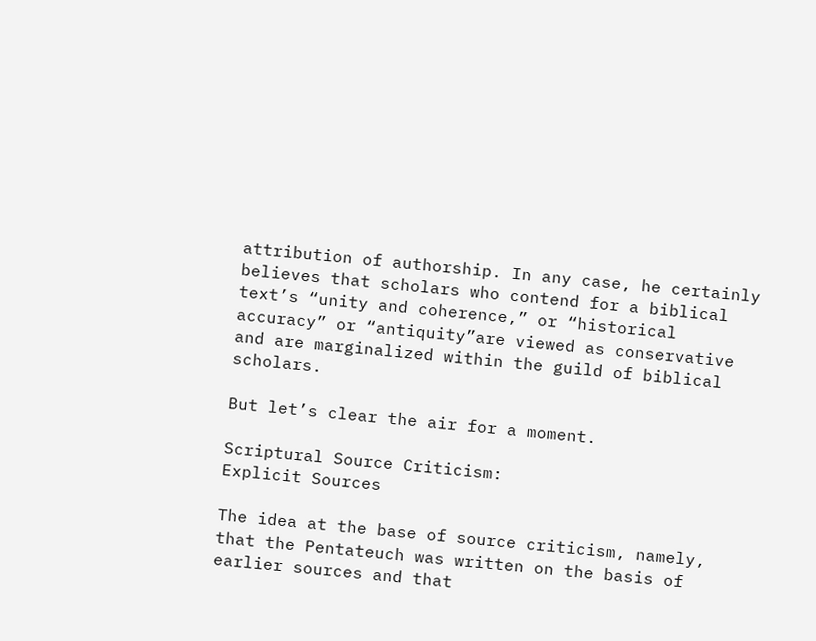attribution of authorship. In any case, he certainly believes that scholars who contend for a biblical text’s “unity and coherence,” or “historical accuracy” or “antiquity”are viewed as conservative and are marginalized within the guild of biblical scholars.

But let’s clear the air for a moment.

Scriptural Source Criticism:
Explicit Sources

The idea at the base of source criticism, namely, that the Pentateuch was written on the basis of earlier sources and that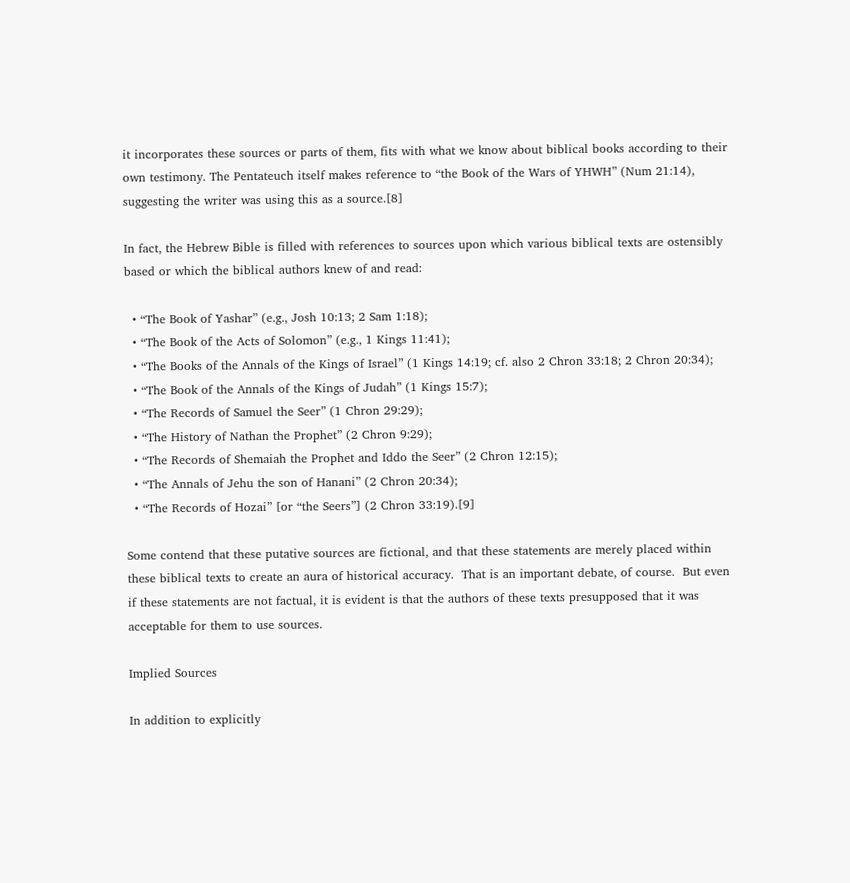it incorporates these sources or parts of them, fits with what we know about biblical books according to their own testimony. The Pentateuch itself makes reference to “the Book of the Wars of YHWH” (Num 21:14), suggesting the writer was using this as a source.[8]

In fact, the Hebrew Bible is filled with references to sources upon which various biblical texts are ostensibly based or which the biblical authors knew of and read:

  • “The Book of Yashar” (e.g., Josh 10:13; 2 Sam 1:18);
  • “The Book of the Acts of Solomon” (e.g., 1 Kings 11:41);
  • “The Books of the Annals of the Kings of Israel” (1 Kings 14:19; cf. also 2 Chron 33:18; 2 Chron 20:34);
  • “The Book of the Annals of the Kings of Judah” (1 Kings 15:7);
  • “The Records of Samuel the Seer” (1 Chron 29:29);
  • “The History of Nathan the Prophet” (2 Chron 9:29);
  • “The Records of Shemaiah the Prophet and Iddo the Seer” (2 Chron 12:15);
  • “The Annals of Jehu the son of Hanani” (2 Chron 20:34);
  • “The Records of Hozai” [or “the Seers”] (2 Chron 33:19).[9]

Some contend that these putative sources are fictional, and that these statements are merely placed within these biblical texts to create an aura of historical accuracy.  That is an important debate, of course.  But even if these statements are not factual, it is evident is that the authors of these texts presupposed that it was acceptable for them to use sources.

Implied Sources

In addition to explicitly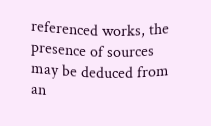referenced works, the presence of sources may be deduced from an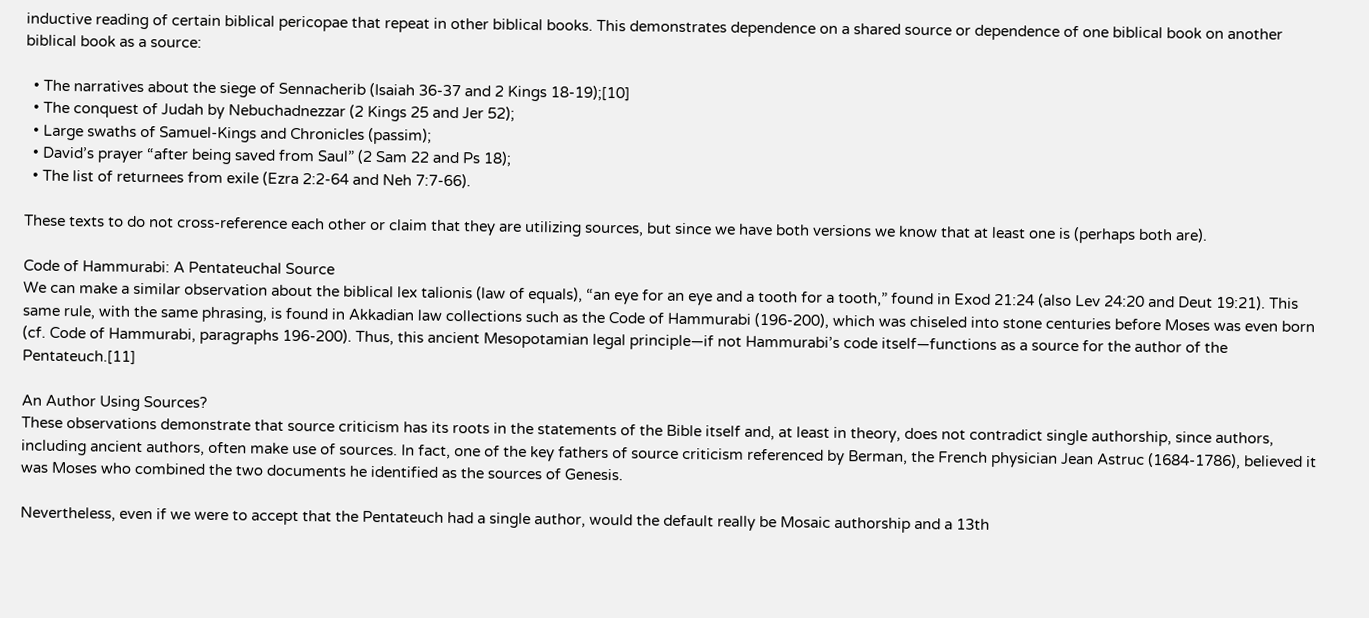inductive reading of certain biblical pericopae that repeat in other biblical books. This demonstrates dependence on a shared source or dependence of one biblical book on another biblical book as a source:

  • The narratives about the siege of Sennacherib (Isaiah 36-37 and 2 Kings 18-19);[10]
  • The conquest of Judah by Nebuchadnezzar (2 Kings 25 and Jer 52);
  • Large swaths of Samuel-Kings and Chronicles (passim);
  • David’s prayer “after being saved from Saul” (2 Sam 22 and Ps 18);
  • The list of returnees from exile (Ezra 2:2-64 and Neh 7:7-66).

These texts to do not cross-reference each other or claim that they are utilizing sources, but since we have both versions we know that at least one is (perhaps both are).

Code of Hammurabi: A Pentateuchal Source
We can make a similar observation about the biblical lex talionis (law of equals), “an eye for an eye and a tooth for a tooth,” found in Exod 21:24 (also Lev 24:20 and Deut 19:21). This same rule, with the same phrasing, is found in Akkadian law collections such as the Code of Hammurabi (196-200), which was chiseled into stone centuries before Moses was even born (cf. Code of Hammurabi, paragraphs 196-200). Thus, this ancient Mesopotamian legal principle—if not Hammurabi’s code itself—functions as a source for the author of the Pentateuch.[11]

An Author Using Sources?
These observations demonstrate that source criticism has its roots in the statements of the Bible itself and, at least in theory, does not contradict single authorship, since authors, including ancient authors, often make use of sources. In fact, one of the key fathers of source criticism referenced by Berman, the French physician Jean Astruc (1684-1786), believed it was Moses who combined the two documents he identified as the sources of Genesis.

Nevertheless, even if we were to accept that the Pentateuch had a single author, would the default really be Mosaic authorship and a 13th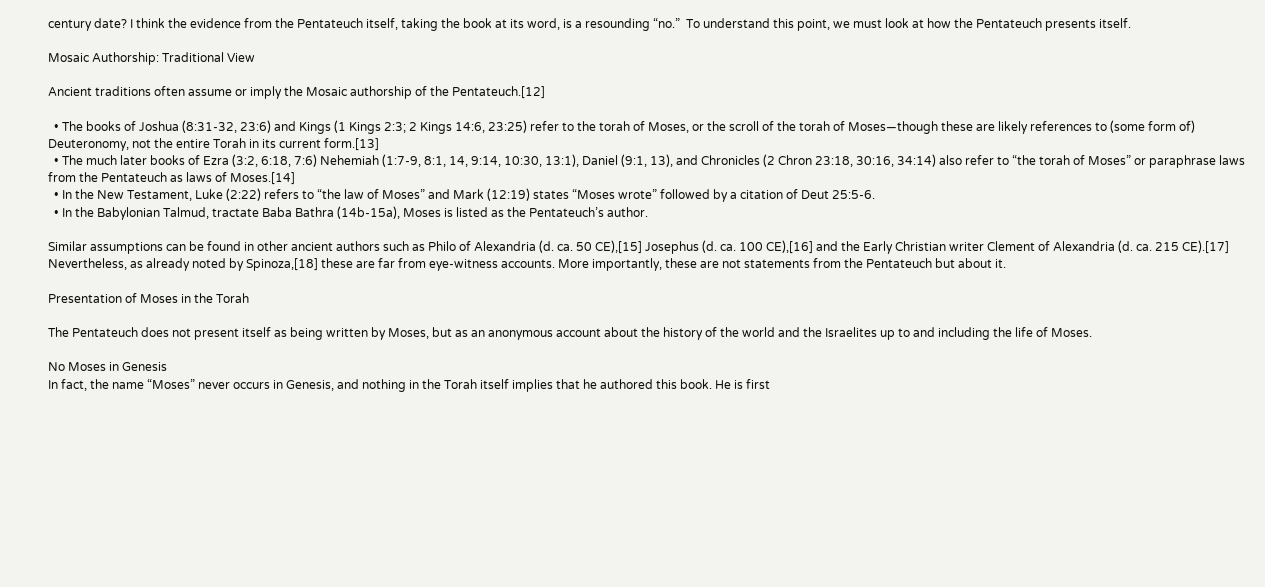century date? I think the evidence from the Pentateuch itself, taking the book at its word, is a resounding “no.”  To understand this point, we must look at how the Pentateuch presents itself.

Mosaic Authorship: Traditional View

Ancient traditions often assume or imply the Mosaic authorship of the Pentateuch.[12]

  • The books of Joshua (8:31-32, 23:6) and Kings (1 Kings 2:3; 2 Kings 14:6, 23:25) refer to the torah of Moses, or the scroll of the torah of Moses—though these are likely references to (some form of) Deuteronomy, not the entire Torah in its current form.[13]
  • The much later books of Ezra (3:2, 6:18, 7:6) Nehemiah (1:7-9, 8:1, 14, 9:14, 10:30, 13:1), Daniel (9:1, 13), and Chronicles (2 Chron 23:18, 30:16, 34:14) also refer to “the torah of Moses” or paraphrase laws from the Pentateuch as laws of Moses.[14]
  • In the New Testament, Luke (2:22) refers to “the law of Moses” and Mark (12:19) states “Moses wrote” followed by a citation of Deut 25:5-6.
  • In the Babylonian Talmud, tractate Baba Bathra (14b-15a), Moses is listed as the Pentateuch’s author.

Similar assumptions can be found in other ancient authors such as Philo of Alexandria (d. ca. 50 CE),[15] Josephus (d. ca. 100 CE),[16] and the Early Christian writer Clement of Alexandria (d. ca. 215 CE).[17] Nevertheless, as already noted by Spinoza,[18] these are far from eye-witness accounts. More importantly, these are not statements from the Pentateuch but about it.

Presentation of Moses in the Torah

The Pentateuch does not present itself as being written by Moses, but as an anonymous account about the history of the world and the Israelites up to and including the life of Moses.

No Moses in Genesis
In fact, the name “Moses” never occurs in Genesis, and nothing in the Torah itself implies that he authored this book. He is first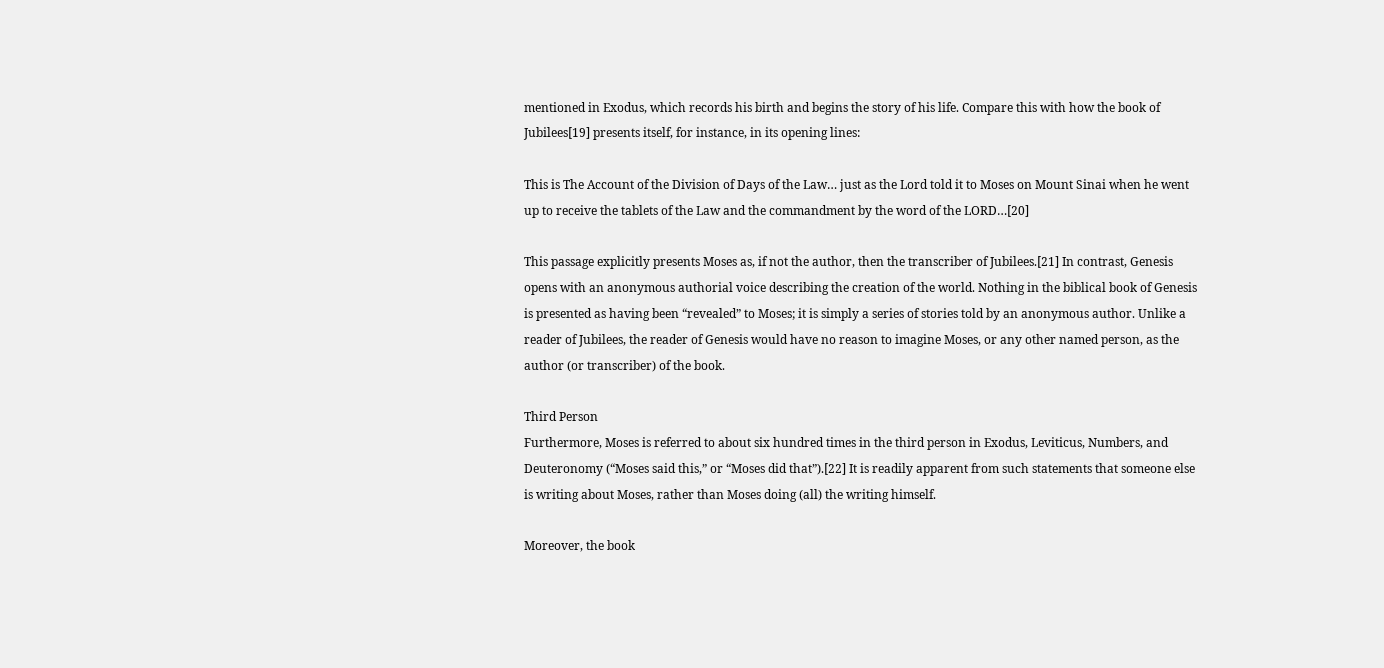mentioned in Exodus, which records his birth and begins the story of his life. Compare this with how the book of Jubilees[19] presents itself, for instance, in its opening lines:

This is The Account of the Division of Days of the Law… just as the Lord told it to Moses on Mount Sinai when he went up to receive the tablets of the Law and the commandment by the word of the LORD…[20]

This passage explicitly presents Moses as, if not the author, then the transcriber of Jubilees.[21] In contrast, Genesis opens with an anonymous authorial voice describing the creation of the world. Nothing in the biblical book of Genesis is presented as having been “revealed” to Moses; it is simply a series of stories told by an anonymous author. Unlike a reader of Jubilees, the reader of Genesis would have no reason to imagine Moses, or any other named person, as the author (or transcriber) of the book.

Third Person
Furthermore, Moses is referred to about six hundred times in the third person in Exodus, Leviticus, Numbers, and Deuteronomy (“Moses said this,” or “Moses did that”).[22] It is readily apparent from such statements that someone else is writing about Moses, rather than Moses doing (all) the writing himself.

Moreover, the book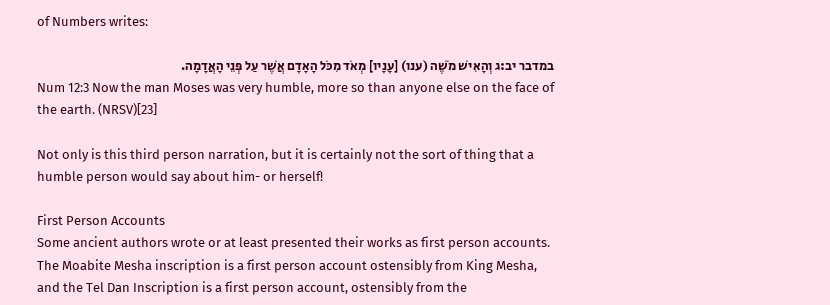of Numbers writes:

במדבר יב:ג וְהָאִישׁ מֹשֶׁה (ענו) [עָנָיו] מְאֹד מִכֹּל הָאָדָם אֲשֶׁר עַל פְּנֵי הָאֲדָמָה.
Num 12:3 Now the man Moses was very humble, more so than anyone else on the face of the earth. (NRSV)[23]

Not only is this third person narration, but it is certainly not the sort of thing that a humble person would say about him- or herself!

First Person Accounts
Some ancient authors wrote or at least presented their works as first person accounts. The Moabite Mesha inscription is a first person account ostensibly from King Mesha, and the Tel Dan Inscription is a first person account, ostensibly from the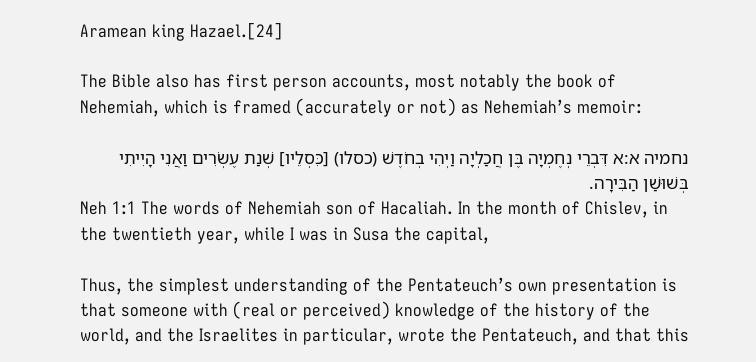Aramean king Hazael.[24]

The Bible also has first person accounts, most notably the book of Nehemiah, which is framed (accurately or not) as Nehemiah’s memoir:

נחמיה א:א דִּבְרֵי נְחֶמְיָה בֶּן חֲכַלְיָה וַיְהִי בְחֹדֶשׁ (כסלו) [כִּסְלֵיו] שְׁנַת עֶשְׂרִים וַאֲנִי הָיִיתִי בְּשׁוּשַׁן הַבִּירָה.
Neh 1:1 The words of Nehemiah son of Hacaliah. In the month of Chislev, in the twentieth year, while I was in Susa the capital,

Thus, the simplest understanding of the Pentateuch’s own presentation is that someone with (real or perceived) knowledge of the history of the world, and the Israelites in particular, wrote the Pentateuch, and that this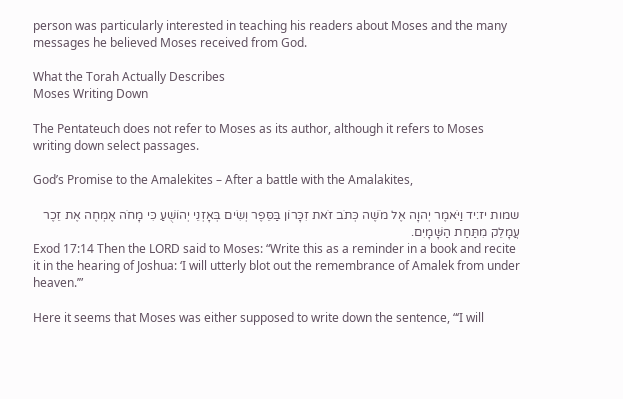person was particularly interested in teaching his readers about Moses and the many messages he believed Moses received from God.

What the Torah Actually Describes
Moses Writing Down

The Pentateuch does not refer to Moses as its author, although it refers to Moses writing down select passages.

God’s Promise to the Amalekites – After a battle with the Amalakites,

שמות יז:יד וַיֹּאמֶר יְהוָה אֶל מֹשֶׁה כְּתֹב זֹאת זִכָּרוֹן בַּסֵּפֶר וְשִׂים בְּאָזְנֵי יְהוֹשֻׁעַ כִּי מָחֹה אֶמְחֶה אֶת זֵכֶר עֲמָלֵק מִתַּחַת הַשָּׁמָיִם.
Exod 17:14 Then the LORD said to Moses: “Write this as a reminder in a book and recite it in the hearing of Joshua: ‘I will utterly blot out the remembrance of Amalek from under heaven.’”

Here it seems that Moses was either supposed to write down the sentence, “‘I will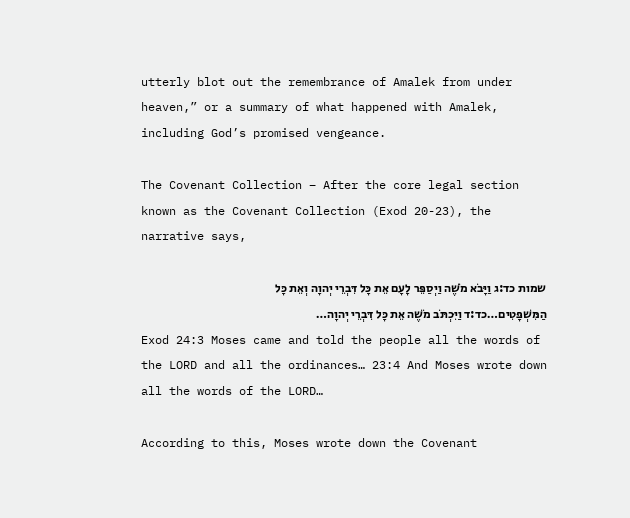utterly blot out the remembrance of Amalek from under heaven,” or a summary of what happened with Amalek, including God’s promised vengeance.

The Covenant Collection – After the core legal section known as the Covenant Collection (Exod 20-23), the narrative says,

שמות כד:ג וַיָּבֹא מֹשֶׁה וַיְסַפֵּר לָעָם אֵת כָּל דִּבְרֵי יְהוָה וְאֵת כָּל הַמִּשְׁפָּטִים…כד:ד וַיִּכְתֹּב מֹשֶׁה אֵת כָּל דִּבְרֵי יְהוָה…
Exod 24:3 Moses came and told the people all the words of the LORD and all the ordinances… 23:4 And Moses wrote down all the words of the LORD…

According to this, Moses wrote down the Covenant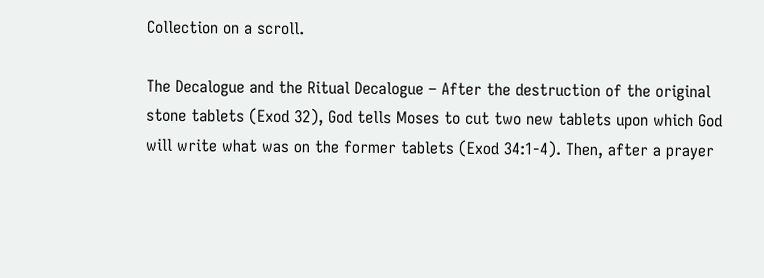Collection on a scroll.

The Decalogue and the Ritual Decalogue – After the destruction of the original stone tablets (Exod 32), God tells Moses to cut two new tablets upon which God will write what was on the former tablets (Exod 34:1-4). Then, after a prayer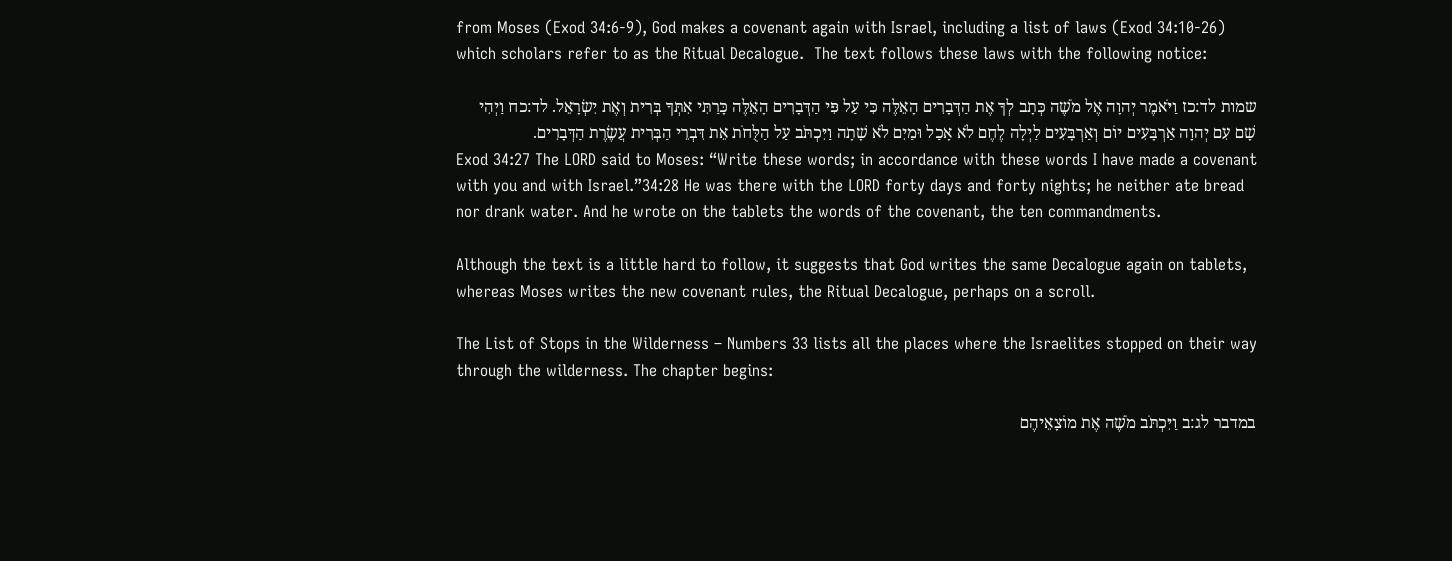from Moses (Exod 34:6-9), God makes a covenant again with Israel, including a list of laws (Exod 34:10-26) which scholars refer to as the Ritual Decalogue.  The text follows these laws with the following notice:

שמות לד:כז וַיֹּאמֶר יְהוָה אֶל מֹשֶׁה כְּתָב לְךָ אֶת הַדְּבָרִים הָאֵלֶּה כִּי עַל פִּי הַדְּבָרִים הָאֵלֶּה כָּרַתִּי אִתְּךָ בְּרִית וְאֶת יִשְׂרָאֵל. לד:כח וַיְהִי שָׁם עִם יְהוָה אַרְבָּעִים יוֹם וְאַרְבָּעִים לַיְלָה לֶחֶם לֹא אָכַל וּמַיִם לֹא שָׁתָה וַיִּכְתֹּב עַל הַלֻּחֹת אֵת דִּבְרֵי הַבְּרִית עֲשֶׂרֶת הַדְּבָרִים.
Exod 34:27 The LORD said to Moses: “Write these words; in accordance with these words I have made a covenant with you and with Israel.”34:28 He was there with the LORD forty days and forty nights; he neither ate bread nor drank water. And he wrote on the tablets the words of the covenant, the ten commandments.

Although the text is a little hard to follow, it suggests that God writes the same Decalogue again on tablets, whereas Moses writes the new covenant rules, the Ritual Decalogue, perhaps on a scroll.

The List of Stops in the Wilderness – Numbers 33 lists all the places where the Israelites stopped on their way through the wilderness. The chapter begins:

במדבר לג:ב וַיִּכְתֹּב מֹשֶׁה אֶת מוֹצָאֵיהֶם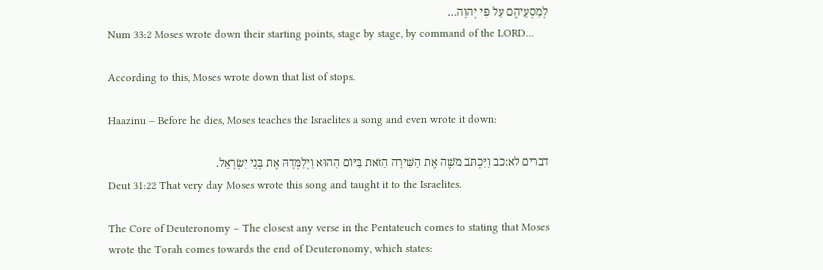לְמַסְעֵיהֶם עַל פִּי יְהוָה…
Num 33:2 Moses wrote down their starting points, stage by stage, by command of the LORD…

According to this, Moses wrote down that list of stops.

Haazinu – Before he dies, Moses teaches the Israelites a song and even wrote it down:

דברים לא:כב וַיִּכְתֹּב מֹשֶׁה אֶת הַשִּׁירָה הַזֹּאת בַּיּוֹם הַהוּא וַיְלַמְּדָהּ אֶת בְּנֵי יִשְׂרָאֵל.
Deut 31:22 That very day Moses wrote this song and taught it to the Israelites.

The Core of Deuteronomy – The closest any verse in the Pentateuch comes to stating that Moses wrote the Torah comes towards the end of Deuteronomy, which states: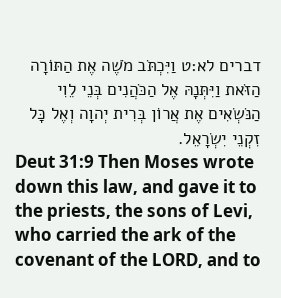דברים לא:ט וַיִּכְתֹּב מֹשֶׁה אֶת הַתּוֹרָה הַזֹּאת וַיִּתְּנָהּ אֶל הַכֹּהֲנִים בְּנֵי לֵוִי הַנֹּשְׂאִים אֶת אֲרוֹן בְּרִית יְהוָה וְאֶל כָּל זִקְנֵי יִשְׂרָאֵל.
Deut 31:9 Then Moses wrote down this law, and gave it to the priests, the sons of Levi, who carried the ark of the covenant of the LORD, and to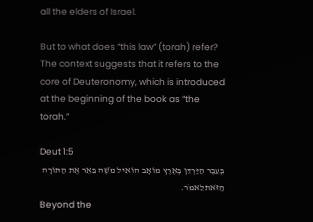all the elders of Israel.

But to what does “this law” (torah) refer? The context suggests that it refers to the core of Deuteronomy, which is introduced at the beginning of the book as “the torah.”

Deut 1:5
בְּעֵבֶר הַיַּרְדֵּן בְּאֶרֶץ מוֹאָב הוֹאִיל מֹשֶׁה בֵּאֵר אֶת הַתּוֹרָה הַזֹּאתלֵאמֹר.
Beyond the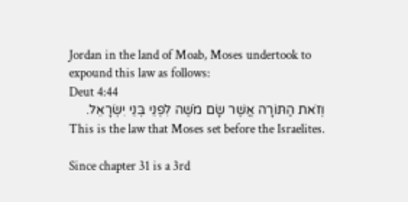Jordan in the land of Moab, Moses undertook to expound this law as follows:
Deut 4:44
וְזֹאת הַתּוֹרָה אֲשֶׁר שָׂם מֹשֶׁה לִפְנֵי בְּנֵי יִשְׂרָאֵל.
This is the law that Moses set before the Israelites.

Since chapter 31 is a 3rd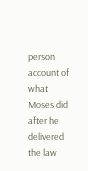person account of what Moses did after he delivered the law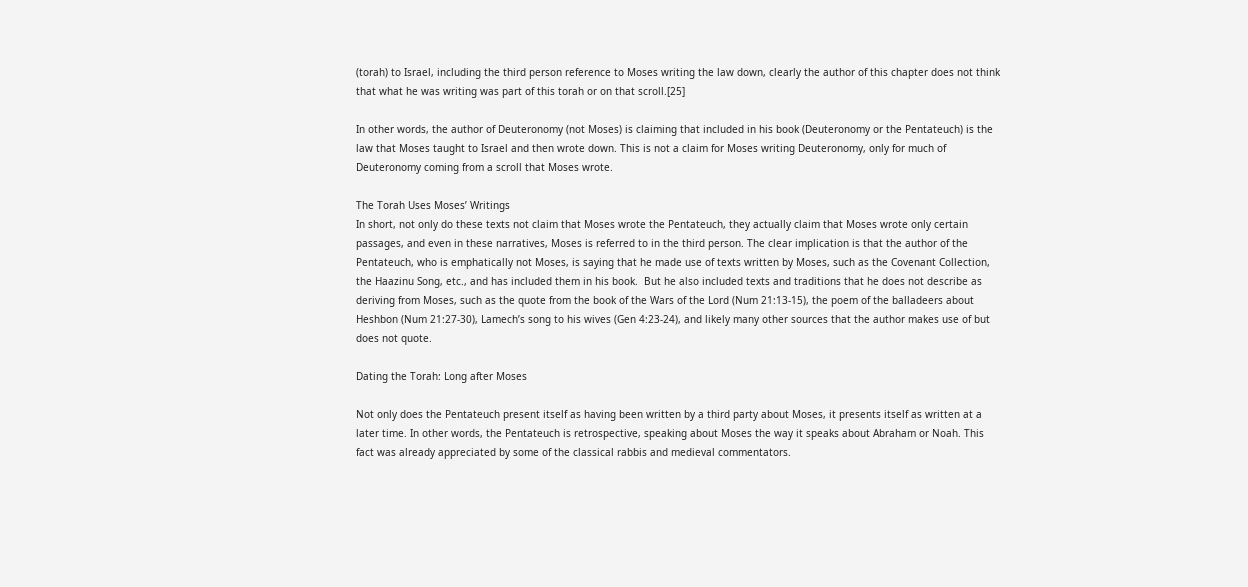(torah) to Israel, including the third person reference to Moses writing the law down, clearly the author of this chapter does not think that what he was writing was part of this torah or on that scroll.[25]

In other words, the author of Deuteronomy (not Moses) is claiming that included in his book (Deuteronomy or the Pentateuch) is the law that Moses taught to Israel and then wrote down. This is not a claim for Moses writing Deuteronomy, only for much of Deuteronomy coming from a scroll that Moses wrote.

The Torah Uses Moses’ Writings
In short, not only do these texts not claim that Moses wrote the Pentateuch, they actually claim that Moses wrote only certain passages, and even in these narratives, Moses is referred to in the third person. The clear implication is that the author of the Pentateuch, who is emphatically not Moses, is saying that he made use of texts written by Moses, such as the Covenant Collection, the Haazinu Song, etc., and has included them in his book.  But he also included texts and traditions that he does not describe as deriving from Moses, such as the quote from the book of the Wars of the Lord (Num 21:13-15), the poem of the balladeers about Heshbon (Num 21:27-30), Lamech’s song to his wives (Gen 4:23-24), and likely many other sources that the author makes use of but does not quote.

Dating the Torah: Long after Moses

Not only does the Pentateuch present itself as having been written by a third party about Moses, it presents itself as written at a later time. In other words, the Pentateuch is retrospective, speaking about Moses the way it speaks about Abraham or Noah. This fact was already appreciated by some of the classical rabbis and medieval commentators.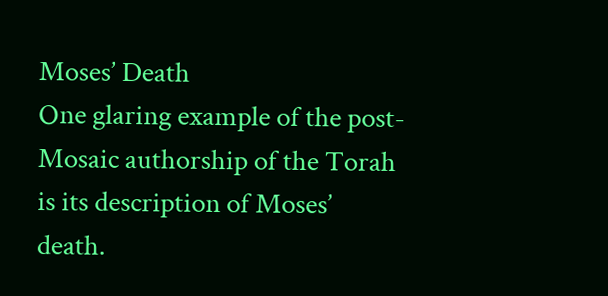Moses’ Death
One glaring example of the post-Mosaic authorship of the Torah is its description of Moses’ death.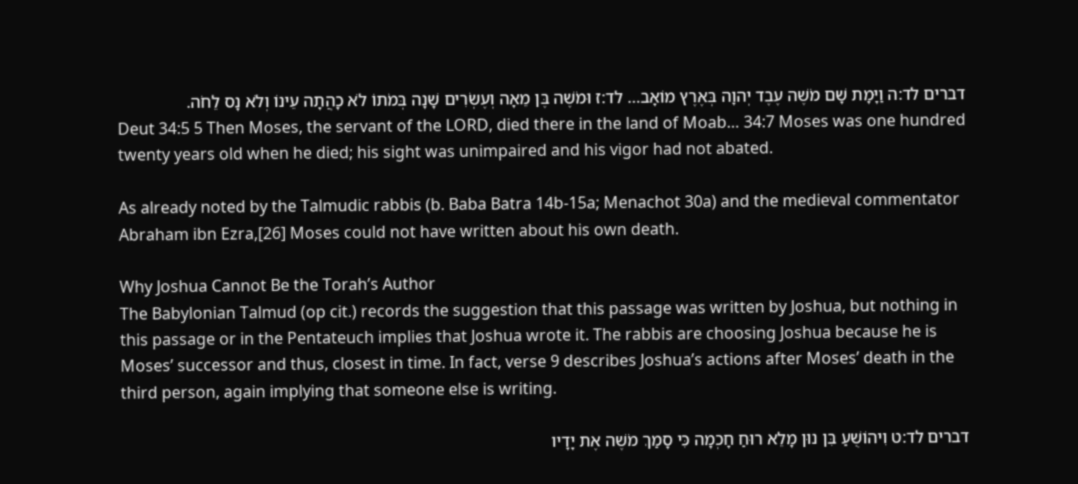דברים לד:ה וַיָּמָת שָׁם מֹשֶׁה עֶבֶד יְהוָה בְּאֶרֶץ מוֹאָב… לד:ז וּמֹשֶׁה בֶּן מֵאָה וְעֶשְׂרִים שָׁנָה בְּמֹתוֹ לֹא כָהֲתָה עֵינוֹ וְלֹא נָס לֵחֹה.
Deut 34:5 5 Then Moses, the servant of the LORD, died there in the land of Moab… 34:7 Moses was one hundred twenty years old when he died; his sight was unimpaired and his vigor had not abated.

As already noted by the Talmudic rabbis (b. Baba Batra 14b-15a; Menachot 30a) and the medieval commentator Abraham ibn Ezra,[26] Moses could not have written about his own death.

Why Joshua Cannot Be the Torah’s Author
The Babylonian Talmud (op cit.) records the suggestion that this passage was written by Joshua, but nothing in this passage or in the Pentateuch implies that Joshua wrote it. The rabbis are choosing Joshua because he is Moses’ successor and thus, closest in time. In fact, verse 9 describes Joshua’s actions after Moses’ death in the third person, again implying that someone else is writing.

דברים לד:ט וִיהוֹשֻׁעַ בִּן נוּן מָלֵא רוּחַ חָכְמָה כִּי סָמַךְ מֹשֶׁה אֶת יָדָיו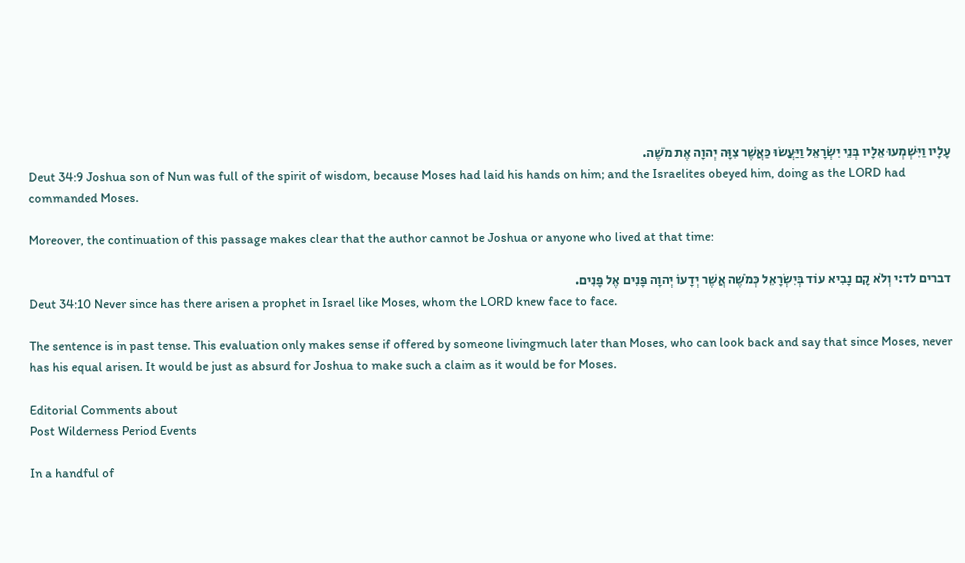עָלָיו וַיִּשְׁמְעוּ אֵלָיו בְּנֵי יִשְׂרָאֵל וַיַּעֲשׂוּ כַּאֲשֶׁר צִוָּה יְהוָה אֶת מֹשֶׁה.
Deut 34:9 Joshua son of Nun was full of the spirit of wisdom, because Moses had laid his hands on him; and the Israelites obeyed him, doing as the LORD had commanded Moses.

Moreover, the continuation of this passage makes clear that the author cannot be Joshua or anyone who lived at that time:

דברים לד:י וְלֹא קָם נָבִיא עוֹד בְּיִשְׂרָאֵל כְּמֹשֶׁה אֲשֶׁר יְדָעוֹ יְהוָה פָּנִים אֶל פָּנִים.
Deut 34:10 Never since has there arisen a prophet in Israel like Moses, whom the LORD knew face to face.

The sentence is in past tense. This evaluation only makes sense if offered by someone livingmuch later than Moses, who can look back and say that since Moses, never has his equal arisen. It would be just as absurd for Joshua to make such a claim as it would be for Moses.

Editorial Comments about
Post Wilderness Period Events

In a handful of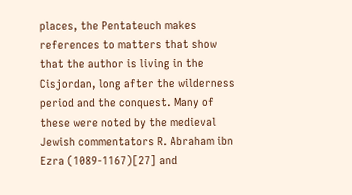places, the Pentateuch makes references to matters that show that the author is living in the Cisjordan, long after the wilderness period and the conquest. Many of these were noted by the medieval Jewish commentators R. Abraham ibn Ezra (1089-1167)[27] and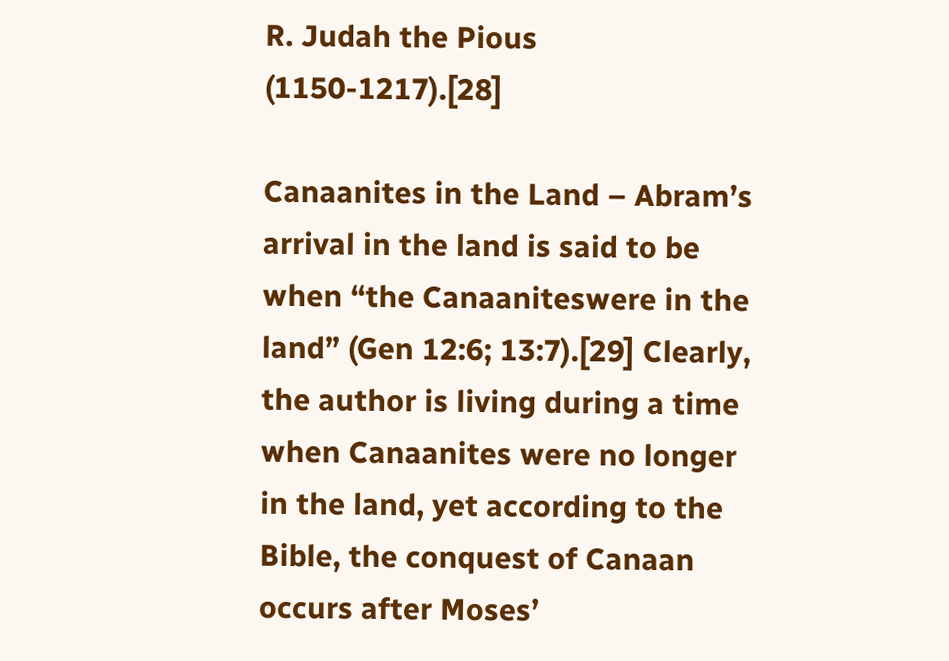R. Judah the Pious (1150-1217).[28]

Canaanites in the Land – Abram’s arrival in the land is said to be when “the Canaaniteswere in the land” (Gen 12:6; 13:7).[29] Clearly, the author is living during a time when Canaanites were no longer in the land, yet according to the Bible, the conquest of Canaan occurs after Moses’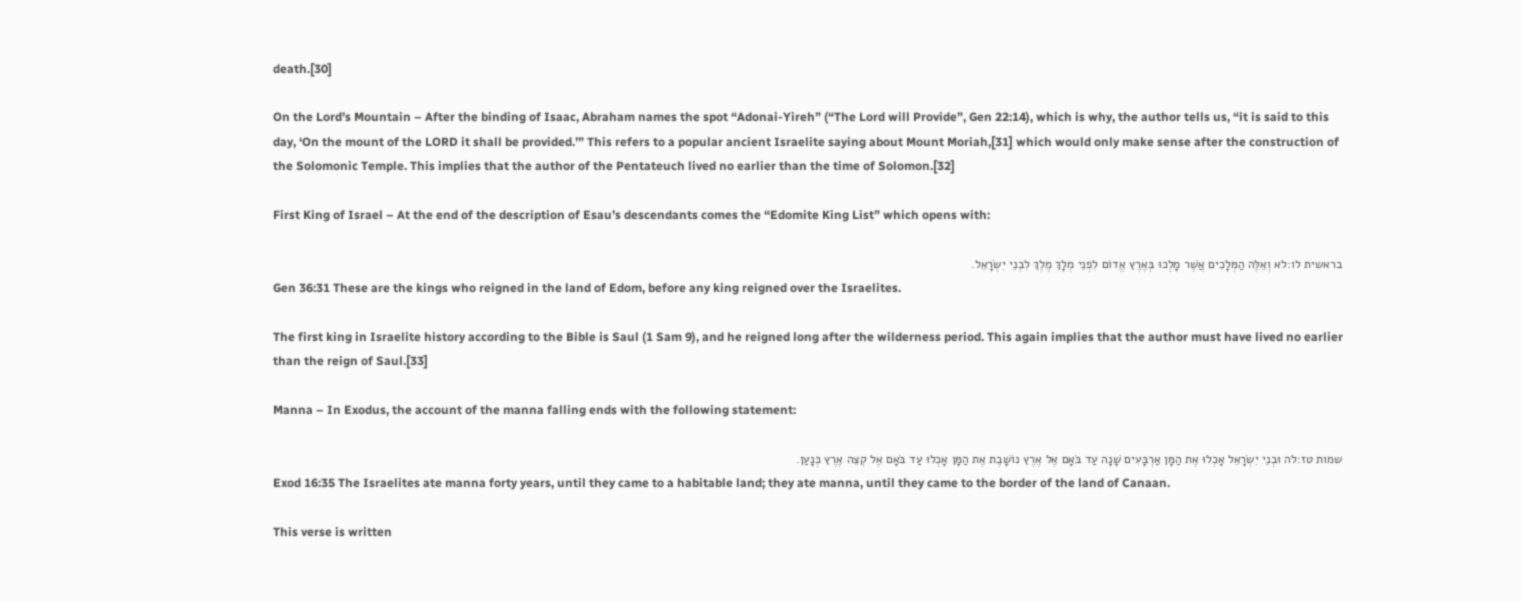death.[30]

On the Lord’s Mountain – After the binding of Isaac, Abraham names the spot “Adonai-Yireh” (“The Lord will Provide”, Gen 22:14), which is why, the author tells us, “it is said to this day, ‘On the mount of the LORD it shall be provided.’” This refers to a popular ancient Israelite saying about Mount Moriah,[31] which would only make sense after the construction of the Solomonic Temple. This implies that the author of the Pentateuch lived no earlier than the time of Solomon.[32]

First King of Israel – At the end of the description of Esau’s descendants comes the “Edomite King List” which opens with:

בראשית לו:לא וְאֵלֶּה הַמְּלָכִים אֲשֶׁר מָלְכוּ בְּאֶרֶץ אֱדוֹם לִפְנֵי מְלָךְ מֶלֶךְ לִבְנֵי יִשְׂרָאֵל.
Gen 36:31 These are the kings who reigned in the land of Edom, before any king reigned over the Israelites.

The first king in Israelite history according to the Bible is Saul (1 Sam 9), and he reigned long after the wilderness period. This again implies that the author must have lived no earlier than the reign of Saul.[33]

Manna – In Exodus, the account of the manna falling ends with the following statement:

שמות טז:לה וּבְנֵי יִשְׂרָאֵל אָכְלוּ אֶת הַמָּן אַרְבָּעִים שָׁנָה עַד בֹּאָם אֶל אֶרֶץ נוֹשָׁבֶת אֶת הַמָּן אָכְלוּ עַד בֹּאָם אֶל קְצֵה אֶרֶץ כְּנָעַן.
Exod 16:35 The Israelites ate manna forty years, until they came to a habitable land; they ate manna, until they came to the border of the land of Canaan.

This verse is written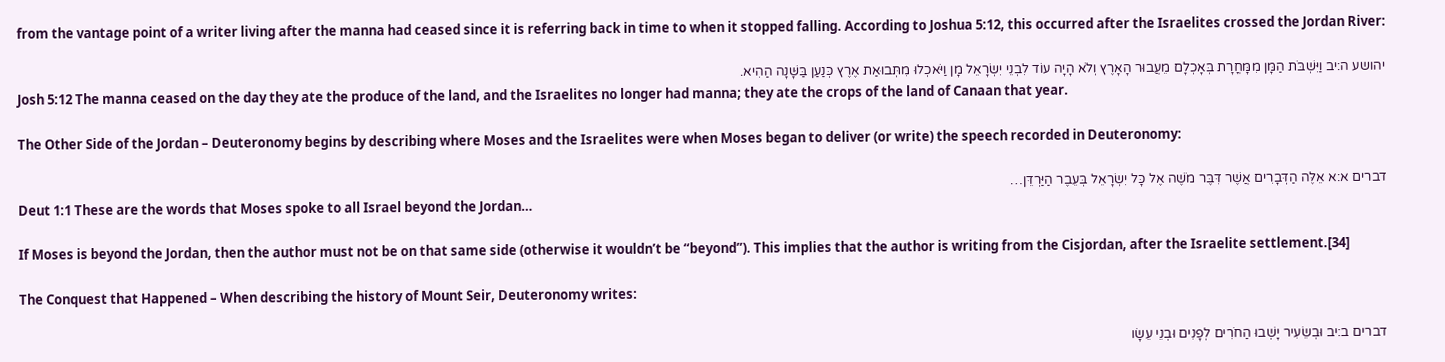from the vantage point of a writer living after the manna had ceased since it is referring back in time to when it stopped falling. According to Joshua 5:12, this occurred after the Israelites crossed the Jordan River:

יהושע ה:יב וַיִּשְׁבֹּת הַמָּן מִמָּחֳרָת בְּאָכְלָם מֵעֲבוּר הָאָרֶץ וְלֹא הָיָה עוֹד לִבְנֵי יִשְׂרָאֵל מָן וַיֹּאכְלוּ מִתְּבוּאַת אֶרֶץ כְּנַעַן בַּשָּׁנָה הַהִיא.
Josh 5:12 The manna ceased on the day they ate the produce of the land, and the Israelites no longer had manna; they ate the crops of the land of Canaan that year.

The Other Side of the Jordan – Deuteronomy begins by describing where Moses and the Israelites were when Moses began to deliver (or write) the speech recorded in Deuteronomy:

דברים א:א אֵלֶּה הַדְּבָרִים אֲשֶׁר דִּבֶּר מֹשֶׁה אֶל כָּל יִשְׂרָאֵל בְּעֵבֶר הַיַּרְדֵּן…
Deut 1:1 These are the words that Moses spoke to all Israel beyond the Jordan…

If Moses is beyond the Jordan, then the author must not be on that same side (otherwise it wouldn’t be “beyond”). This implies that the author is writing from the Cisjordan, after the Israelite settlement.[34]

The Conquest that Happened – When describing the history of Mount Seir, Deuteronomy writes:

דברים ב:יב וּבְשֵׂעִיר יָשְׁבוּ הַחֹרִים לְפָנִים וּבְנֵי עֵשָׂו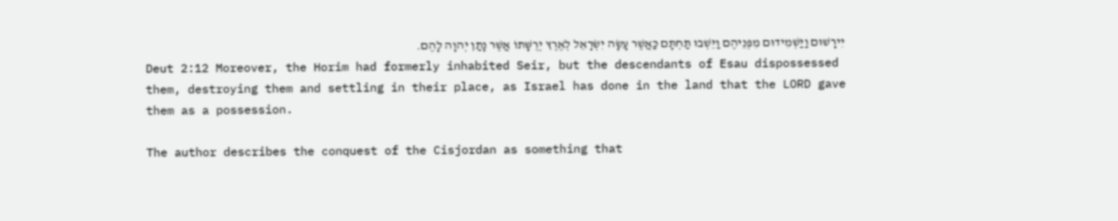יִירָשׁוּם וַיַּשְׁמִידוּם מִפְּנֵיהֶם וַיֵּשְׁבוּ תַּחְתָּם כַּאֲשֶׁר עָשָׂה יִשְׂרָאֵל לְאֶרֶץ יְרֻשָּׁתוֹ אֲשֶׁר נָתַן יְהוָה לָהֶם.
Deut 2:12 Moreover, the Horim had formerly inhabited Seir, but the descendants of Esau dispossessed them, destroying them and settling in their place, as Israel has done in the land that the LORD gave them as a possession.

The author describes the conquest of the Cisjordan as something that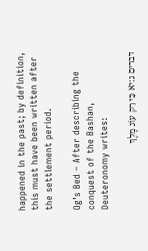happened in the past; by definition, this must have been written after the settlement period.

Og’s Bed – After describing the conquest of the Bashan, Deuteronomy writes:

דברים ג:יא כִּי רַק עוֹג מֶלֶךְ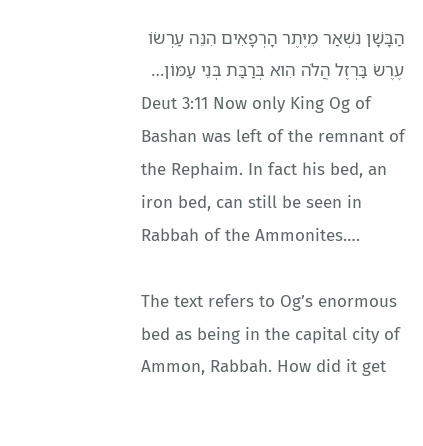הַבָּשָׁן נִשְׁאַר מִיֶּתֶר הָרְפָאִים הִנֵּה עַרְשׂוֹ עֶרֶשׂ בַּרְזֶל הֲלֹה הִוא בְּרַבַּת בְּנֵי עַמּוֹן…
Deut 3:11 Now only King Og of Bashan was left of the remnant of the Rephaim. In fact his bed, an iron bed, can still be seen in Rabbah of the Ammonites….

The text refers to Og’s enormous bed as being in the capital city of Ammon, Rabbah. How did it get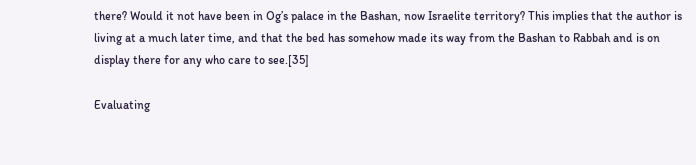there? Would it not have been in Og’s palace in the Bashan, now Israelite territory? This implies that the author is living at a much later time, and that the bed has somehow made its way from the Bashan to Rabbah and is on display there for any who care to see.[35]

Evaluating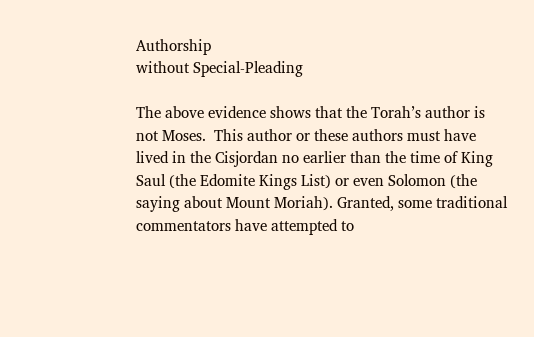Authorship
without Special-Pleading

The above evidence shows that the Torah’s author is not Moses.  This author or these authors must have lived in the Cisjordan no earlier than the time of King Saul (the Edomite Kings List) or even Solomon (the saying about Mount Moriah). Granted, some traditional commentators have attempted to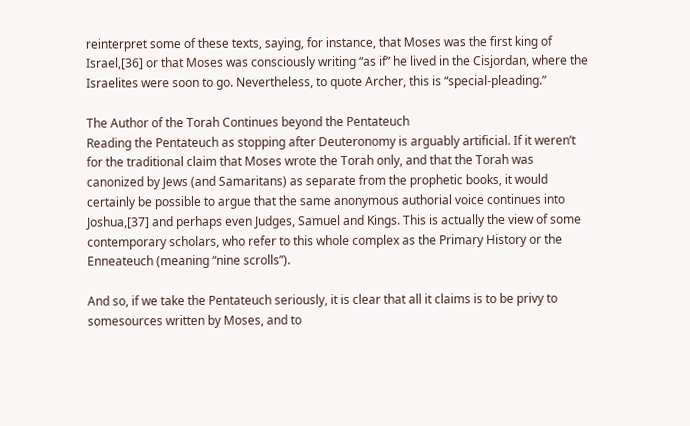reinterpret some of these texts, saying, for instance, that Moses was the first king of Israel,[36] or that Moses was consciously writing “as if” he lived in the Cisjordan, where the Israelites were soon to go. Nevertheless, to quote Archer, this is “special-pleading.”

The Author of the Torah Continues beyond the Pentateuch
Reading the Pentateuch as stopping after Deuteronomy is arguably artificial. If it weren’t for the traditional claim that Moses wrote the Torah only, and that the Torah was canonized by Jews (and Samaritans) as separate from the prophetic books, it would certainly be possible to argue that the same anonymous authorial voice continues into Joshua,[37] and perhaps even Judges, Samuel and Kings. This is actually the view of some contemporary scholars, who refer to this whole complex as the Primary History or the Enneateuch (meaning “nine scrolls”).

And so, if we take the Pentateuch seriously, it is clear that all it claims is to be privy to somesources written by Moses, and to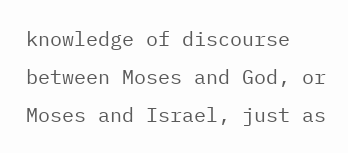knowledge of discourse between Moses and God, or Moses and Israel, just as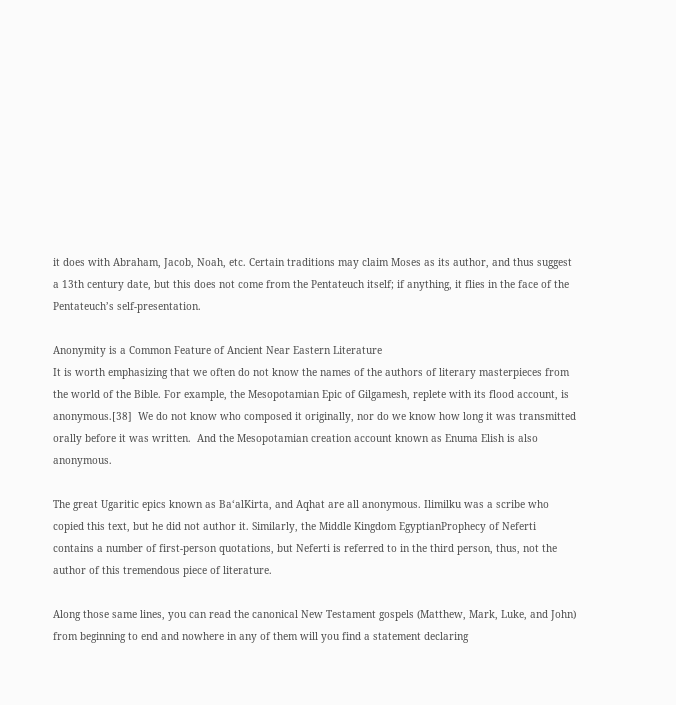it does with Abraham, Jacob, Noah, etc. Certain traditions may claim Moses as its author, and thus suggest a 13th century date, but this does not come from the Pentateuch itself; if anything, it flies in the face of the Pentateuch’s self-presentation.

Anonymity is a Common Feature of Ancient Near Eastern Literature
It is worth emphasizing that we often do not know the names of the authors of literary masterpieces from the world of the Bible. For example, the Mesopotamian Epic of Gilgamesh, replete with its flood account, is anonymous.[38]  We do not know who composed it originally, nor do we know how long it was transmitted orally before it was written.  And the Mesopotamian creation account known as Enuma Elish is also anonymous.

The great Ugaritic epics known as Ba‘alKirta, and Aqhat are all anonymous. Ilimilku was a scribe who copied this text, but he did not author it. Similarly, the Middle Kingdom EgyptianProphecy of Neferti contains a number of first-person quotations, but Neferti is referred to in the third person, thus, not the author of this tremendous piece of literature.

Along those same lines, you can read the canonical New Testament gospels (Matthew, Mark, Luke, and John) from beginning to end and nowhere in any of them will you find a statement declaring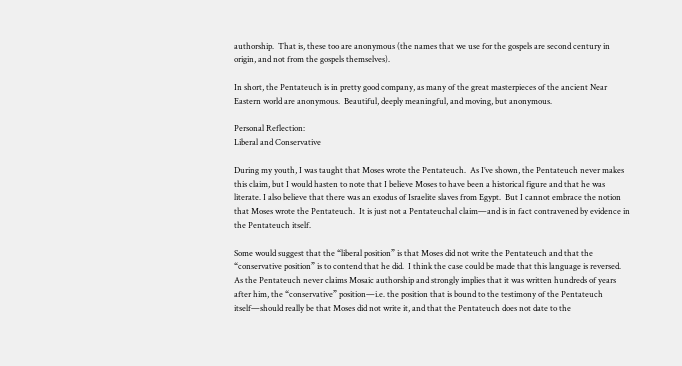authorship.  That is, these too are anonymous (the names that we use for the gospels are second century in origin, and not from the gospels themselves).

In short, the Pentateuch is in pretty good company, as many of the great masterpieces of the ancient Near Eastern world are anonymous.  Beautiful, deeply meaningful, and moving, but anonymous.

Personal Reflection:
Liberal and Conservative

During my youth, I was taught that Moses wrote the Pentateuch.  As I’ve shown, the Pentateuch never makes this claim, but I would hasten to note that I believe Moses to have been a historical figure and that he was literate. I also believe that there was an exodus of Israelite slaves from Egypt.  But I cannot embrace the notion that Moses wrote the Pentateuch.  It is just not a Pentateuchal claim—and is in fact contravened by evidence in the Pentateuch itself.

Some would suggest that the “liberal position” is that Moses did not write the Pentateuch and that the “conservative position” is to contend that he did.  I think the case could be made that this language is reversed. As the Pentateuch never claims Mosaic authorship and strongly implies that it was written hundreds of years after him, the “conservative” position—i.e. the position that is bound to the testimony of the Pentateuch itself—should really be that Moses did not write it, and that the Pentateuch does not date to the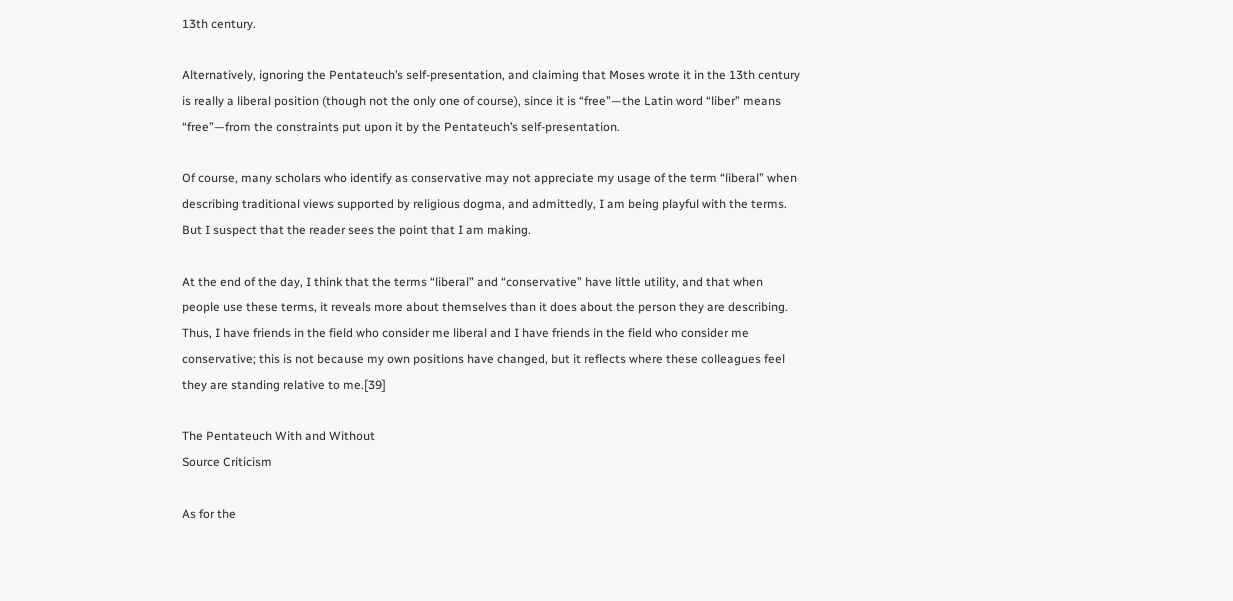13th century.

Alternatively, ignoring the Pentateuch’s self-presentation, and claiming that Moses wrote it in the 13th century is really a liberal position (though not the only one of course), since it is “free”—the Latin word “liber” means “free”—from the constraints put upon it by the Pentateuch’s self-presentation.

Of course, many scholars who identify as conservative may not appreciate my usage of the term “liberal” when describing traditional views supported by religious dogma, and admittedly, I am being playful with the terms. But I suspect that the reader sees the point that I am making.

At the end of the day, I think that the terms “liberal” and “conservative” have little utility, and that when people use these terms, it reveals more about themselves than it does about the person they are describing. Thus, I have friends in the field who consider me liberal and I have friends in the field who consider me conservative; this is not because my own positions have changed, but it reflects where these colleagues feel they are standing relative to me.[39]

The Pentateuch With and Without
Source Criticism

As for the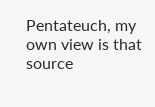Pentateuch, my own view is that source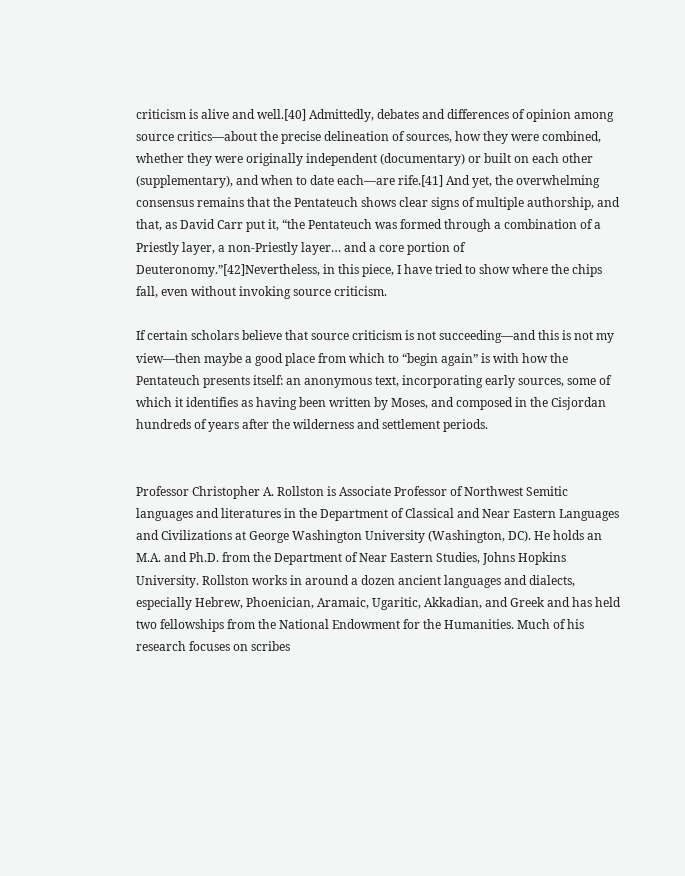criticism is alive and well.[40] Admittedly, debates and differences of opinion among source critics—about the precise delineation of sources, how they were combined, whether they were originally independent (documentary) or built on each other (supplementary), and when to date each—are rife.[41] And yet, the overwhelming consensus remains that the Pentateuch shows clear signs of multiple authorship, and that, as David Carr put it, “the Pentateuch was formed through a combination of a Priestly layer, a non-Priestly layer… and a core portion of Deuteronomy.”[42]Nevertheless, in this piece, I have tried to show where the chips fall, even without invoking source criticism.

If certain scholars believe that source criticism is not succeeding—and this is not my view—then maybe a good place from which to “begin again” is with how the Pentateuch presents itself: an anonymous text, incorporating early sources, some of which it identifies as having been written by Moses, and composed in the Cisjordan hundreds of years after the wilderness and settlement periods.


Professor Christopher A. Rollston is Associate Professor of Northwest Semitic languages and literatures in the Department of Classical and Near Eastern Languages and Civilizations at George Washington University (Washington, DC). He holds an M.A. and Ph.D. from the Department of Near Eastern Studies, Johns Hopkins University. Rollston works in around a dozen ancient languages and dialects, especially Hebrew, Phoenician, Aramaic, Ugaritic, Akkadian, and Greek and has held two fellowships from the National Endowment for the Humanities. Much of his research focuses on scribes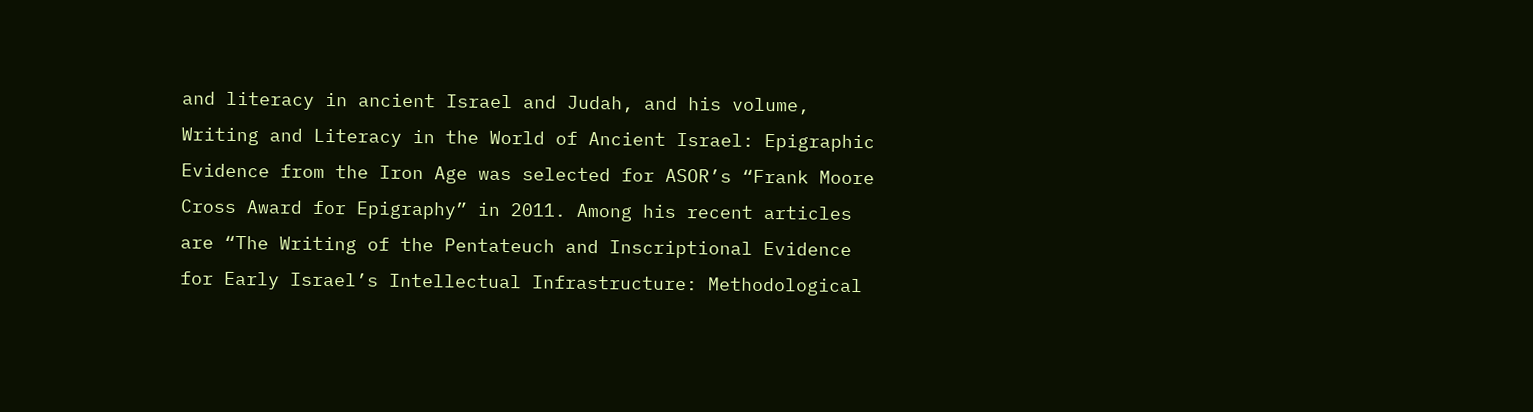and literacy in ancient Israel and Judah, and his volume, Writing and Literacy in the World of Ancient Israel: Epigraphic Evidence from the Iron Age was selected for ASOR’s “Frank Moore Cross Award for Epigraphy” in 2011. Among his recent articles are “The Writing of the Pentateuch and Inscriptional Evidence for Early Israel’s Intellectual Infrastructure: Methodological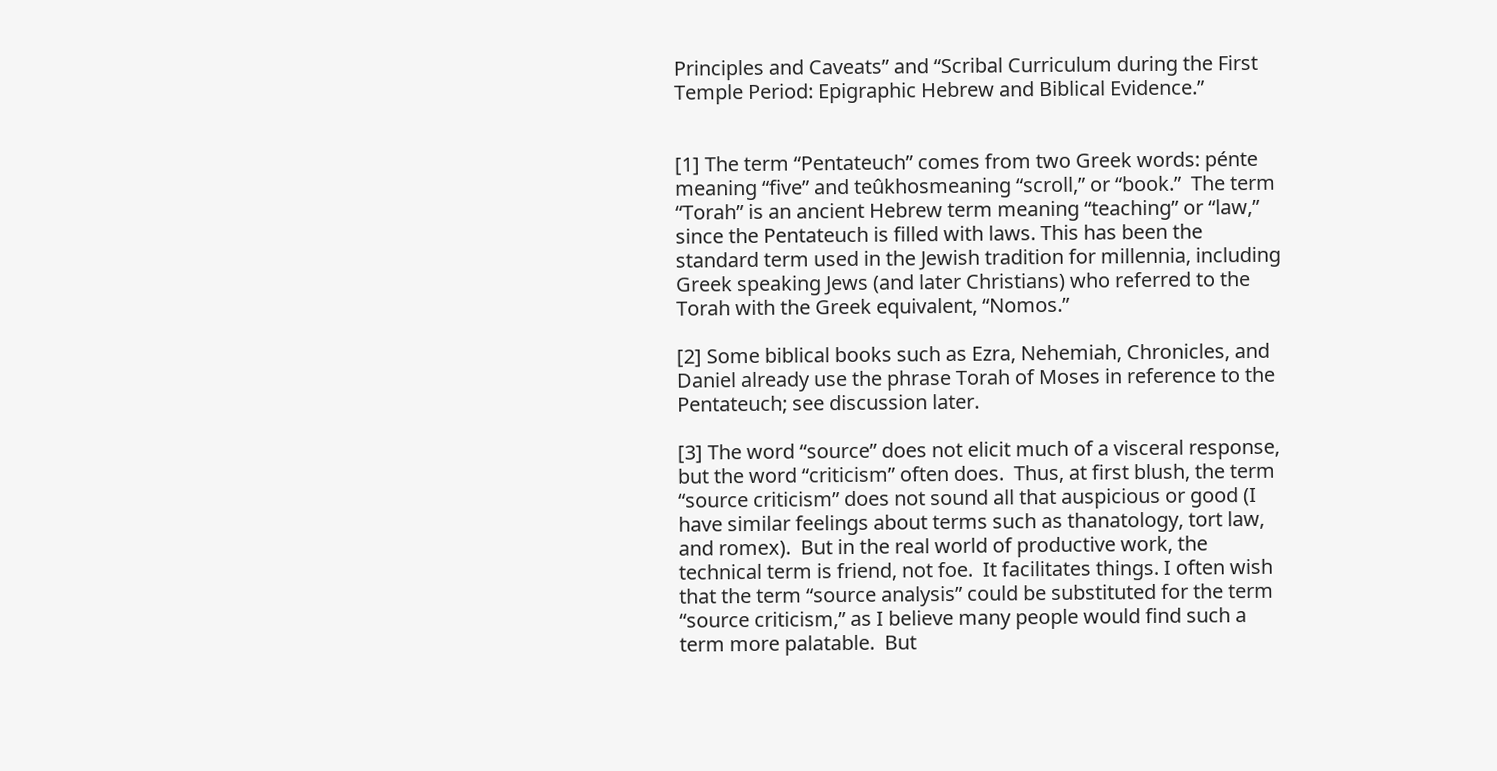Principles and Caveats” and “Scribal Curriculum during the First Temple Period: Epigraphic Hebrew and Biblical Evidence.”


[1] The term “Pentateuch” comes from two Greek words: pénte meaning “five” and teûkhosmeaning “scroll,” or “book.”  The term “Torah” is an ancient Hebrew term meaning “teaching” or “law,” since the Pentateuch is filled with laws. This has been the standard term used in the Jewish tradition for millennia, including Greek speaking Jews (and later Christians) who referred to the Torah with the Greek equivalent, “Nomos.”

[2] Some biblical books such as Ezra, Nehemiah, Chronicles, and Daniel already use the phrase Torah of Moses in reference to the Pentateuch; see discussion later.

[3] The word “source” does not elicit much of a visceral response, but the word “criticism” often does.  Thus, at first blush, the term “source criticism” does not sound all that auspicious or good (I have similar feelings about terms such as thanatology, tort law, and romex).  But in the real world of productive work, the technical term is friend, not foe.  It facilitates things. I often wish that the term “source analysis” could be substituted for the term “source criticism,” as I believe many people would find such a term more palatable.  But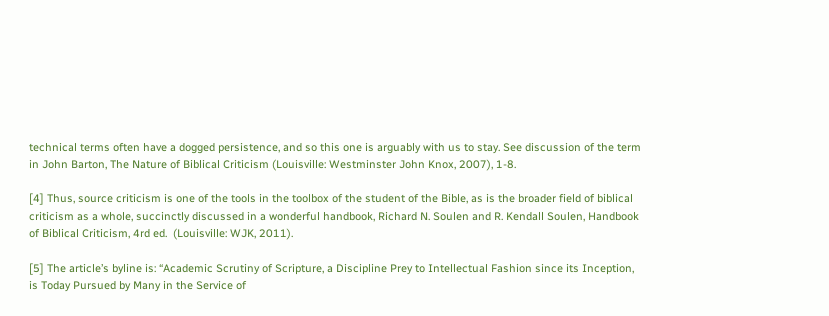technical terms often have a dogged persistence, and so this one is arguably with us to stay. See discussion of the term in John Barton, The Nature of Biblical Criticism (Louisville: Westminster John Knox, 2007), 1-8.

[4] Thus, source criticism is one of the tools in the toolbox of the student of the Bible, as is the broader field of biblical criticism as a whole, succinctly discussed in a wonderful handbook, Richard N. Soulen and R. Kendall Soulen, Handbook of Biblical Criticism, 4rd ed.  (Louisville: WJK, 2011).

[5] The article’s byline is: “Academic Scrutiny of Scripture, a Discipline Prey to Intellectual Fashion since its Inception, is Today Pursued by Many in the Service of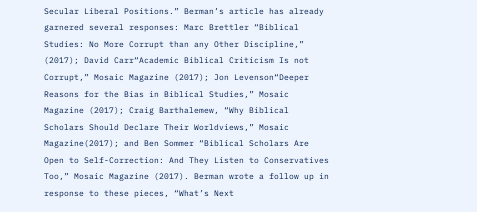Secular Liberal Positions.” Berman’s article has already garnered several responses: Marc Brettler “Biblical Studies: No More Corrupt than any Other Discipline,” (2017); David Carr“Academic Biblical Criticism Is not Corrupt,” Mosaic Magazine (2017); Jon Levenson“Deeper Reasons for the Bias in Biblical Studies,” Mosaic Magazine (2017); Craig Barthalemew, “Why Biblical Scholars Should Declare Their Worldviews,” Mosaic Magazine(2017); and Ben Sommer “Biblical Scholars Are Open to Self-Correction: And They Listen to Conservatives Too,” Mosaic Magazine (2017). Berman wrote a follow up in response to these pieces, “What’s Next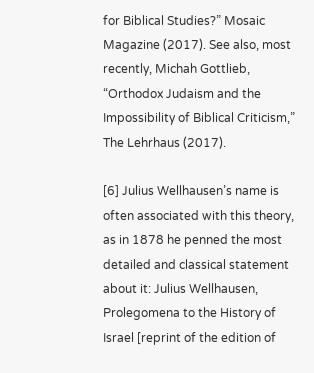for Biblical Studies?” Mosaic Magazine (2017). See also, most recently, Michah Gottlieb, “Orthodox Judaism and the Impossibility of Biblical Criticism,” The Lehrhaus (2017).

[6] Julius Wellhausen’s name is often associated with this theory, as in 1878 he penned the most detailed and classical statement about it: Julius Wellhausen, Prolegomena to the History of Israel [reprint of the edition of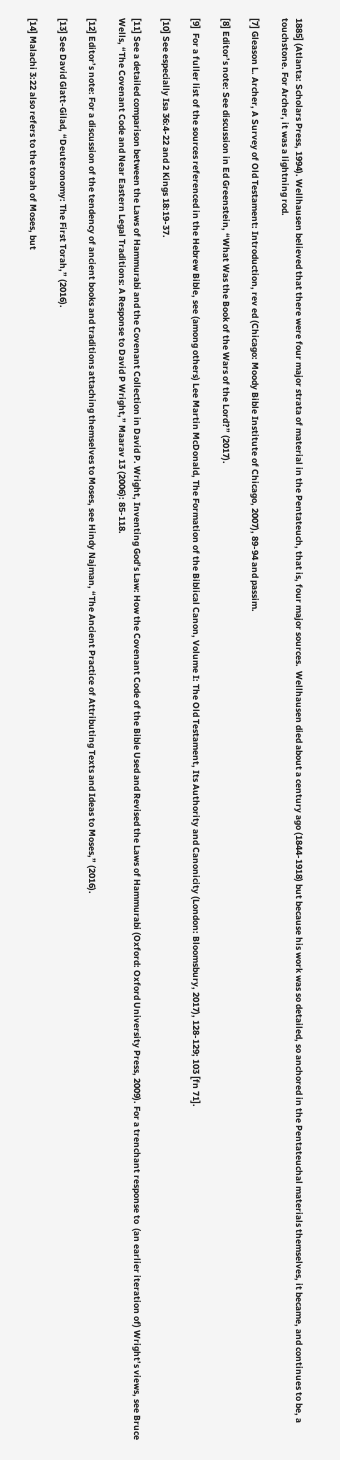1885] (Atlanta: Scholars Press, 1994). Wellhausen believed that there were four major strata of material in the Pentateuch, that is, four major sources.  Wellhausen died about a century ago (1844-1918) but because his work was so detailed, so anchored in the Pentateuchal materials themselves, it became, and continues to be, a touchstone. For Archer, it was a lightning rod.

[7] Gleason L. Archer, A Survey of Old Testament: Introduction, rev ed (Chicago: Moody Bible Institute of Chicago, 2007), 89-94 and passim.

[8] Editor’s note: See discussion in Ed Greenstein, “What Was the Book of the Wars of the Lord?” (2017).

[9]  For a fuller list of the sources referenced in the Hebrew Bible, see (among others) Lee Martin McDonald, The Formation of the Biblical Canon, Volume I: The Old Testament, Its Authority and Canonicity (London: Bloomsbury, 2017), 128-129; 103 [fn 71].

[10] See especially Isa 36:4-22 and 2 Kings 18:19-37.

[11] See a detailed comparison between the Laws of Hammurabi and the Covenant Collection in David P. Wright, Inventing God’s Law: How the Covenant Code of the Bible Used and Revised the Laws of Hammurabi (Oxford: Oxford University Press, 2009). For a trenchant response to  (an earlier iteration of) Wright’s views, see Bruce Wells, “The Covenant Code and Near Eastern Legal Traditions: A Response to David P Wright,” Maarav 13 (2006): 85-118.

[12] Editor’s note: For a discussion of the tendency of ancient books and traditions attaching themselves to Moses, see Hindy Najman, “The Ancient Practice of Attributing Texts and Ideas to Moses,” (2016).

[13] See David Glatt-Gilad, “Deuteronomy: The First Torah,” (2016).

[14] Malachi 3:22 also refers to the torah of Moses, but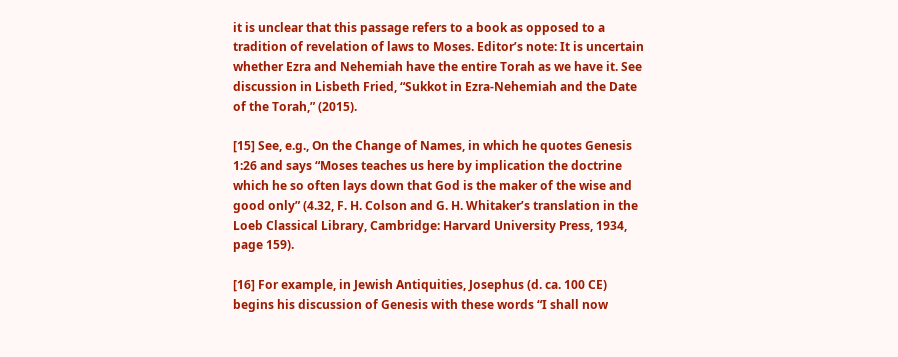it is unclear that this passage refers to a book as opposed to a tradition of revelation of laws to Moses. Editor’s note: It is uncertain whether Ezra and Nehemiah have the entire Torah as we have it. See discussion in Lisbeth Fried, “Sukkot in Ezra-Nehemiah and the Date of the Torah,” (2015).

[15] See, e.g., On the Change of Names, in which he quotes Genesis 1:26 and says “Moses teaches us here by implication the doctrine which he so often lays down that God is the maker of the wise and good only” (4.32, F. H. Colson and G. H. Whitaker’s translation in the Loeb Classical Library, Cambridge: Harvard University Press, 1934, page 159).

[16] For example, in Jewish Antiquities, Josephus (d. ca. 100 CE) begins his discussion of Genesis with these words “I shall now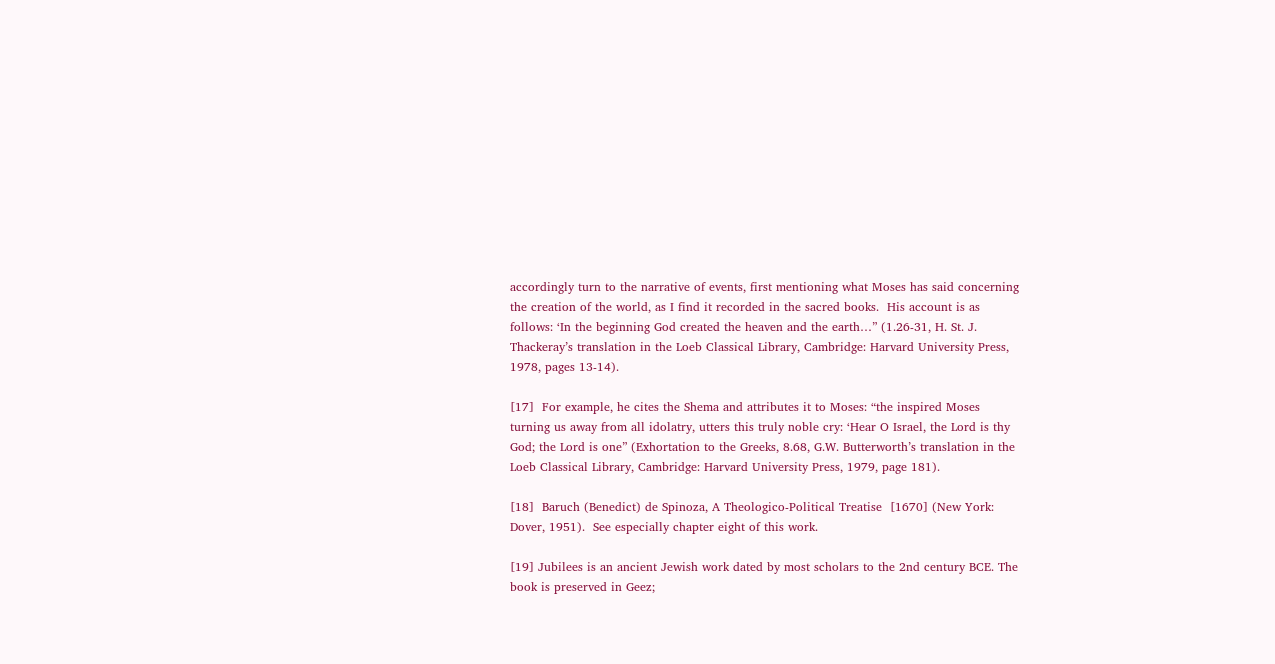accordingly turn to the narrative of events, first mentioning what Moses has said concerning the creation of the world, as I find it recorded in the sacred books.  His account is as follows: ‘In the beginning God created the heaven and the earth…” (1.26-31, H. St. J. Thackeray’s translation in the Loeb Classical Library, Cambridge: Harvard University Press, 1978, pages 13-14).

[17]  For example, he cites the Shema and attributes it to Moses: “the inspired Moses turning us away from all idolatry, utters this truly noble cry: ‘Hear O Israel, the Lord is thy God; the Lord is one” (Exhortation to the Greeks, 8.68, G.W. Butterworth’s translation in the Loeb Classical Library, Cambridge: Harvard University Press, 1979, page 181).

[18]  Baruch (Benedict) de Spinoza, A Theologico-Political Treatise  [1670] (New York: Dover, 1951).  See especially chapter eight of this work.

[19] Jubilees is an ancient Jewish work dated by most scholars to the 2nd century BCE. The book is preserved in Geez;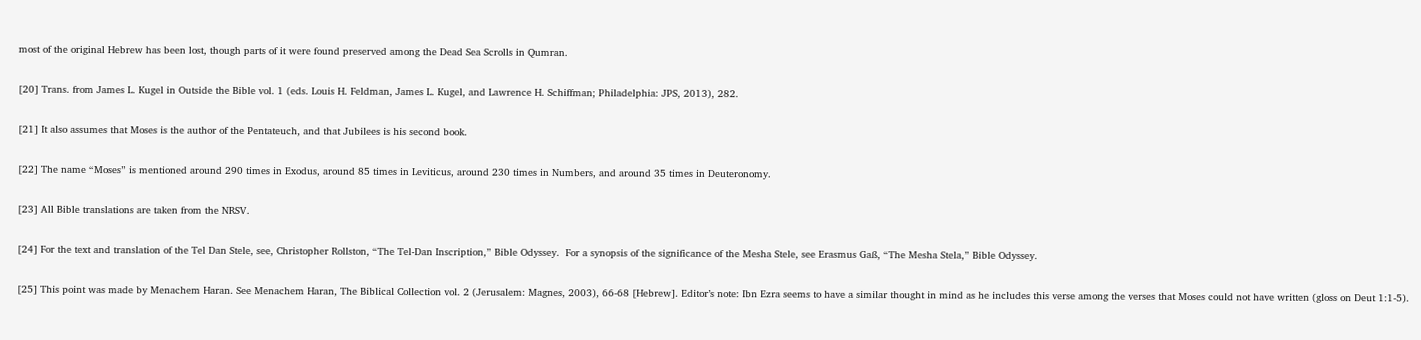most of the original Hebrew has been lost, though parts of it were found preserved among the Dead Sea Scrolls in Qumran.

[20] Trans. from James L. Kugel in Outside the Bible vol. 1 (eds. Louis H. Feldman, James L. Kugel, and Lawrence H. Schiffman; Philadelphia: JPS, 2013), 282.

[21] It also assumes that Moses is the author of the Pentateuch, and that Jubilees is his second book.

[22] The name “Moses” is mentioned around 290 times in Exodus, around 85 times in Leviticus, around 230 times in Numbers, and around 35 times in Deuteronomy.

[23] All Bible translations are taken from the NRSV.

[24] For the text and translation of the Tel Dan Stele, see, Christopher Rollston, “The Tel-Dan Inscription,” Bible Odyssey.  For a synopsis of the significance of the Mesha Stele, see Erasmus Gaß, “The Mesha Stela,” Bible Odyssey.

[25] This point was made by Menachem Haran. See Menachem Haran, The Biblical Collection vol. 2 (Jerusalem: Magnes, 2003), 66-68 [Hebrew]. Editor’s note: Ibn Ezra seems to have a similar thought in mind as he includes this verse among the verses that Moses could not have written (gloss on Deut 1:1-5).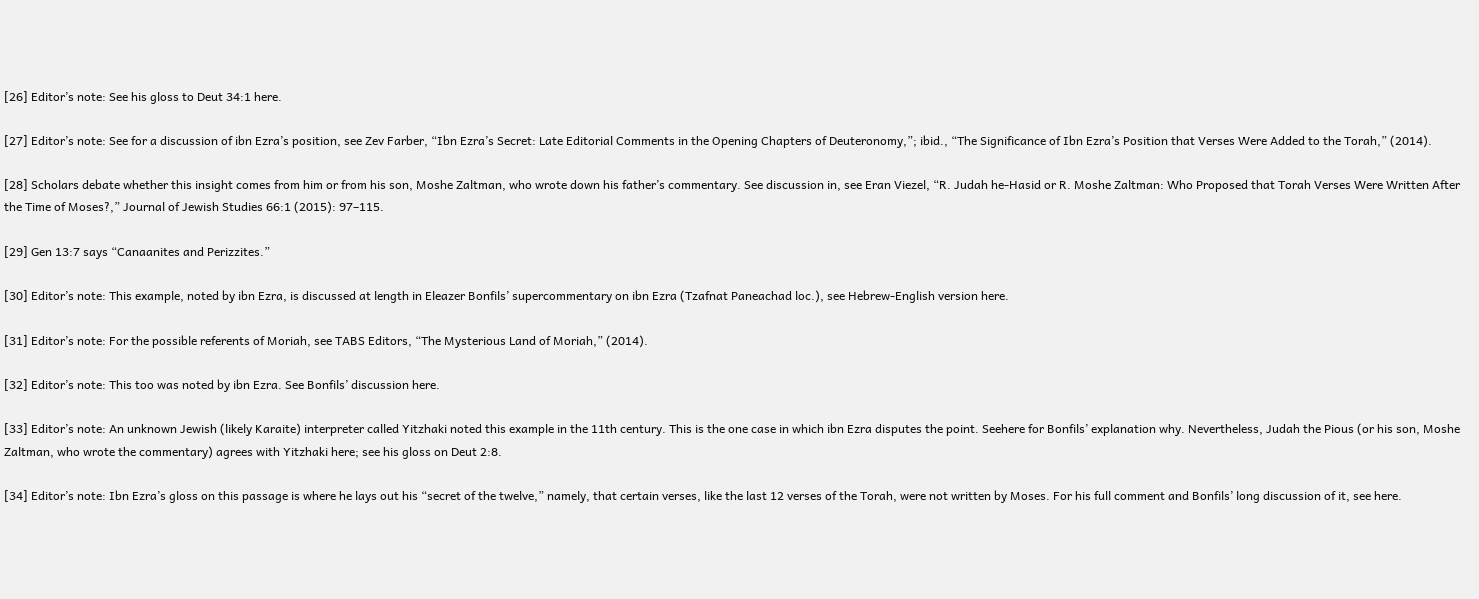[26] Editor’s note: See his gloss to Deut 34:1 here.

[27] Editor’s note: See for a discussion of ibn Ezra’s position, see Zev Farber, “Ibn Ezra’s Secret: Late Editorial Comments in the Opening Chapters of Deuteronomy,”; ibid., “The Significance of Ibn Ezra’s Position that Verses Were Added to the Torah,” (2014).

[28] Scholars debate whether this insight comes from him or from his son, Moshe Zaltman, who wrote down his father’s commentary. See discussion in, see Eran Viezel, “R. Judah he-Hasid or R. Moshe Zaltman: Who Proposed that Torah Verses Were Written After the Time of Moses?,” Journal of Jewish Studies 66:1 (2015): 97–115.

[29] Gen 13:7 says “Canaanites and Perizzites.”

[30] Editor’s note: This example, noted by ibn Ezra, is discussed at length in Eleazer Bonfils’ supercommentary on ibn Ezra (Tzafnat Paneachad loc.), see Hebrew-English version here.

[31] Editor’s note: For the possible referents of Moriah, see TABS Editors, “The Mysterious Land of Moriah,” (2014).

[32] Editor’s note: This too was noted by ibn Ezra. See Bonfils’ discussion here.

[33] Editor’s note: An unknown Jewish (likely Karaite) interpreter called Yitzhaki noted this example in the 11th century. This is the one case in which ibn Ezra disputes the point. Seehere for Bonfils’ explanation why. Nevertheless, Judah the Pious (or his son, Moshe Zaltman, who wrote the commentary) agrees with Yitzhaki here; see his gloss on Deut 2:8.

[34] Editor’s note: Ibn Ezra’s gloss on this passage is where he lays out his “secret of the twelve,” namely, that certain verses, like the last 12 verses of the Torah, were not written by Moses. For his full comment and Bonfils’ long discussion of it, see here.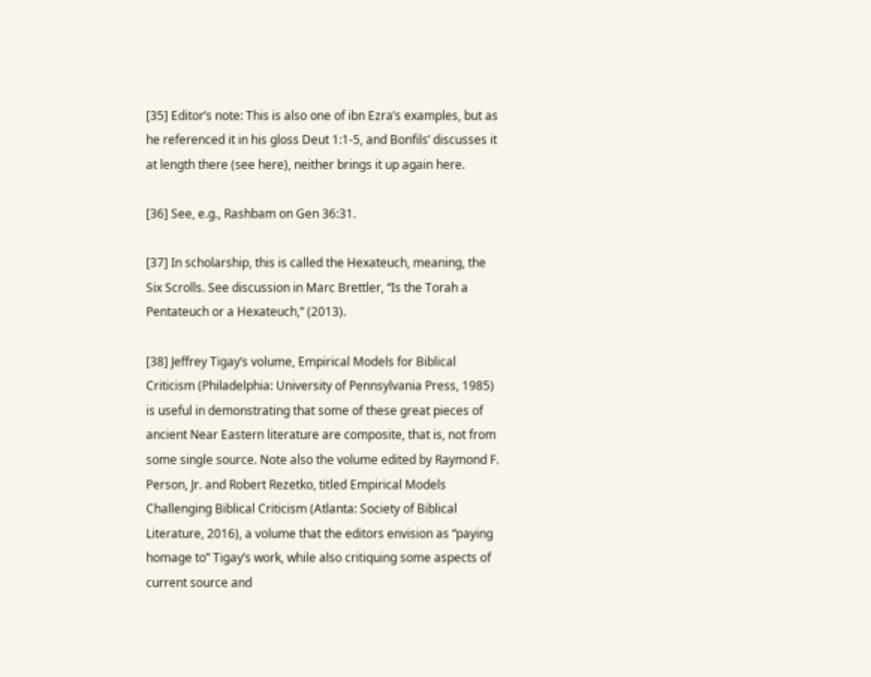[35] Editor’s note: This is also one of ibn Ezra’s examples, but as he referenced it in his gloss Deut 1:1-5, and Bonfils’ discusses it at length there (see here), neither brings it up again here.

[36] See, e.g., Rashbam on Gen 36:31.

[37] In scholarship, this is called the Hexateuch, meaning, the Six Scrolls. See discussion in Marc Brettler, “Is the Torah a Pentateuch or a Hexateuch,” (2013).

[38] Jeffrey Tigay’s volume, Empirical Models for Biblical Criticism (Philadelphia: University of Pennsylvania Press, 1985) is useful in demonstrating that some of these great pieces of ancient Near Eastern literature are composite, that is, not from some single source. Note also the volume edited by Raymond F. Person, Jr. and Robert Rezetko, titled Empirical Models Challenging Biblical Criticism (Atlanta: Society of Biblical Literature, 2016), a volume that the editors envision as “paying homage to” Tigay’s work, while also critiquing some aspects of current source and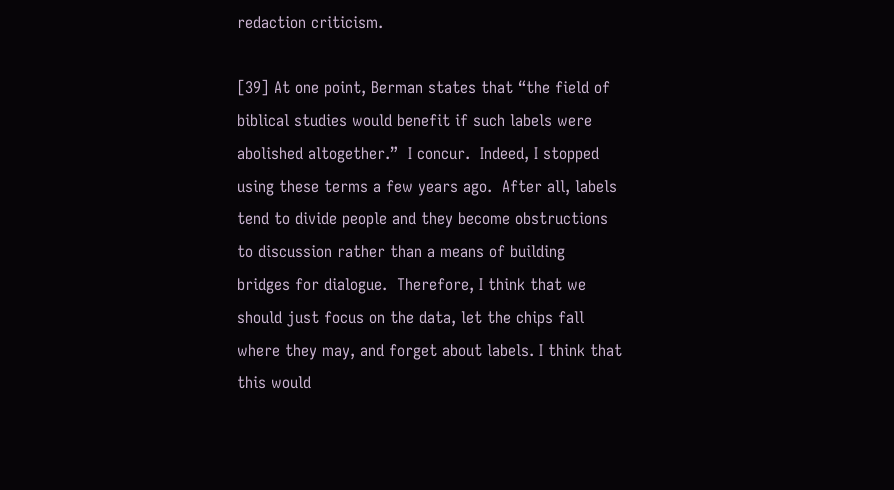redaction criticism.

[39] At one point, Berman states that “the field of biblical studies would benefit if such labels were abolished altogether.”  I concur.  Indeed, I stopped using these terms a few years ago.  After all, labels tend to divide people and they become obstructions to discussion rather than a means of building bridges for dialogue.  Therefore, I think that we should just focus on the data, let the chips fall where they may, and forget about labels. I think that this would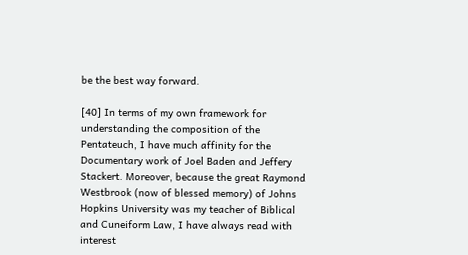be the best way forward.

[40] In terms of my own framework for understanding the composition of the Pentateuch, I have much affinity for the Documentary work of Joel Baden and Jeffery Stackert. Moreover, because the great Raymond Westbrook (now of blessed memory) of Johns Hopkins University was my teacher of Biblical and Cuneiform Law, I have always read with interest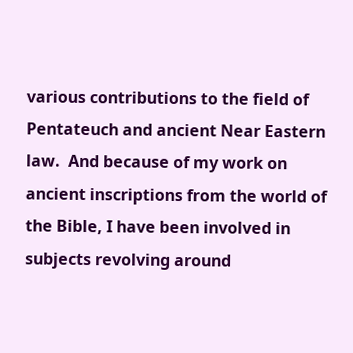various contributions to the field of Pentateuch and ancient Near Eastern law.  And because of my work on ancient inscriptions from the world of the Bible, I have been involved in subjects revolving around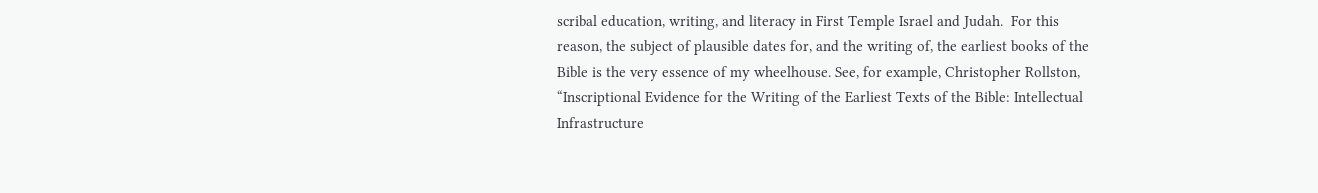scribal education, writing, and literacy in First Temple Israel and Judah.  For this reason, the subject of plausible dates for, and the writing of, the earliest books of the Bible is the very essence of my wheelhouse. See, for example, Christopher Rollston, “Inscriptional Evidence for the Writing of the Earliest Texts of the Bible: Intellectual Infrastructure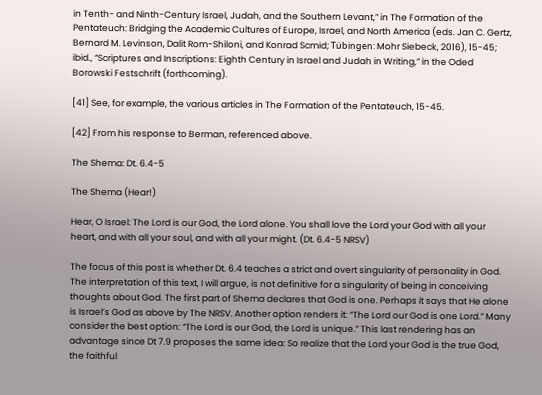in Tenth- and Ninth-Century Israel, Judah, and the Southern Levant,” in The Formation of the Pentateuch: Bridging the Academic Cultures of Europe, Israel, and North America (eds. Jan C. Gertz, Bernard M. Levinson, Dalit Rom-Shiloni, and Konrad Scmid; Tübingen: Mohr Siebeck, 2016), 15-45;  ibid., “Scriptures and Inscriptions: Eighth Century in Israel and Judah in Writing,” in the Oded Borowski Festschrift (forthcoming).

[41] See, for example, the various articles in The Formation of the Pentateuch, 15-45.

[42] From his response to Berman, referenced above.

The Shema: Dt. 6.4-5

The Shema (Hear!)

Hear, O Israel: The Lord is our God, the Lord alone. You shall love the Lord your God with all your heart, and with all your soul, and with all your might. (Dt. 6.4-5 NRSV)

The focus of this post is whether Dt. 6.4 teaches a strict and overt singularity of personality in God. The interpretation of this text, I will argue, is not definitive for a singularity of being in conceiving thoughts about God. The first part of Shema declares that God is one. Perhaps it says that He alone is Israel’s God as above by The NRSV. Another option renders it: “The Lord our God is one Lord.” Many consider the best option: “The Lord is our God, the Lord is unique.” This last rendering has an advantage since Dt 7.9 proposes the same idea: So realize that the Lord your God is the true God, the faithful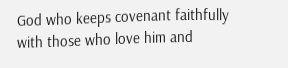God who keeps covenant faithfully with those who love him and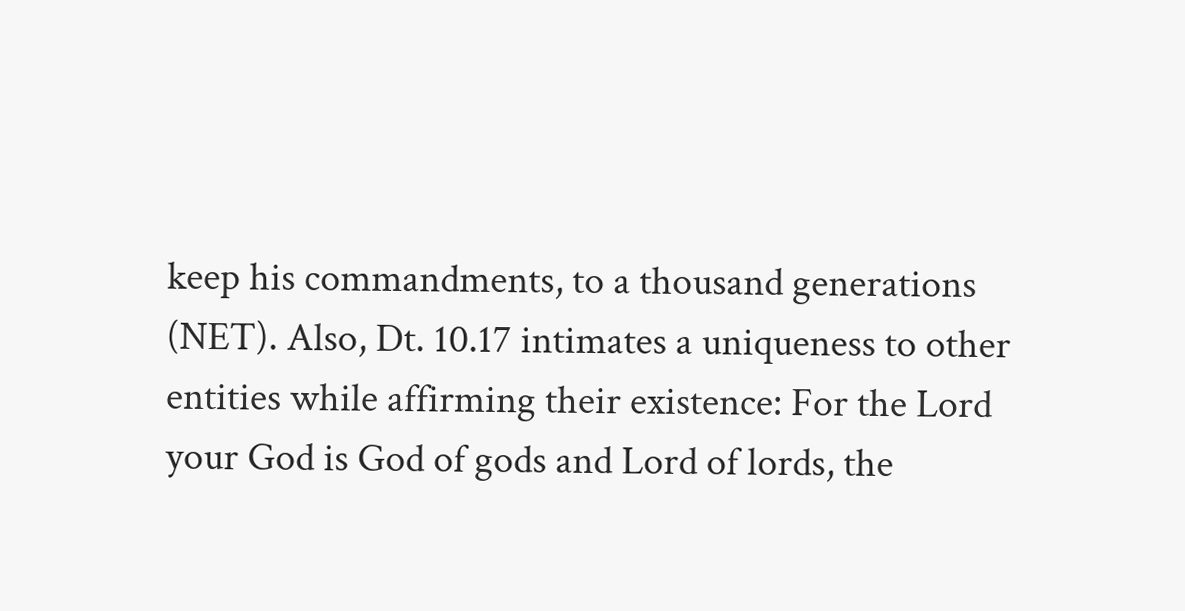keep his commandments, to a thousand generations (NET). Also, Dt. 10.17 intimates a uniqueness to other entities while affirming their existence: For the Lord your God is God of gods and Lord of lords, the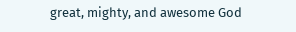great, mighty, and awesome God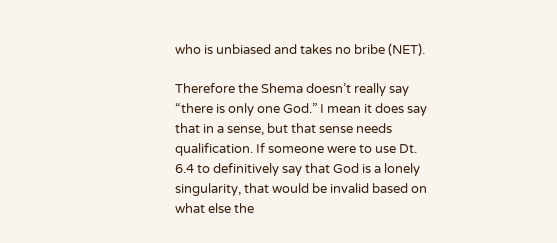who is unbiased and takes no bribe (NET).

Therefore the Shema doesn’t really say “there is only one God.” I mean it does say that in a sense, but that sense needs qualification. If someone were to use Dt. 6.4 to definitively say that God is a lonely singularity, that would be invalid based on what else the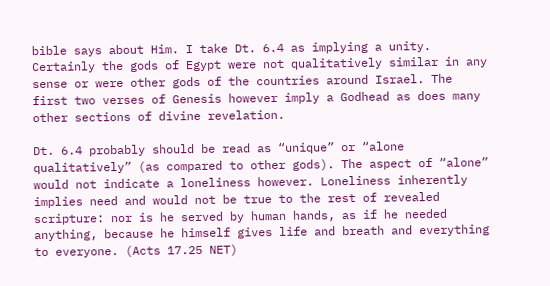bible says about Him. I take Dt. 6.4 as implying a unity. Certainly the gods of Egypt were not qualitatively similar in any sense or were other gods of the countries around Israel. The first two verses of Genesis however imply a Godhead as does many other sections of divine revelation.

Dt. 6.4 probably should be read as “unique” or “alone qualitatively” (as compared to other gods). The aspect of “alone” would not indicate a loneliness however. Loneliness inherently implies need and would not be true to the rest of revealed scripture: nor is he served by human hands, as if he needed anything, because he himself gives life and breath and everything to everyone. (Acts 17.25 NET)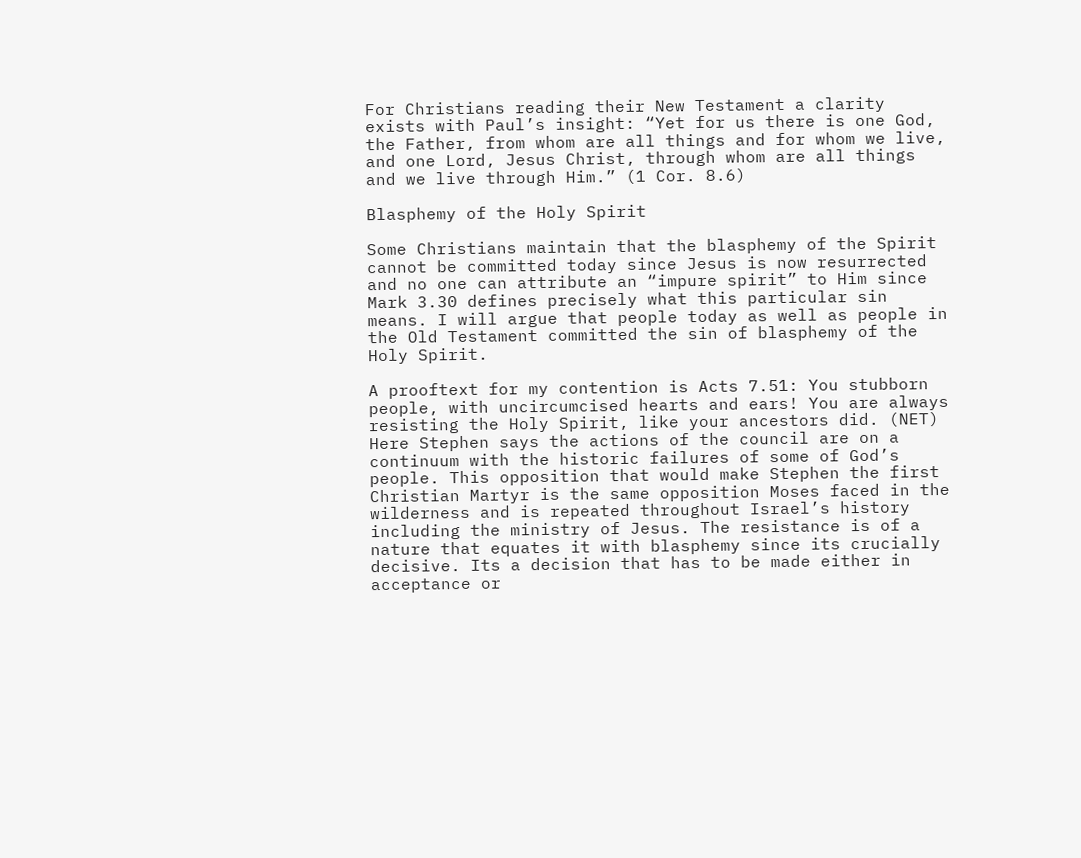For Christians reading their New Testament a clarity exists with Paul’s insight: “Yet for us there is one God, the Father, from whom are all things and for whom we live, and one Lord, Jesus Christ, through whom are all things and we live through Him.” (1 Cor. 8.6)

Blasphemy of the Holy Spirit

Some Christians maintain that the blasphemy of the Spirit cannot be committed today since Jesus is now resurrected and no one can attribute an “impure spirit” to Him since Mark 3.30 defines precisely what this particular sin means. I will argue that people today as well as people in the Old Testament committed the sin of blasphemy of the Holy Spirit.

A prooftext for my contention is Acts 7.51: You stubborn people, with uncircumcised hearts and ears! You are always resisting the Holy Spirit, like your ancestors did. (NET) Here Stephen says the actions of the council are on a continuum with the historic failures of some of God’s people. This opposition that would make Stephen the first Christian Martyr is the same opposition Moses faced in the wilderness and is repeated throughout Israel’s history including the ministry of Jesus. The resistance is of a nature that equates it with blasphemy since its crucially decisive. Its a decision that has to be made either in acceptance or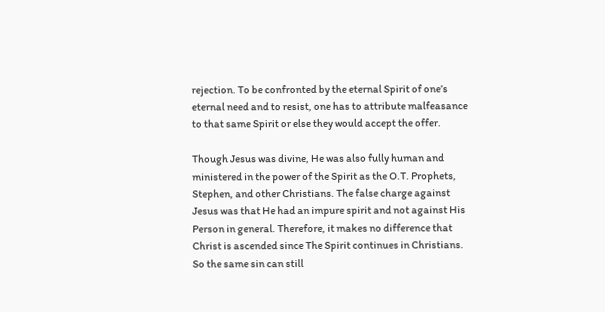rejection. To be confronted by the eternal Spirit of one’s eternal need and to resist, one has to attribute malfeasance to that same Spirit or else they would accept the offer.

Though Jesus was divine, He was also fully human and ministered in the power of the Spirit as the O.T. Prophets, Stephen, and other Christians. The false charge against Jesus was that He had an impure spirit and not against His Person in general. Therefore, it makes no difference that Christ is ascended since The Spirit continues in Christians. So the same sin can still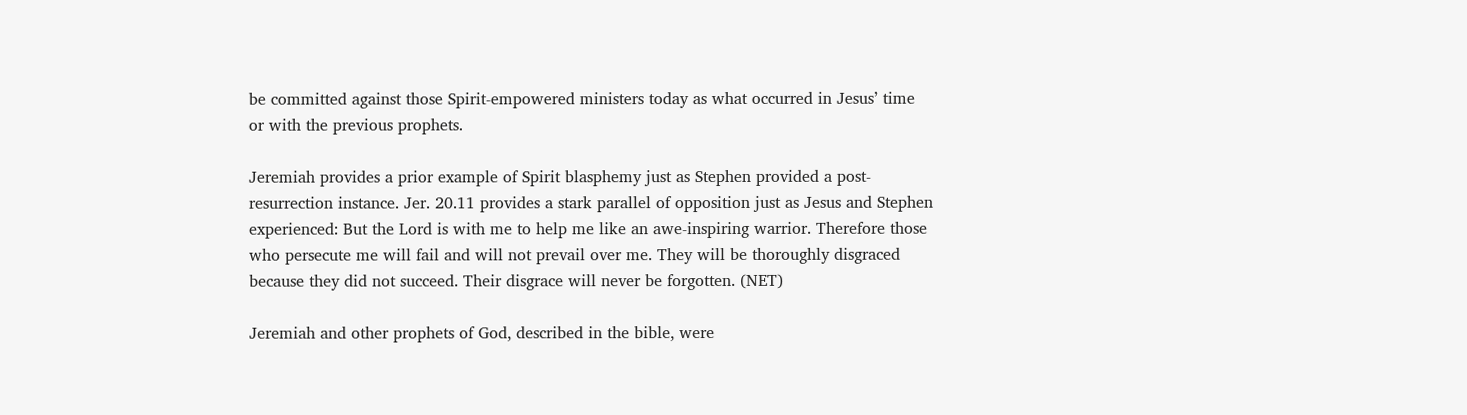be committed against those Spirit-empowered ministers today as what occurred in Jesus’ time or with the previous prophets.

Jeremiah provides a prior example of Spirit blasphemy just as Stephen provided a post-resurrection instance. Jer. 20.11 provides a stark parallel of opposition just as Jesus and Stephen experienced: But the Lord is with me to help me like an awe-inspiring warrior. Therefore those who persecute me will fail and will not prevail over me. They will be thoroughly disgraced because they did not succeed. Their disgrace will never be forgotten. (NET)

Jeremiah and other prophets of God, described in the bible, were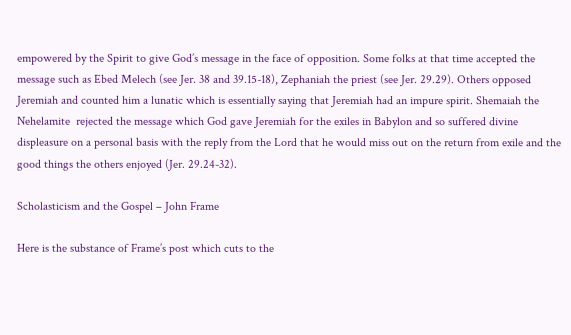empowered by the Spirit to give God’s message in the face of opposition. Some folks at that time accepted the message such as Ebed Melech (see Jer. 38 and 39.15-18), Zephaniah the priest (see Jer. 29.29). Others opposed Jeremiah and counted him a lunatic which is essentially saying that Jeremiah had an impure spirit. Shemaiah the Nehelamite  rejected the message which God gave Jeremiah for the exiles in Babylon and so suffered divine displeasure on a personal basis with the reply from the Lord that he would miss out on the return from exile and the good things the others enjoyed (Jer. 29.24-32).

Scholasticism and the Gospel – John Frame

Here is the substance of Frame’s post which cuts to the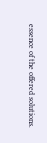essence of the offered solutions.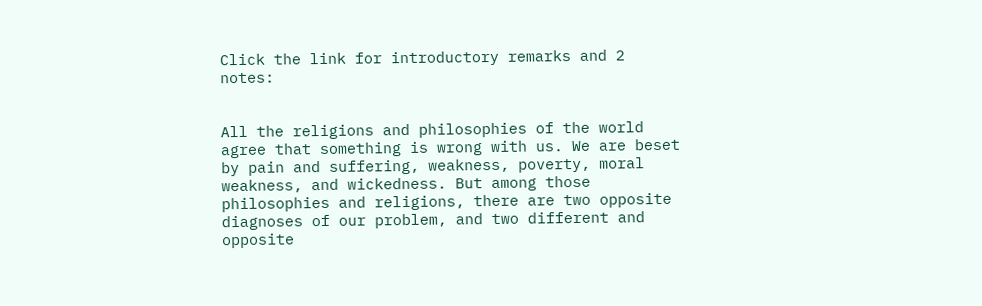Click the link for introductory remarks and 2 notes:


All the religions and philosophies of the world agree that something is wrong with us. We are beset by pain and suffering, weakness, poverty, moral weakness, and wickedness. But among those philosophies and religions, there are two opposite diagnoses of our problem, and two different and opposite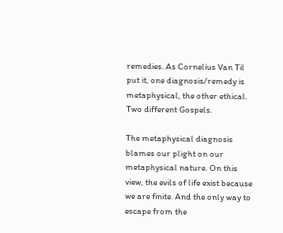remedies. As Cornelius Van Til put it, one diagnosis/remedy is metaphysical, the other ethical. Two different Gospels.

The metaphysical diagnosis blames our plight on our metaphysical nature. On this view, the evils of life exist because we are finite. And the only way to escape from the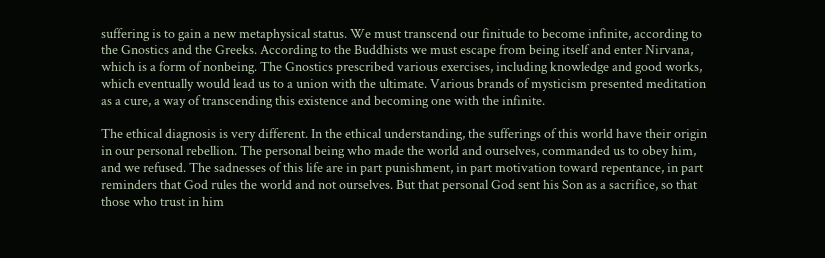suffering is to gain a new metaphysical status. We must transcend our finitude to become infinite, according to the Gnostics and the Greeks. According to the Buddhists we must escape from being itself and enter Nirvana, which is a form of nonbeing. The Gnostics prescribed various exercises, including knowledge and good works, which eventually would lead us to a union with the ultimate. Various brands of mysticism presented meditation as a cure, a way of transcending this existence and becoming one with the infinite.

The ethical diagnosis is very different. In the ethical understanding, the sufferings of this world have their origin in our personal rebellion. The personal being who made the world and ourselves, commanded us to obey him, and we refused. The sadnesses of this life are in part punishment, in part motivation toward repentance, in part reminders that God rules the world and not ourselves. But that personal God sent his Son as a sacrifice, so that those who trust in him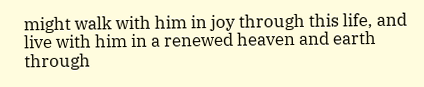might walk with him in joy through this life, and live with him in a renewed heaven and earth through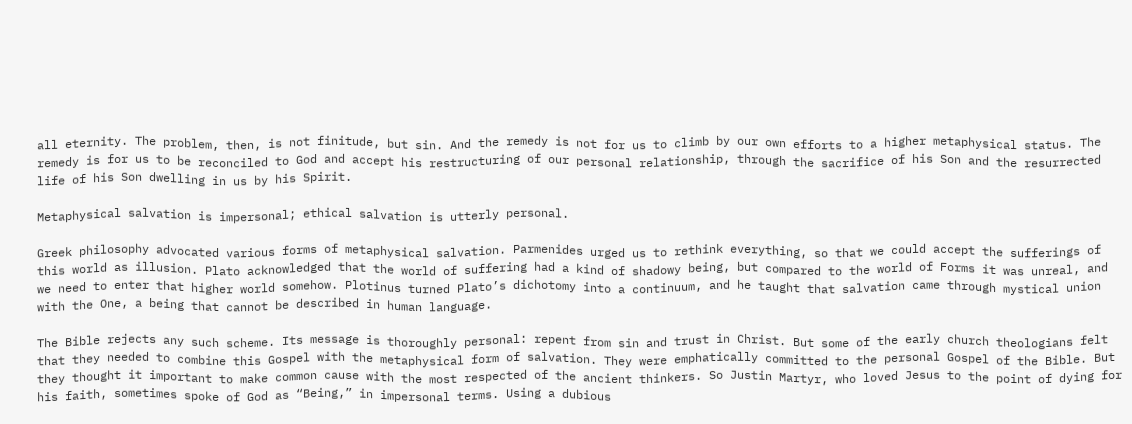all eternity. The problem, then, is not finitude, but sin. And the remedy is not for us to climb by our own efforts to a higher metaphysical status. The remedy is for us to be reconciled to God and accept his restructuring of our personal relationship, through the sacrifice of his Son and the resurrected life of his Son dwelling in us by his Spirit.

Metaphysical salvation is impersonal; ethical salvation is utterly personal.

Greek philosophy advocated various forms of metaphysical salvation. Parmenides urged us to rethink everything, so that we could accept the sufferings of this world as illusion. Plato acknowledged that the world of suffering had a kind of shadowy being, but compared to the world of Forms it was unreal, and we need to enter that higher world somehow. Plotinus turned Plato’s dichotomy into a continuum, and he taught that salvation came through mystical union with the One, a being that cannot be described in human language.

The Bible rejects any such scheme. Its message is thoroughly personal: repent from sin and trust in Christ. But some of the early church theologians felt that they needed to combine this Gospel with the metaphysical form of salvation. They were emphatically committed to the personal Gospel of the Bible. But they thought it important to make common cause with the most respected of the ancient thinkers. So Justin Martyr, who loved Jesus to the point of dying for his faith, sometimes spoke of God as “Being,” in impersonal terms. Using a dubious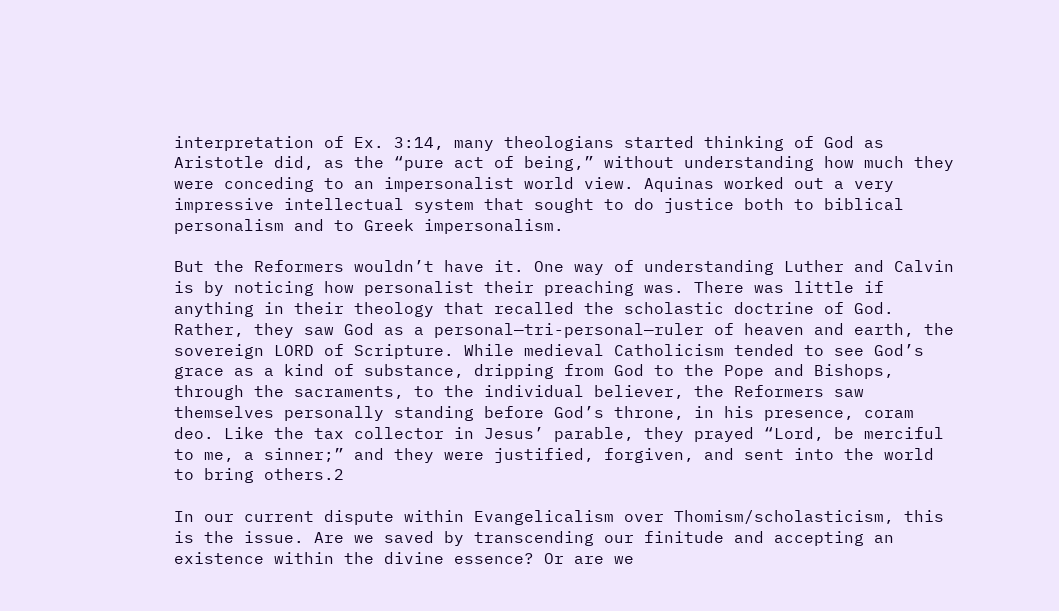interpretation of Ex. 3:14, many theologians started thinking of God as Aristotle did, as the “pure act of being,” without understanding how much they were conceding to an impersonalist world view. Aquinas worked out a very impressive intellectual system that sought to do justice both to biblical personalism and to Greek impersonalism.

But the Reformers wouldn’t have it. One way of understanding Luther and Calvin is by noticing how personalist their preaching was. There was little if anything in their theology that recalled the scholastic doctrine of God. Rather, they saw God as a personal—tri-personal—ruler of heaven and earth, the sovereign LORD of Scripture. While medieval Catholicism tended to see God’s grace as a kind of substance, dripping from God to the Pope and Bishops, through the sacraments, to the individual believer, the Reformers saw themselves personally standing before God’s throne, in his presence, coram deo. Like the tax collector in Jesus’ parable, they prayed “Lord, be merciful to me, a sinner;” and they were justified, forgiven, and sent into the world to bring others.2

In our current dispute within Evangelicalism over Thomism/scholasticism, this is the issue. Are we saved by transcending our finitude and accepting an existence within the divine essence? Or are we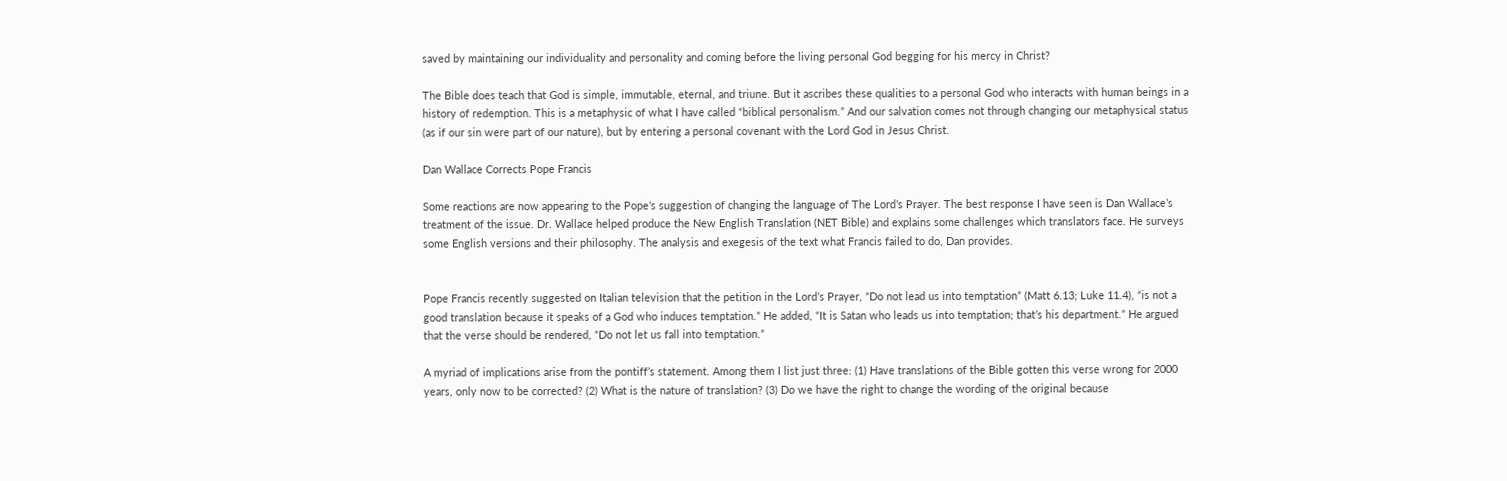saved by maintaining our individuality and personality and coming before the living personal God begging for his mercy in Christ?

The Bible does teach that God is simple, immutable, eternal, and triune. But it ascribes these qualities to a personal God who interacts with human beings in a history of redemption. This is a metaphysic of what I have called “biblical personalism.” And our salvation comes not through changing our metaphysical status (as if our sin were part of our nature), but by entering a personal covenant with the Lord God in Jesus Christ.

Dan Wallace Corrects Pope Francis

Some reactions are now appearing to the Pope’s suggestion of changing the language of The Lord’s Prayer. The best response I have seen is Dan Wallace’s treatment of the issue. Dr. Wallace helped produce the New English Translation (NET Bible) and explains some challenges which translators face. He surveys some English versions and their philosophy. The analysis and exegesis of the text what Francis failed to do, Dan provides.


Pope Francis recently suggested on Italian television that the petition in the Lord’s Prayer, “Do not lead us into temptation” (Matt 6.13; Luke 11.4), “is not a good translation because it speaks of a God who induces temptation.” He added, “It is Satan who leads us into temptation; that’s his department.” He argued that the verse should be rendered, “Do not let us fall into temptation.”

A myriad of implications arise from the pontiff’s statement. Among them I list just three: (1) Have translations of the Bible gotten this verse wrong for 2000 years, only now to be corrected? (2) What is the nature of translation? (3) Do we have the right to change the wording of the original because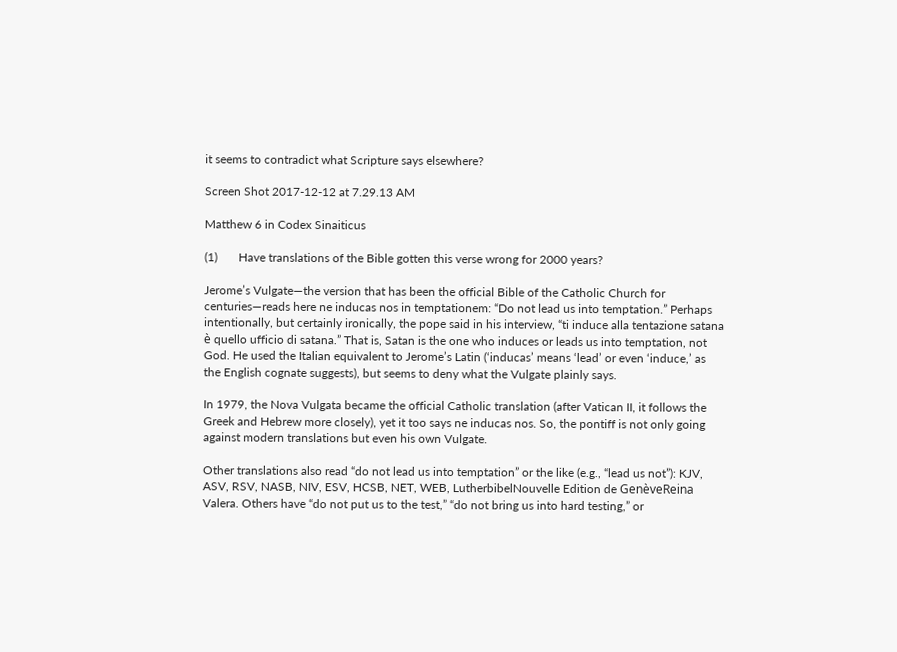it seems to contradict what Scripture says elsewhere?

Screen Shot 2017-12-12 at 7.29.13 AM

Matthew 6 in Codex Sinaiticus

(1)       Have translations of the Bible gotten this verse wrong for 2000 years?

Jerome’s Vulgate—the version that has been the official Bible of the Catholic Church for centuries—reads here ne inducas nos in temptationem: “Do not lead us into temptation.” Perhaps intentionally, but certainly ironically, the pope said in his interview, “ti induce alla tentazione satana è quello ufficio di satana.” That is, Satan is the one who induces or leads us into temptation, not God. He used the Italian equivalent to Jerome’s Latin (‘inducas’ means ‘lead’ or even ‘induce,’ as the English cognate suggests), but seems to deny what the Vulgate plainly says.

In 1979, the Nova Vulgata became the official Catholic translation (after Vatican II, it follows the Greek and Hebrew more closely), yet it too says ne inducas nos. So, the pontiff is not only going against modern translations but even his own Vulgate.

Other translations also read “do not lead us into temptation” or the like (e.g., “lead us not”): KJV, ASV, RSV, NASB, NIV, ESV, HCSB, NET, WEB, LutherbibelNouvelle Edition de GenèveReina Valera. Others have “do not put us to the test,” “do not bring us into hard testing,” or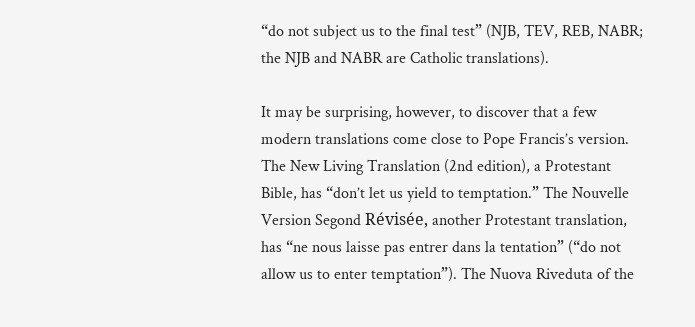“do not subject us to the final test” (NJB, TEV, REB, NABR; the NJB and NABR are Catholic translations).

It may be surprising, however, to discover that a few modern translations come close to Pope Francis’s version. The New Living Translation (2nd edition), a Protestant Bible, has “don’t let us yield to temptation.” The Nouvelle Version Segond Révisée, another Protestant translation, has “ne nous laisse pas entrer dans la tentation” (“do not allow us to enter temptation”). The Nuova Riveduta of the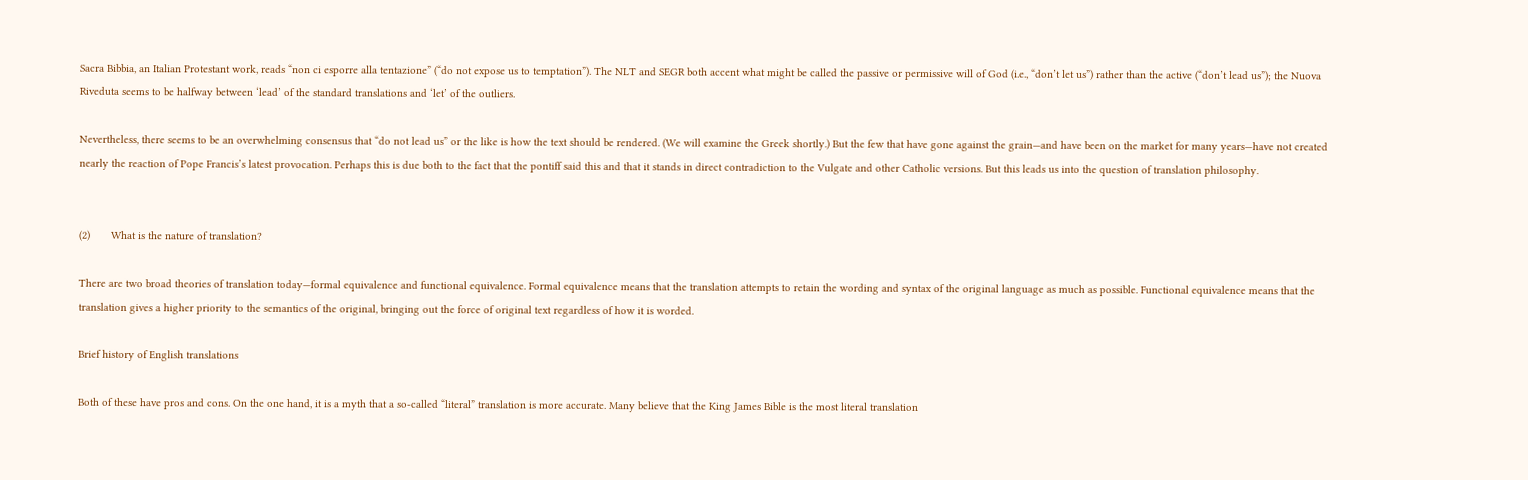Sacra Bibbia, an Italian Protestant work, reads “non ci esporre alla tentazione” (“do not expose us to temptation”). The NLT and SEGR both accent what might be called the passive or permissive will of God (i.e., “don’t let us”) rather than the active (“don’t lead us”); the Nuova Riveduta seems to be halfway between ‘lead’ of the standard translations and ‘let’ of the outliers.

Nevertheless, there seems to be an overwhelming consensus that “do not lead us” or the like is how the text should be rendered. (We will examine the Greek shortly.) But the few that have gone against the grain—and have been on the market for many years—have not created nearly the reaction of Pope Francis’s latest provocation. Perhaps this is due both to the fact that the pontiff said this and that it stands in direct contradiction to the Vulgate and other Catholic versions. But this leads us into the question of translation philosophy.


(2)       What is the nature of translation?

There are two broad theories of translation today—formal equivalence and functional equivalence. Formal equivalence means that the translation attempts to retain the wording and syntax of the original language as much as possible. Functional equivalence means that the translation gives a higher priority to the semantics of the original, bringing out the force of original text regardless of how it is worded.

Brief history of English translations

Both of these have pros and cons. On the one hand, it is a myth that a so-called “literal” translation is more accurate. Many believe that the King James Bible is the most literal translation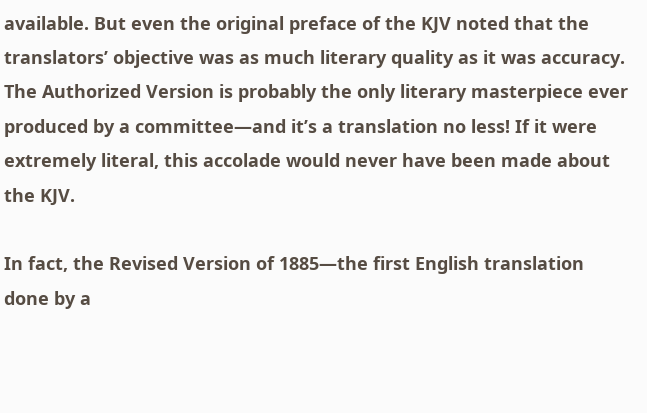available. But even the original preface of the KJV noted that the translators’ objective was as much literary quality as it was accuracy. The Authorized Version is probably the only literary masterpiece ever produced by a committee—and it’s a translation no less! If it were extremely literal, this accolade would never have been made about the KJV.

In fact, the Revised Version of 1885—the first English translation done by a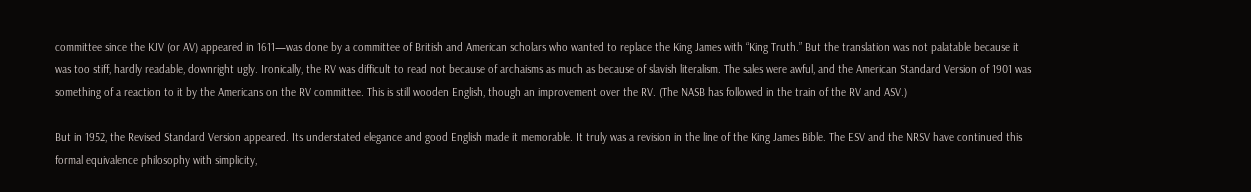committee since the KJV (or AV) appeared in 1611—was done by a committee of British and American scholars who wanted to replace the King James with “King Truth.” But the translation was not palatable because it was too stiff, hardly readable, downright ugly. Ironically, the RV was difficult to read not because of archaisms as much as because of slavish literalism. The sales were awful, and the American Standard Version of 1901 was something of a reaction to it by the Americans on the RV committee. This is still wooden English, though an improvement over the RV. (The NASB has followed in the train of the RV and ASV.)

But in 1952, the Revised Standard Version appeared. Its understated elegance and good English made it memorable. It truly was a revision in the line of the King James Bible. The ESV and the NRSV have continued this formal equivalence philosophy with simplicity,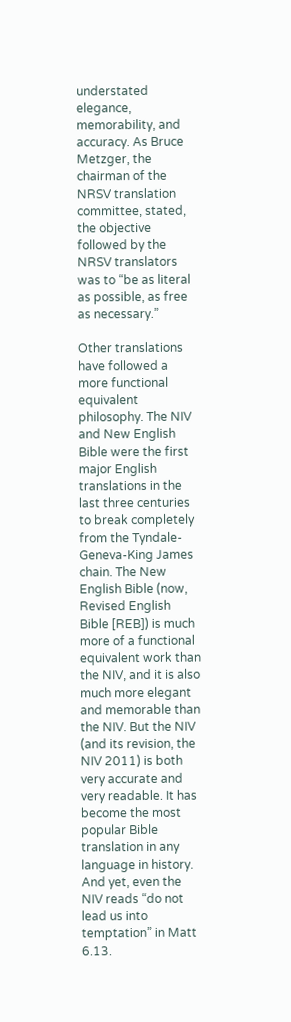understated elegance, memorability, and accuracy. As Bruce Metzger, the chairman of the NRSV translation committee, stated, the objective followed by the NRSV translators was to “be as literal as possible, as free as necessary.”

Other translations have followed a more functional equivalent philosophy. The NIV and New English Bible were the first major English translations in the last three centuries to break completely from the Tyndale-Geneva-King James chain. The New English Bible (now, Revised English Bible [REB]) is much more of a functional equivalent work than the NIV, and it is also much more elegant and memorable than the NIV. But the NIV (and its revision, the NIV 2011) is both very accurate and very readable. It has become the most popular Bible translation in any language in history. And yet, even the NIV reads “do not lead us into temptation” in Matt 6.13.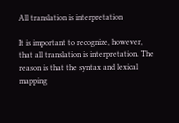All translation is interpretation

It is important to recognize, however, that all translation is interpretation. The reason is that the syntax and lexical mapping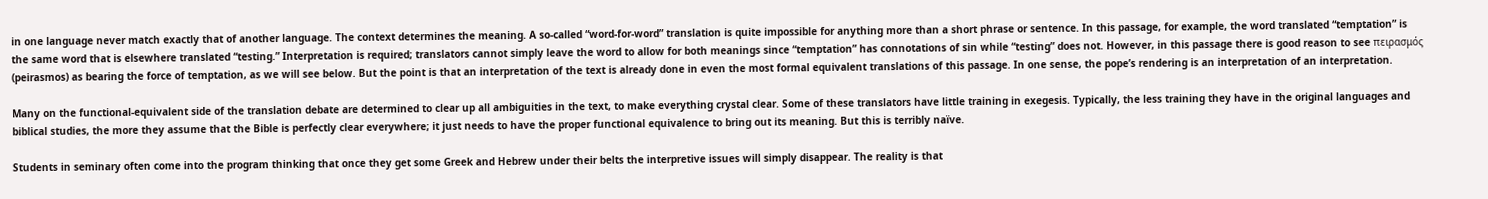in one language never match exactly that of another language. The context determines the meaning. A so-called “word-for-word” translation is quite impossible for anything more than a short phrase or sentence. In this passage, for example, the word translated “temptation” is the same word that is elsewhere translated “testing.” Interpretation is required; translators cannot simply leave the word to allow for both meanings since “temptation” has connotations of sin while “testing” does not. However, in this passage there is good reason to see πειρασμός (peirasmos) as bearing the force of temptation, as we will see below. But the point is that an interpretation of the text is already done in even the most formal equivalent translations of this passage. In one sense, the pope’s rendering is an interpretation of an interpretation.

Many on the functional-equivalent side of the translation debate are determined to clear up all ambiguities in the text, to make everything crystal clear. Some of these translators have little training in exegesis. Typically, the less training they have in the original languages and biblical studies, the more they assume that the Bible is perfectly clear everywhere; it just needs to have the proper functional equivalence to bring out its meaning. But this is terribly naïve.

Students in seminary often come into the program thinking that once they get some Greek and Hebrew under their belts the interpretive issues will simply disappear. The reality is that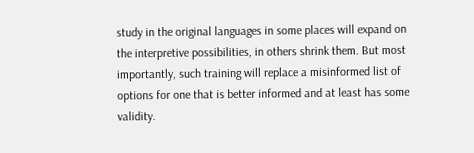study in the original languages in some places will expand on the interpretive possibilities, in others shrink them. But most importantly, such training will replace a misinformed list of options for one that is better informed and at least has some validity.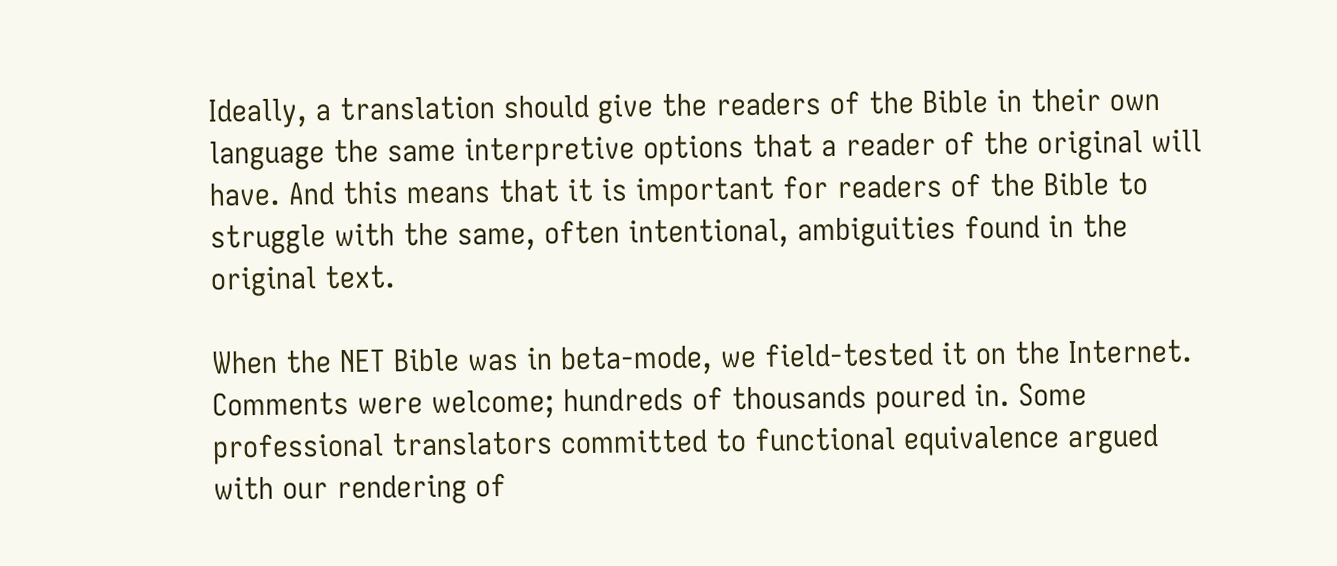Ideally, a translation should give the readers of the Bible in their own language the same interpretive options that a reader of the original will have. And this means that it is important for readers of the Bible to struggle with the same, often intentional, ambiguities found in the original text.

When the NET Bible was in beta-mode, we field-tested it on the Internet. Comments were welcome; hundreds of thousands poured in. Some professional translators committed to functional equivalence argued with our rendering of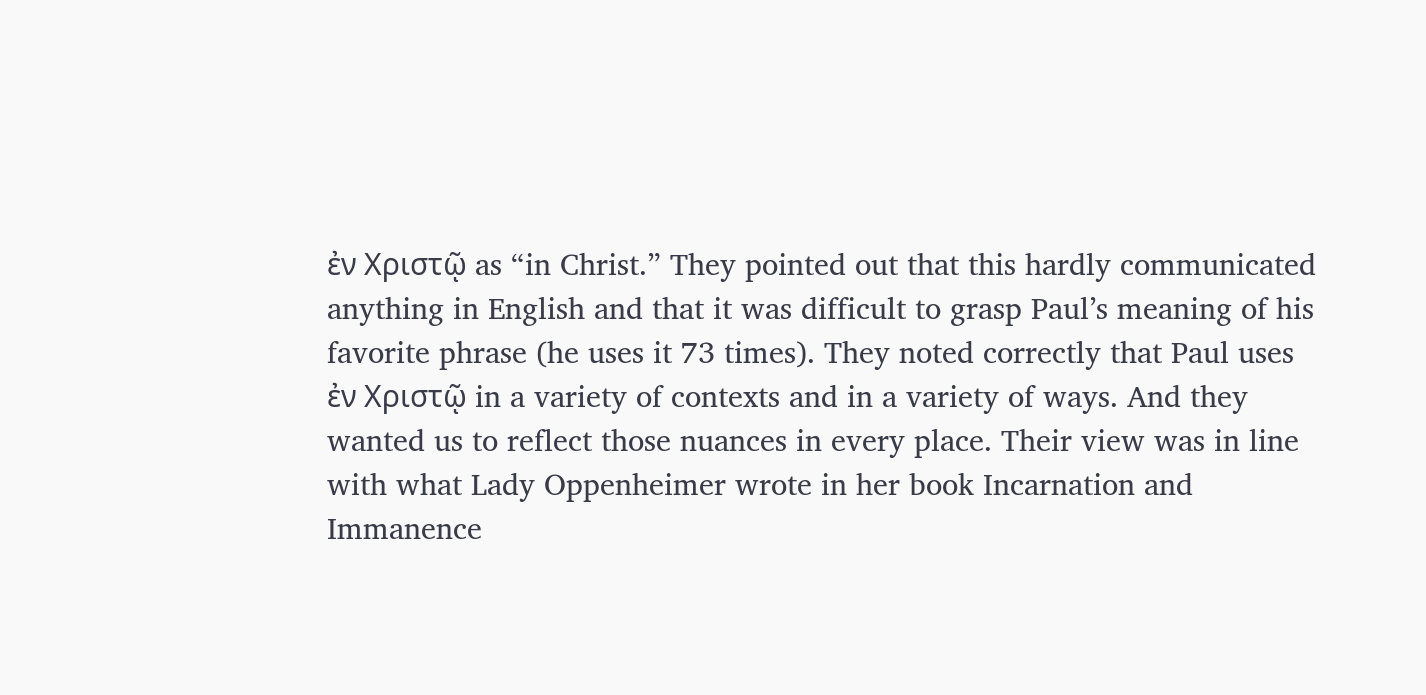ἐν Χριστῷ as “in Christ.” They pointed out that this hardly communicated anything in English and that it was difficult to grasp Paul’s meaning of his favorite phrase (he uses it 73 times). They noted correctly that Paul uses ἐν Χριστῷ in a variety of contexts and in a variety of ways. And they wanted us to reflect those nuances in every place. Their view was in line with what Lady Oppenheimer wrote in her book Incarnation and Immanence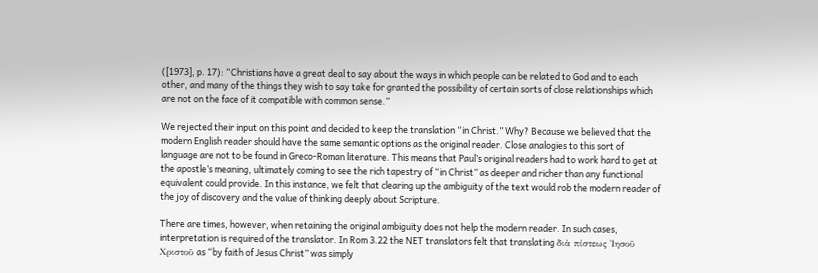([1973], p. 17): “Christians have a great deal to say about the ways in which people can be related to God and to each other, and many of the things they wish to say take for granted the possibility of certain sorts of close relationships which are not on the face of it compatible with common sense.”

We rejected their input on this point and decided to keep the translation “in Christ.” Why? Because we believed that the modern English reader should have the same semantic options as the original reader. Close analogies to this sort of language are not to be found in Greco-Roman literature. This means that Paul’s original readers had to work hard to get at the apostle’s meaning, ultimately coming to see the rich tapestry of “in Christ” as deeper and richer than any functional equivalent could provide. In this instance, we felt that clearing up the ambiguity of the text would rob the modern reader of the joy of discovery and the value of thinking deeply about Scripture.

There are times, however, when retaining the original ambiguity does not help the modern reader. In such cases, interpretation is required of the translator. In Rom 3.22 the NET translators felt that translating διὰ πίστεως Ἰησοῦ Χριστοῦ as “by faith of Jesus Christ” was simply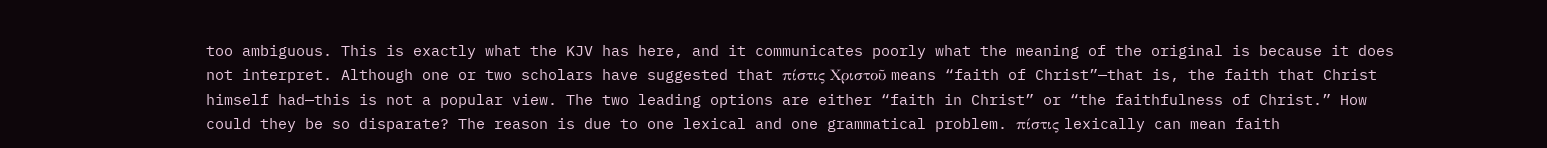too ambiguous. This is exactly what the KJV has here, and it communicates poorly what the meaning of the original is because it does not interpret. Although one or two scholars have suggested that πίστις Χριστοῦ means “faith of Christ”—that is, the faith that Christ himself had—this is not a popular view. The two leading options are either “faith in Christ” or “the faithfulness of Christ.” How could they be so disparate? The reason is due to one lexical and one grammatical problem. πίστις lexically can mean faith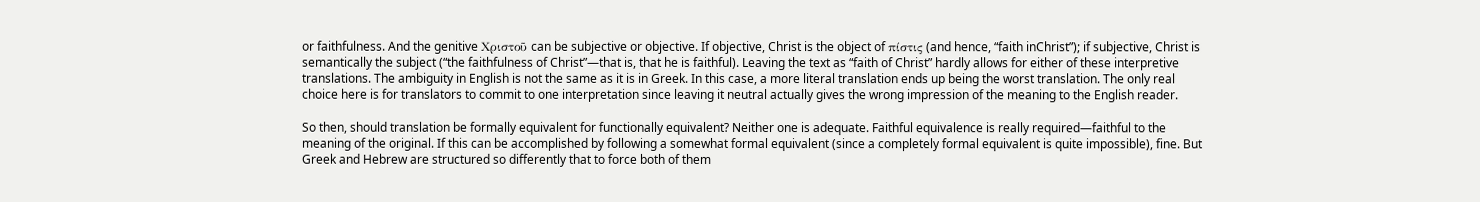or faithfulness. And the genitive Χριστοῦ can be subjective or objective. If objective, Christ is the object of πίστις (and hence, “faith inChrist”); if subjective, Christ is semantically the subject (“the faithfulness of Christ”—that is, that he is faithful). Leaving the text as “faith of Christ” hardly allows for either of these interpretive translations. The ambiguity in English is not the same as it is in Greek. In this case, a more literal translation ends up being the worst translation. The only real choice here is for translators to commit to one interpretation since leaving it neutral actually gives the wrong impression of the meaning to the English reader.

So then, should translation be formally equivalent for functionally equivalent? Neither one is adequate. Faithful equivalence is really required—faithful to the meaning of the original. If this can be accomplished by following a somewhat formal equivalent (since a completely formal equivalent is quite impossible), fine. But Greek and Hebrew are structured so differently that to force both of them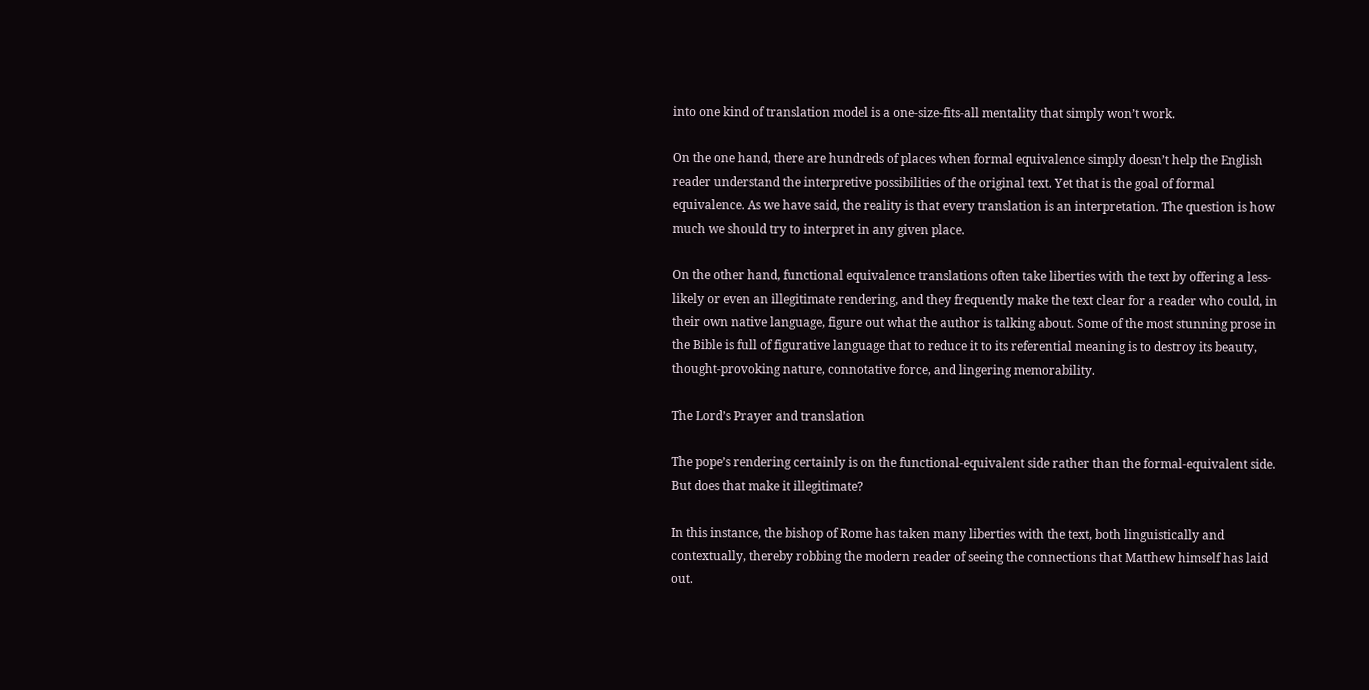into one kind of translation model is a one-size-fits-all mentality that simply won’t work.

On the one hand, there are hundreds of places when formal equivalence simply doesn’t help the English reader understand the interpretive possibilities of the original text. Yet that is the goal of formal equivalence. As we have said, the reality is that every translation is an interpretation. The question is how much we should try to interpret in any given place.

On the other hand, functional equivalence translations often take liberties with the text by offering a less-likely or even an illegitimate rendering, and they frequently make the text clear for a reader who could, in their own native language, figure out what the author is talking about. Some of the most stunning prose in the Bible is full of figurative language that to reduce it to its referential meaning is to destroy its beauty, thought-provoking nature, connotative force, and lingering memorability.

The Lord’s Prayer and translation

The pope’s rendering certainly is on the functional-equivalent side rather than the formal-equivalent side. But does that make it illegitimate?

In this instance, the bishop of Rome has taken many liberties with the text, both linguistically and contextually, thereby robbing the modern reader of seeing the connections that Matthew himself has laid out.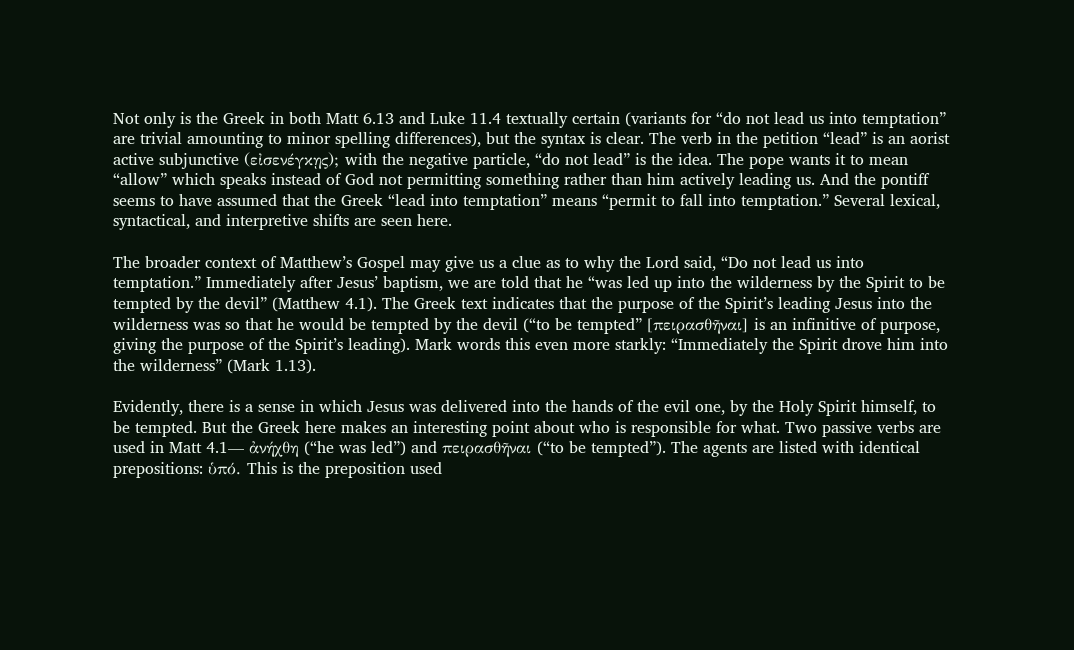Not only is the Greek in both Matt 6.13 and Luke 11.4 textually certain (variants for “do not lead us into temptation” are trivial amounting to minor spelling differences), but the syntax is clear. The verb in the petition “lead” is an aorist active subjunctive (εἰσενέγκῃς); with the negative particle, “do not lead” is the idea. The pope wants it to mean “allow” which speaks instead of God not permitting something rather than him actively leading us. And the pontiff seems to have assumed that the Greek “lead into temptation” means “permit to fall into temptation.” Several lexical, syntactical, and interpretive shifts are seen here.

The broader context of Matthew’s Gospel may give us a clue as to why the Lord said, “Do not lead us into temptation.” Immediately after Jesus’ baptism, we are told that he “was led up into the wilderness by the Spirit to be tempted by the devil” (Matthew 4.1). The Greek text indicates that the purpose of the Spirit’s leading Jesus into the wilderness was so that he would be tempted by the devil (“to be tempted” [πειρασθῆναι] is an infinitive of purpose, giving the purpose of the Spirit’s leading). Mark words this even more starkly: “Immediately the Spirit drove him into the wilderness” (Mark 1.13).

Evidently, there is a sense in which Jesus was delivered into the hands of the evil one, by the Holy Spirit himself, to be tempted. But the Greek here makes an interesting point about who is responsible for what. Two passive verbs are used in Matt 4.1— ἀνήχθη (“he was led”) and πειρασθῆναι (“to be tempted”). The agents are listed with identical prepositions: ὑπό. This is the preposition used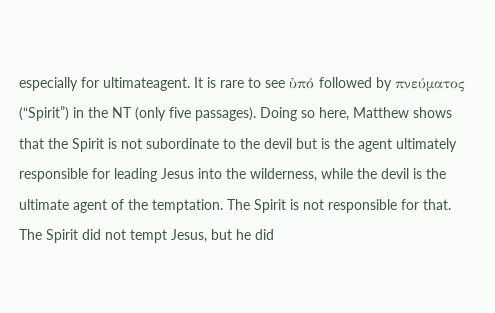especially for ultimateagent. It is rare to see ὑπό followed by πνεύματος (“Spirit”) in the NT (only five passages). Doing so here, Matthew shows that the Spirit is not subordinate to the devil but is the agent ultimately responsible for leading Jesus into the wilderness, while the devil is the ultimate agent of the temptation. The Spirit is not responsible for that. The Spirit did not tempt Jesus, but he did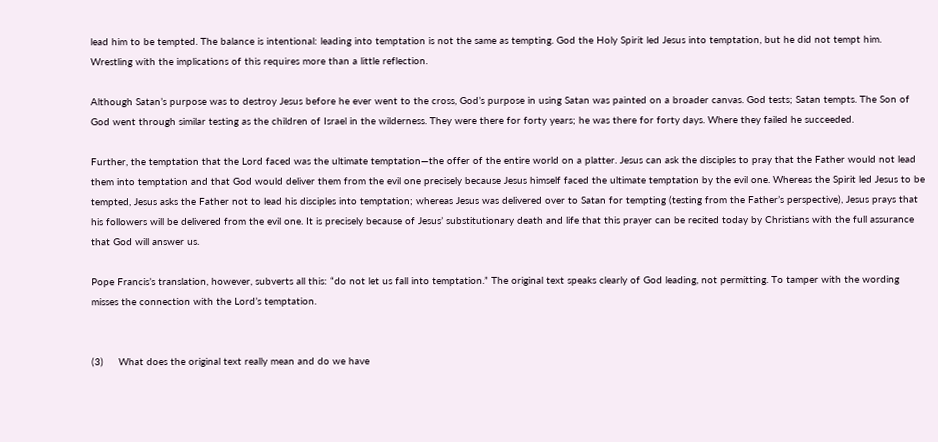lead him to be tempted. The balance is intentional: leading into temptation is not the same as tempting. God the Holy Spirit led Jesus into temptation, but he did not tempt him. Wrestling with the implications of this requires more than a little reflection.

Although Satan’s purpose was to destroy Jesus before he ever went to the cross, God’s purpose in using Satan was painted on a broader canvas. God tests; Satan tempts. The Son of God went through similar testing as the children of Israel in the wilderness. They were there for forty years; he was there for forty days. Where they failed he succeeded.

Further, the temptation that the Lord faced was the ultimate temptation—the offer of the entire world on a platter. Jesus can ask the disciples to pray that the Father would not lead them into temptation and that God would deliver them from the evil one precisely because Jesus himself faced the ultimate temptation by the evil one. Whereas the Spirit led Jesus to be tempted, Jesus asks the Father not to lead his disciples into temptation; whereas Jesus was delivered over to Satan for tempting (testing from the Father’s perspective), Jesus prays that his followers will be delivered from the evil one. It is precisely because of Jesus’ substitutionary death and life that this prayer can be recited today by Christians with the full assurance that God will answer us.

Pope Francis’s translation, however, subverts all this: “do not let us fall into temptation.” The original text speaks clearly of God leading, not permitting. To tamper with the wording misses the connection with the Lord’s temptation.


(3)     What does the original text really mean and do we have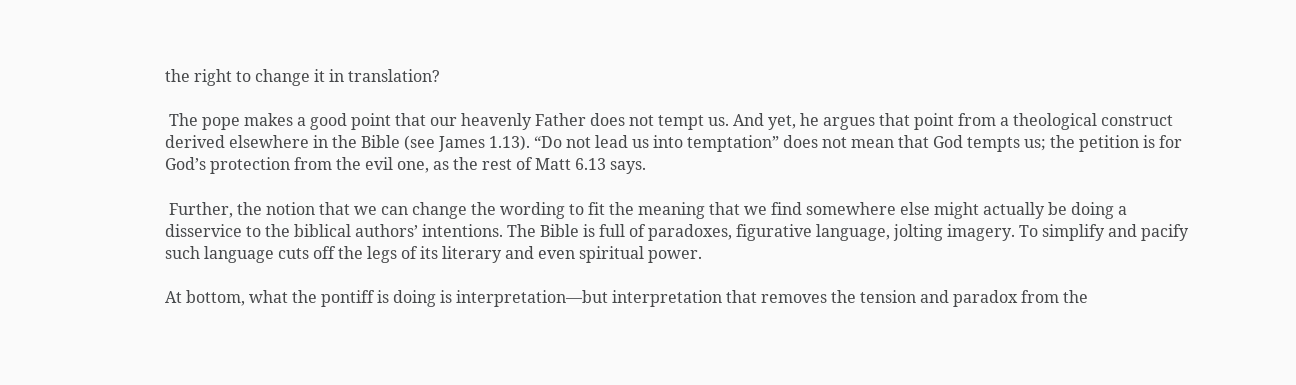the right to change it in translation?

 The pope makes a good point that our heavenly Father does not tempt us. And yet, he argues that point from a theological construct derived elsewhere in the Bible (see James 1.13). “Do not lead us into temptation” does not mean that God tempts us; the petition is for God’s protection from the evil one, as the rest of Matt 6.13 says.

 Further, the notion that we can change the wording to fit the meaning that we find somewhere else might actually be doing a disservice to the biblical authors’ intentions. The Bible is full of paradoxes, figurative language, jolting imagery. To simplify and pacify such language cuts off the legs of its literary and even spiritual power.

At bottom, what the pontiff is doing is interpretation—but interpretation that removes the tension and paradox from the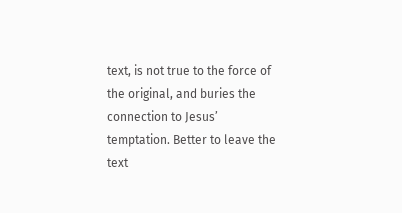text, is not true to the force of the original, and buries the connection to Jesus’ temptation. Better to leave the text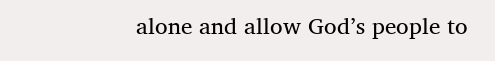alone and allow God’s people to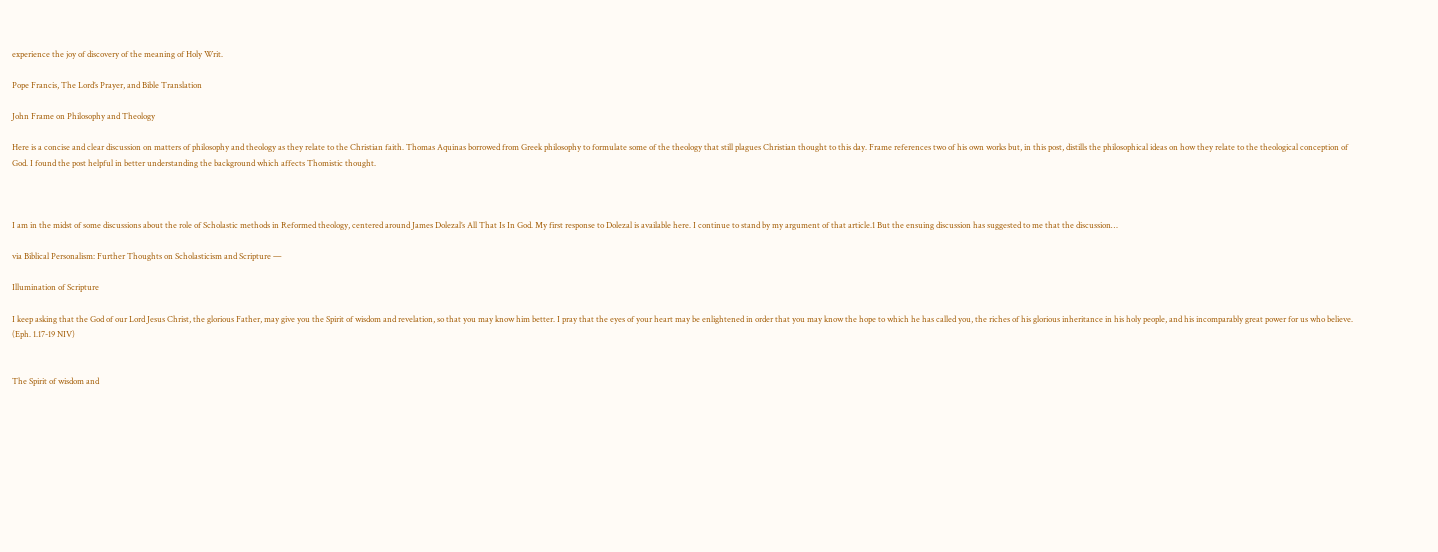experience the joy of discovery of the meaning of Holy Writ.

Pope Francis, The Lord’s Prayer, and Bible Translation

John Frame on Philosophy and Theology

Here is a concise and clear discussion on matters of philosophy and theology as they relate to the Christian faith. Thomas Aquinas borrowed from Greek philosophy to formulate some of the theology that still plagues Christian thought to this day. Frame references two of his own works but, in this post, distills the philosophical ideas on how they relate to the theological conception of God. I found the post helpful in better understanding the background which affects Thomistic thought.



I am in the midst of some discussions about the role of Scholastic methods in Reformed theology, centered around James Dolezal’s All That Is In God. My first response to Dolezal is available here. I continue to stand by my argument of that article.1 But the ensuing discussion has suggested to me that the discussion…

via Biblical Personalism: Further Thoughts on Scholasticism and Scripture —

Illumination of Scripture

I keep asking that the God of our Lord Jesus Christ, the glorious Father, may give you the Spirit of wisdom and revelation, so that you may know him better. I pray that the eyes of your heart may be enlightened in order that you may know the hope to which he has called you, the riches of his glorious inheritance in his holy people, and his incomparably great power for us who believe. (Eph. 1.17-19 NIV)


The Spirit of wisdom and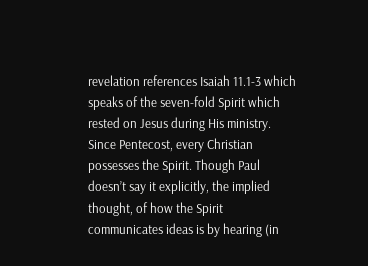revelation references Isaiah 11.1-3 which speaks of the seven-fold Spirit which rested on Jesus during His ministry. Since Pentecost, every Christian possesses the Spirit. Though Paul doesn’t say it explicitly, the implied thought, of how the Spirit communicates ideas is by hearing (in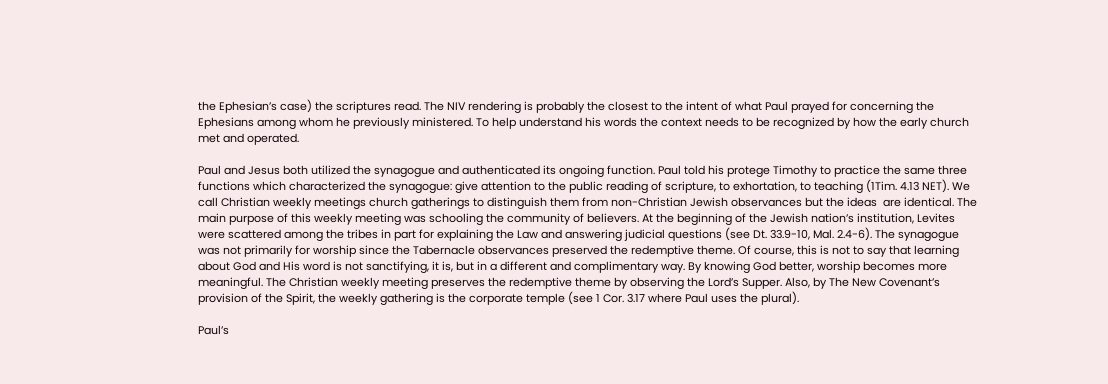the Ephesian’s case) the scriptures read. The NIV rendering is probably the closest to the intent of what Paul prayed for concerning the Ephesians among whom he previously ministered. To help understand his words the context needs to be recognized by how the early church met and operated.

Paul and Jesus both utilized the synagogue and authenticated its ongoing function. Paul told his protege Timothy to practice the same three functions which characterized the synagogue: give attention to the public reading of scripture, to exhortation, to teaching (1Tim. 4.13 NET). We call Christian weekly meetings church gatherings to distinguish them from non-Christian Jewish observances but the ideas  are identical. The main purpose of this weekly meeting was schooling the community of believers. At the beginning of the Jewish nation’s institution, Levites were scattered among the tribes in part for explaining the Law and answering judicial questions (see Dt. 33.9-10, Mal. 2.4-6). The synagogue was not primarily for worship since the Tabernacle observances preserved the redemptive theme. Of course, this is not to say that learning about God and His word is not sanctifying, it is, but in a different and complimentary way. By knowing God better, worship becomes more meaningful. The Christian weekly meeting preserves the redemptive theme by observing the Lord’s Supper. Also, by The New Covenant’s provision of the Spirit, the weekly gathering is the corporate temple (see 1 Cor. 3.17 where Paul uses the plural).

Paul’s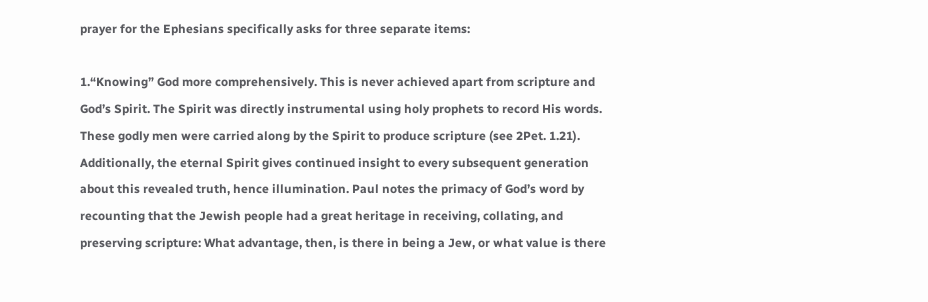prayer for the Ephesians specifically asks for three separate items:

1.“Knowing” God more comprehensively. This is never achieved apart from scripture and God’s Spirit. The Spirit was directly instrumental using holy prophets to record His words. These godly men were carried along by the Spirit to produce scripture (see 2Pet. 1.21). Additionally, the eternal Spirit gives continued insight to every subsequent generation about this revealed truth, hence illumination. Paul notes the primacy of God’s word by recounting that the Jewish people had a great heritage in receiving, collating, and preserving scripture: What advantage, then, is there in being a Jew, or what value is there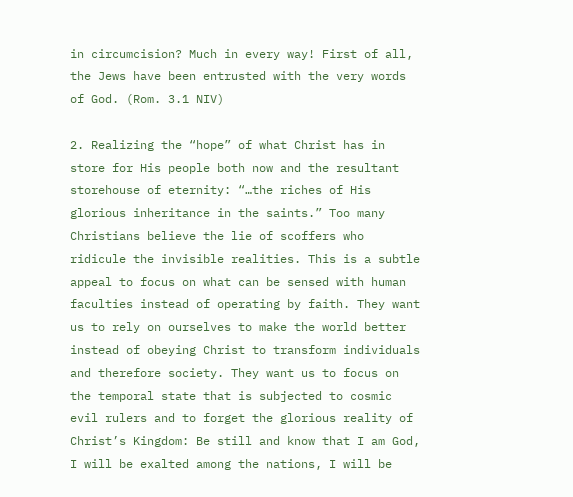in circumcision? Much in every way! First of all, the Jews have been entrusted with the very words of God. (Rom. 3.1 NIV)

2. Realizing the “hope” of what Christ has in store for His people both now and the resultant storehouse of eternity: “…the riches of His glorious inheritance in the saints.” Too many Christians believe the lie of scoffers who ridicule the invisible realities. This is a subtle appeal to focus on what can be sensed with human faculties instead of operating by faith. They want us to rely on ourselves to make the world better instead of obeying Christ to transform individuals and therefore society. They want us to focus on the temporal state that is subjected to cosmic evil rulers and to forget the glorious reality of Christ’s Kingdom: Be still and know that I am God, I will be exalted among the nations, I will be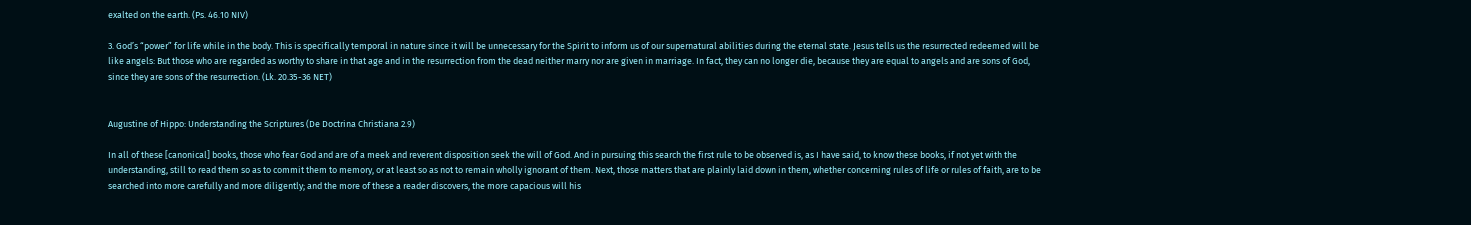exalted on the earth. (Ps. 46.10 NIV)

3. God’s “power” for life while in the body. This is specifically temporal in nature since it will be unnecessary for the Spirit to inform us of our supernatural abilities during the eternal state. Jesus tells us the resurrected redeemed will be like angels: But those who are regarded as worthy to share in that age and in the resurrection from the dead neither marry nor are given in marriage. In fact, they can no longer die, because they are equal to angels and are sons of God, since they are sons of the resurrection. (Lk. 20.35-36 NET)


Augustine of Hippo: Understanding the Scriptures (De Doctrina Christiana 2.9)

In all of these [canonical] books, those who fear God and are of a meek and reverent disposition seek the will of God. And in pursuing this search the first rule to be observed is, as I have said, to know these books, if not yet with the understanding, still to read them so as to commit them to memory, or at least so as not to remain wholly ignorant of them. Next, those matters that are plainly laid down in them, whether concerning rules of life or rules of faith, are to be searched into more carefully and more diligently; and the more of these a reader discovers, the more capacious will his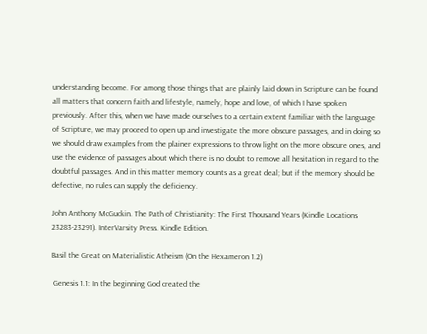understanding become. For among those things that are plainly laid down in Scripture can be found all matters that concern faith and lifestyle, namely, hope and love, of which I have spoken previously. After this, when we have made ourselves to a certain extent familiar with the language of Scripture, we may proceed to open up and investigate the more obscure passages, and in doing so we should draw examples from the plainer expressions to throw light on the more obscure ones, and use the evidence of passages about which there is no doubt to remove all hesitation in regard to the doubtful passages. And in this matter memory counts as a great deal; but if the memory should be defective, no rules can supply the deficiency.

John Anthony McGuckin. The Path of Christianity: The First Thousand Years (Kindle Locations 23283-23291). InterVarsity Press. Kindle Edition.

Basil the Great on Materialistic Atheism (On the Hexameron 1.2)

 Genesis 1.1: In the beginning God created the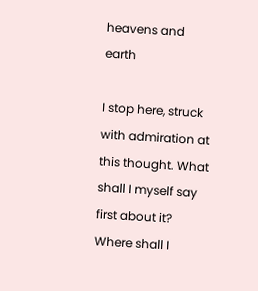heavens and earth

I stop here, struck with admiration at this thought. What shall I myself say first about it? Where shall I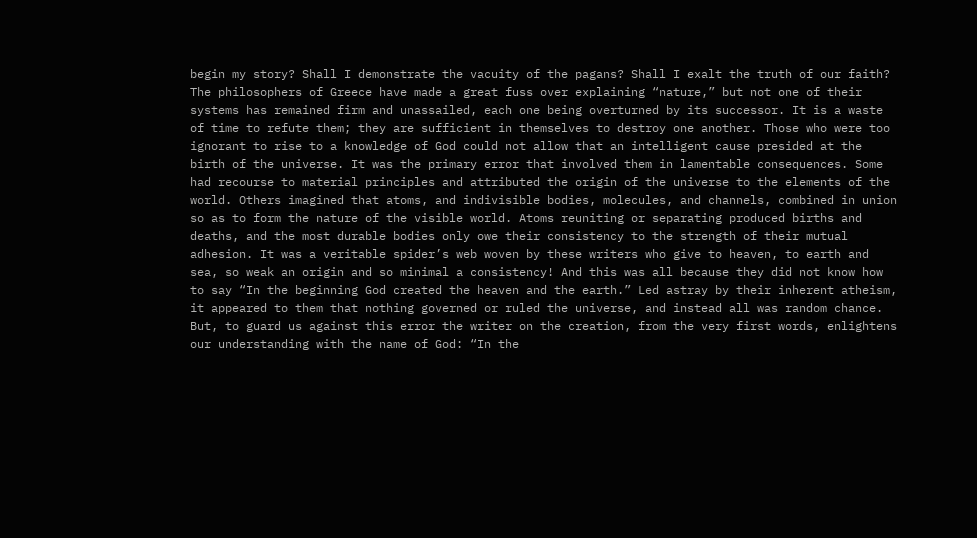begin my story? Shall I demonstrate the vacuity of the pagans? Shall I exalt the truth of our faith? The philosophers of Greece have made a great fuss over explaining “nature,” but not one of their systems has remained firm and unassailed, each one being overturned by its successor. It is a waste of time to refute them; they are sufficient in themselves to destroy one another. Those who were too ignorant to rise to a knowledge of God could not allow that an intelligent cause presided at the birth of the universe. It was the primary error that involved them in lamentable consequences. Some had recourse to material principles and attributed the origin of the universe to the elements of the world. Others imagined that atoms, and indivisible bodies, molecules, and channels, combined in union so as to form the nature of the visible world. Atoms reuniting or separating produced births and deaths, and the most durable bodies only owe their consistency to the strength of their mutual adhesion. It was a veritable spider’s web woven by these writers who give to heaven, to earth and sea, so weak an origin and so minimal a consistency! And this was all because they did not know how to say “In the beginning God created the heaven and the earth.” Led astray by their inherent atheism, it appeared to them that nothing governed or ruled the universe, and instead all was random chance. But, to guard us against this error the writer on the creation, from the very first words, enlightens our understanding with the name of God: “In the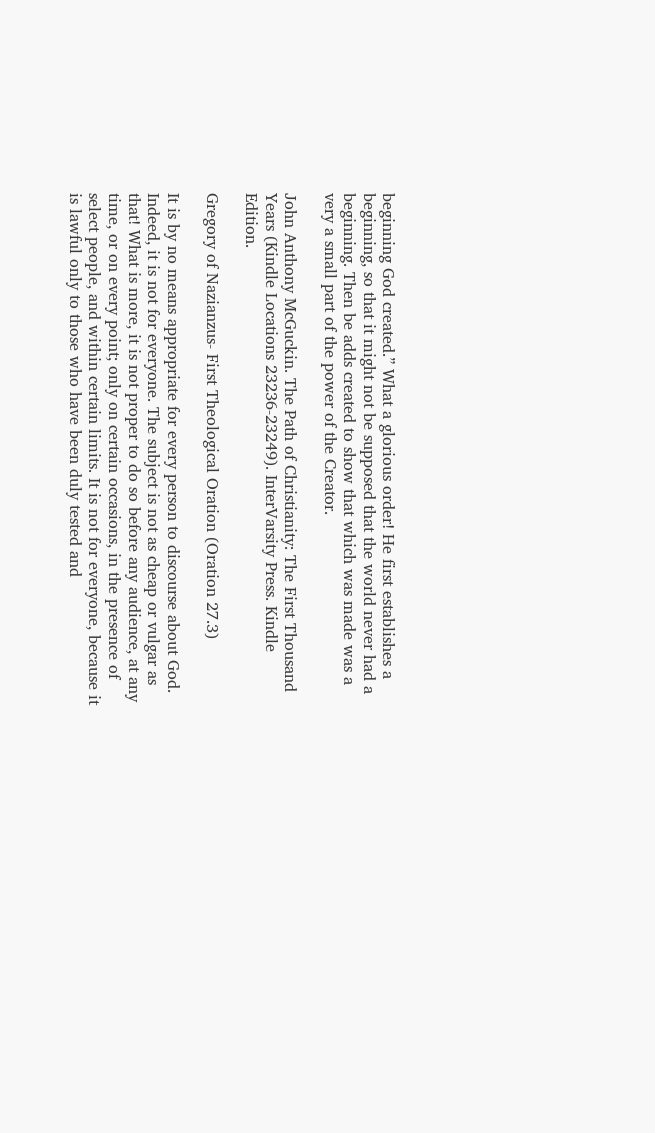beginning God created.” What a glorious order! He first establishes a beginning, so that it might not be supposed that the world never had a beginning. Then be adds created to show that which was made was a very a small part of the power of the Creator.

John Anthony McGuckin. The Path of Christianity: The First Thousand Years (Kindle Locations 23236-23249). InterVarsity Press. Kindle Edition.

Gregory of Nazianzus- First Theological Oration (Oration 27.3)

It is by no means appropriate for every person to discourse about God. Indeed, it is not for everyone. The subject is not as cheap or vulgar as that! What is more, it is not proper to do so before any audience, at any time, or on every point; only on certain occasions, in the presence of select people, and within certain limits. It is not for everyone, because it is lawful only to those who have been duly tested and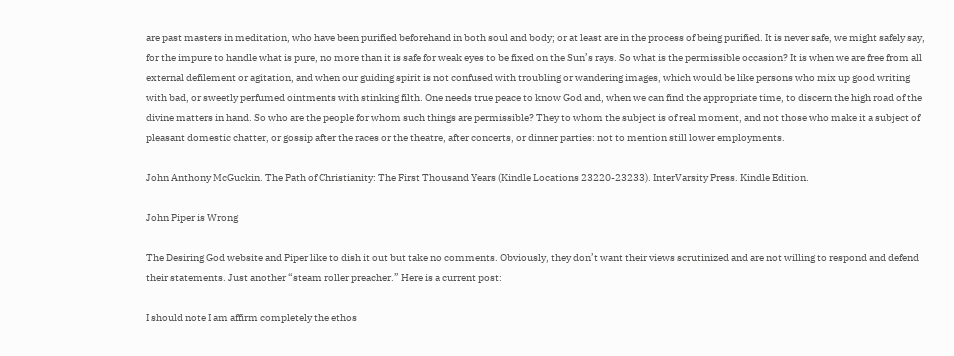are past masters in meditation, who have been purified beforehand in both soul and body; or at least are in the process of being purified. It is never safe, we might safely say, for the impure to handle what is pure, no more than it is safe for weak eyes to be fixed on the Sun’s rays. So what is the permissible occasion? It is when we are free from all external defilement or agitation, and when our guiding spirit is not confused with troubling or wandering images, which would be like persons who mix up good writing with bad, or sweetly perfumed ointments with stinking filth. One needs true peace to know God and, when we can find the appropriate time, to discern the high road of the divine matters in hand. So who are the people for whom such things are permissible? They to whom the subject is of real moment, and not those who make it a subject of pleasant domestic chatter, or gossip after the races or the theatre, after concerts, or dinner parties: not to mention still lower employments.

John Anthony McGuckin. The Path of Christianity: The First Thousand Years (Kindle Locations 23220-23233). InterVarsity Press. Kindle Edition.

John Piper is Wrong

The Desiring God website and Piper like to dish it out but take no comments. Obviously, they don’t want their views scrutinized and are not willing to respond and defend their statements. Just another “steam roller preacher.” Here is a current post:

I should note I am affirm completely the ethos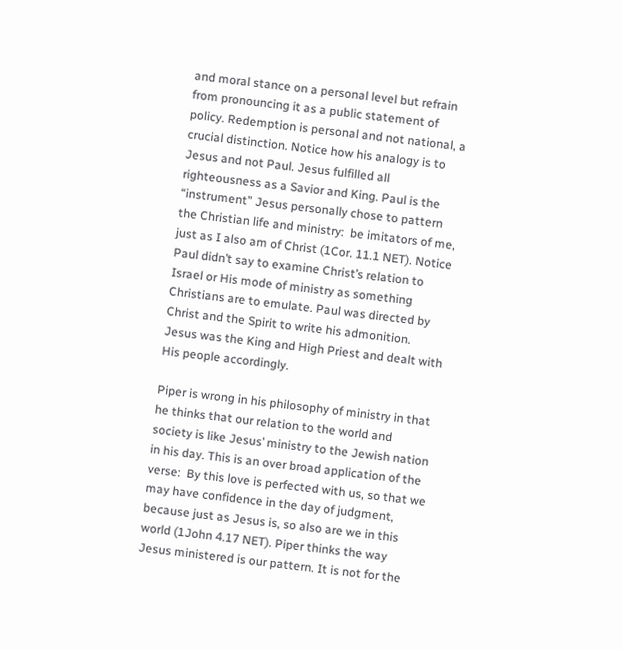and moral stance on a personal level but refrain from pronouncing it as a public statement of policy. Redemption is personal and not national, a crucial distinction. Notice how his analogy is to Jesus and not Paul. Jesus fulfilled all righteousness as a Savior and King. Paul is the “instrument” Jesus personally chose to pattern the Christian life and ministry:  be imitators of me, just as I also am of Christ (1Cor. 11.1 NET). Notice Paul didn’t say to examine Christ’s relation to Israel or His mode of ministry as something Christians are to emulate. Paul was directed by Christ and the Spirit to write his admonition. Jesus was the King and High Priest and dealt with His people accordingly.

Piper is wrong in his philosophy of ministry in that he thinks that our relation to the world and society is like Jesus’ ministry to the Jewish nation in his day. This is an over broad application of the verse:  By this love is perfected with us, so that we may have confidence in the day of judgment, because just as Jesus is, so also are we in this world (1John 4.17 NET). Piper thinks the way Jesus ministered is our pattern. It is not for the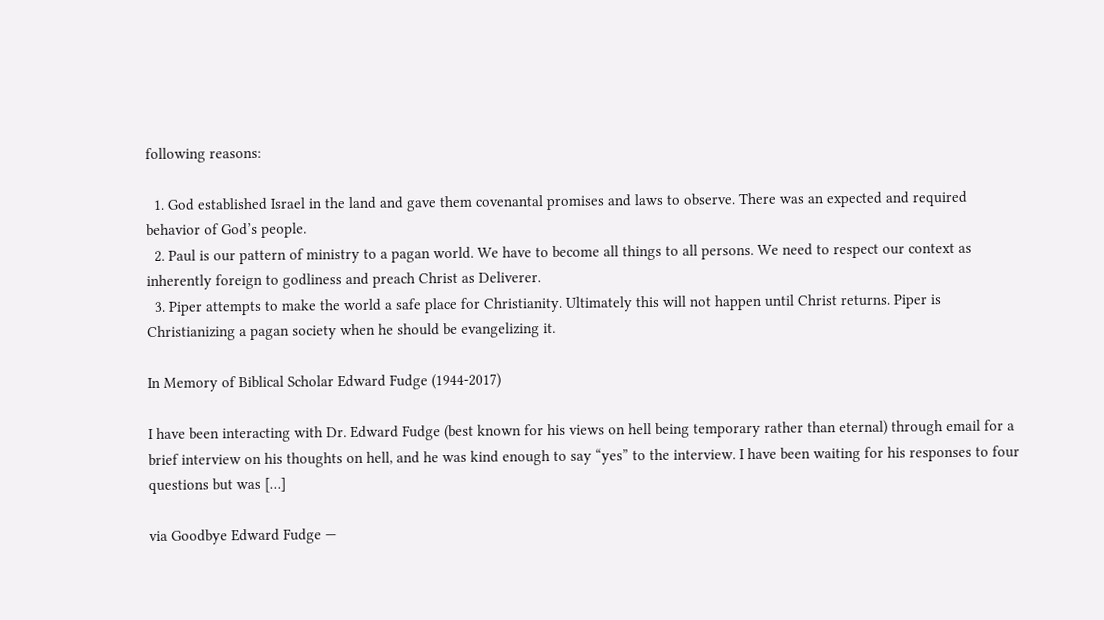following reasons:

  1. God established Israel in the land and gave them covenantal promises and laws to observe. There was an expected and required behavior of God’s people.
  2. Paul is our pattern of ministry to a pagan world. We have to become all things to all persons. We need to respect our context as inherently foreign to godliness and preach Christ as Deliverer.
  3. Piper attempts to make the world a safe place for Christianity. Ultimately this will not happen until Christ returns. Piper is Christianizing a pagan society when he should be evangelizing it.

In Memory of Biblical Scholar Edward Fudge (1944-2017)

I have been interacting with Dr. Edward Fudge (best known for his views on hell being temporary rather than eternal) through email for a brief interview on his thoughts on hell, and he was kind enough to say “yes” to the interview. I have been waiting for his responses to four questions but was […]

via Goodbye Edward Fudge —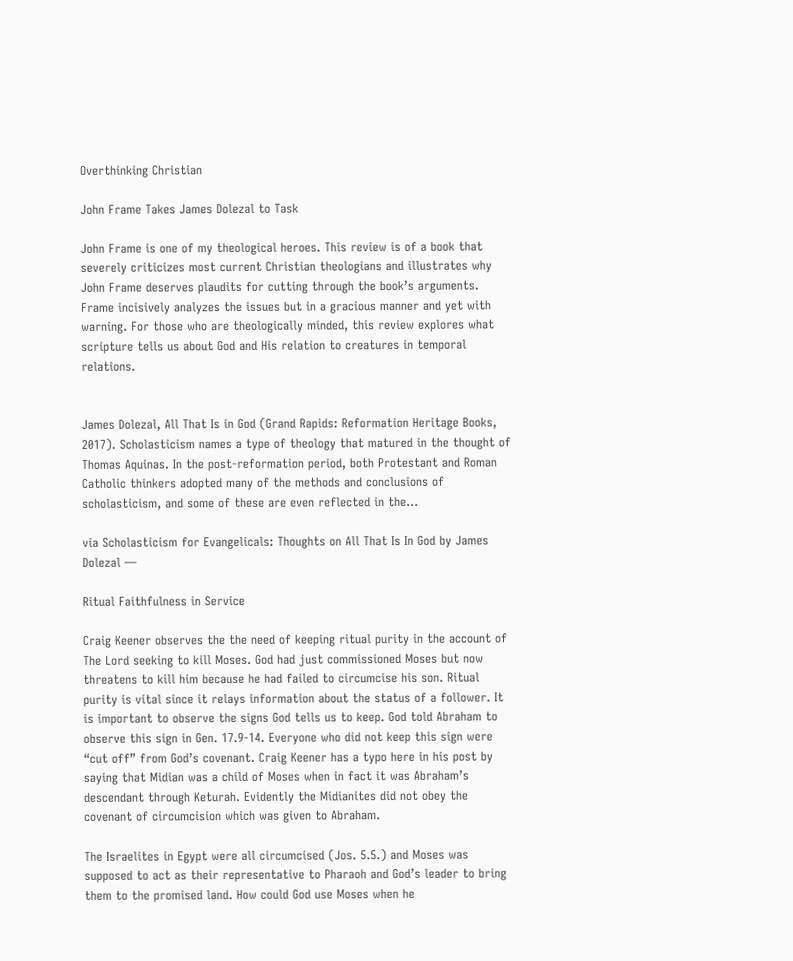Overthinking Christian

John Frame Takes James Dolezal to Task

John Frame is one of my theological heroes. This review is of a book that severely criticizes most current Christian theologians and illustrates why John Frame deserves plaudits for cutting through the book’s arguments. Frame incisively analyzes the issues but in a gracious manner and yet with warning. For those who are theologically minded, this review explores what scripture tells us about God and His relation to creatures in temporal relations.


James Dolezal, All That Is in God (Grand Rapids: Reformation Heritage Books, 2017). Scholasticism names a type of theology that matured in the thought of Thomas Aquinas. In the post-reformation period, both Protestant and Roman Catholic thinkers adopted many of the methods and conclusions of scholasticism, and some of these are even reflected in the…

via Scholasticism for Evangelicals: Thoughts on All That Is In God by James Dolezal —

Ritual Faithfulness in Service

Craig Keener observes the the need of keeping ritual purity in the account of The Lord seeking to kill Moses. God had just commissioned Moses but now threatens to kill him because he had failed to circumcise his son. Ritual purity is vital since it relays information about the status of a follower. It is important to observe the signs God tells us to keep. God told Abraham to observe this sign in Gen. 17.9-14. Everyone who did not keep this sign were “cut off” from God’s covenant. Craig Keener has a typo here in his post by saying that Midian was a child of Moses when in fact it was Abraham’s descendant through Keturah. Evidently the Midianites did not obey the covenant of circumcision which was given to Abraham.

The Israelites in Egypt were all circumcised (Jos. 5.5.) and Moses was supposed to act as their representative to Pharaoh and God’s leader to bring them to the promised land. How could God use Moses when he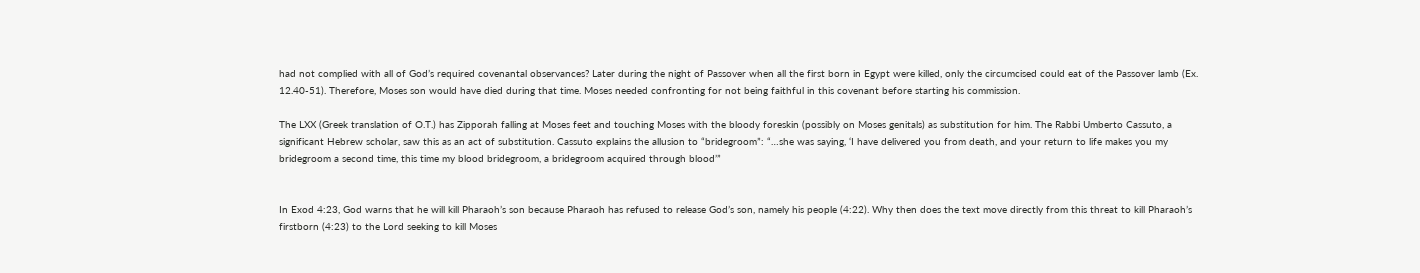had not complied with all of God’s required covenantal observances? Later during the night of Passover when all the first born in Egypt were killed, only the circumcised could eat of the Passover lamb (Ex. 12.40-51). Therefore, Moses son would have died during that time. Moses needed confronting for not being faithful in this covenant before starting his commission.

The LXX (Greek translation of O.T.) has Zipporah falling at Moses feet and touching Moses with the bloody foreskin (possibly on Moses genitals) as substitution for him. The Rabbi Umberto Cassuto, a significant Hebrew scholar, saw this as an act of substitution. Cassuto explains the allusion to “bridegroom”: “…she was saying, ‘I have delivered you from death, and your return to life makes you my bridegroom a second time, this time my blood bridegroom, a bridegroom acquired through blood’”


In Exod 4:23, God warns that he will kill Pharaoh’s son because Pharaoh has refused to release God’s son, namely his people (4:22). Why then does the text move directly from this threat to kill Pharaoh’s firstborn (4:23) to the Lord seeking to kill Moses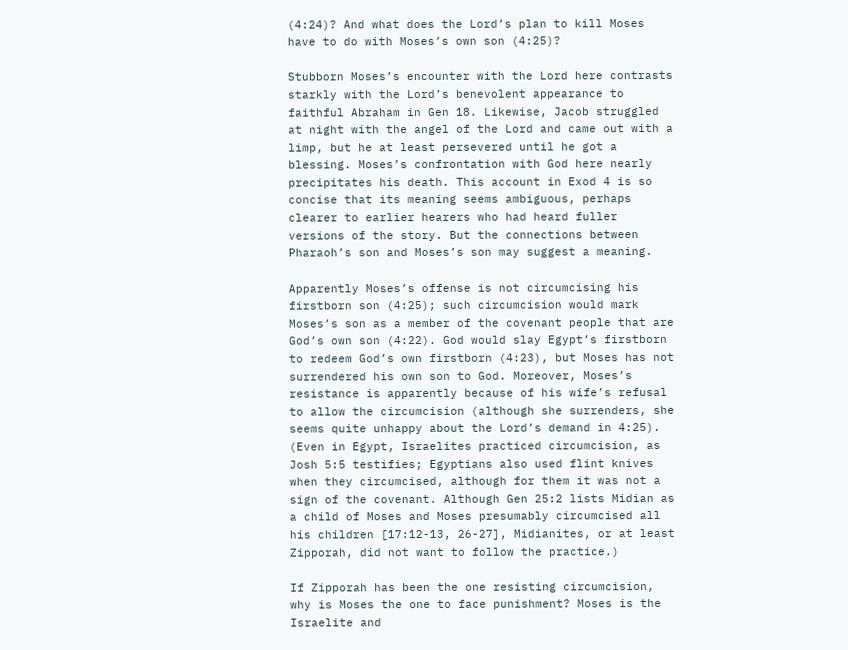(4:24)? And what does the Lord’s plan to kill Moses have to do with Moses’s own son (4:25)?

Stubborn Moses’s encounter with the Lord here contrasts starkly with the Lord’s benevolent appearance to faithful Abraham in Gen 18. Likewise, Jacob struggled at night with the angel of the Lord and came out with a limp, but he at least persevered until he got a blessing. Moses’s confrontation with God here nearly precipitates his death. This account in Exod 4 is so concise that its meaning seems ambiguous, perhaps clearer to earlier hearers who had heard fuller versions of the story. But the connections between Pharaoh’s son and Moses’s son may suggest a meaning.

Apparently Moses’s offense is not circumcising his firstborn son (4:25); such circumcision would mark Moses’s son as a member of the covenant people that are God’s own son (4:22). God would slay Egypt’s firstborn to redeem God’s own firstborn (4:23), but Moses has not surrendered his own son to God. Moreover, Moses’s resistance is apparently because of his wife’s refusal to allow the circumcision (although she surrenders, she seems quite unhappy about the Lord’s demand in 4:25). (Even in Egypt, Israelites practiced circumcision, as Josh 5:5 testifies; Egyptians also used flint knives when they circumcised, although for them it was not a sign of the covenant. Although Gen 25:2 lists Midian as a child of Moses and Moses presumably circumcised all his children [17:12-13, 26-27], Midianites, or at least Zipporah, did not want to follow the practice.)

If Zipporah has been the one resisting circumcision, why is Moses the one to face punishment? Moses is the Israelite and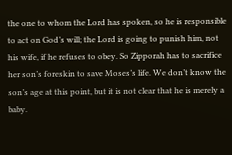the one to whom the Lord has spoken, so he is responsible to act on God’s will; the Lord is going to punish him, not his wife, if he refuses to obey. So Zipporah has to sacrifice her son’s foreskin to save Moses’s life. We don’t know the son’s age at this point, but it is not clear that he is merely a baby.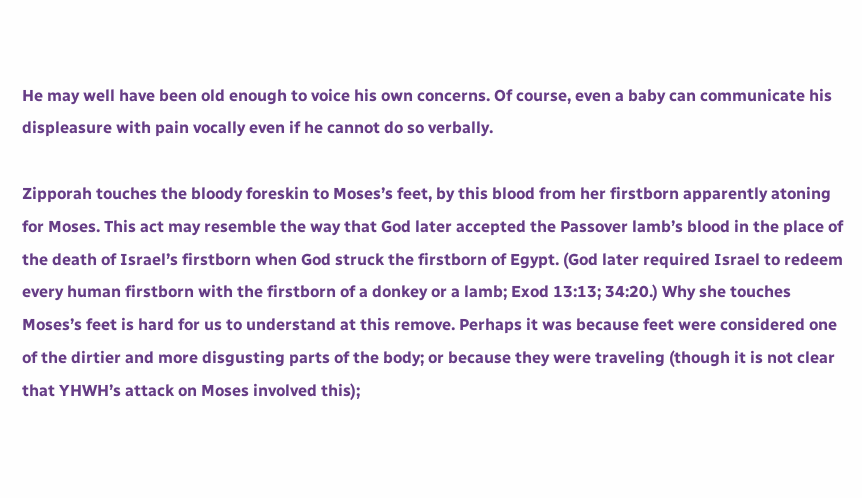He may well have been old enough to voice his own concerns. Of course, even a baby can communicate his displeasure with pain vocally even if he cannot do so verbally.

Zipporah touches the bloody foreskin to Moses’s feet, by this blood from her firstborn apparently atoning for Moses. This act may resemble the way that God later accepted the Passover lamb’s blood in the place of the death of Israel’s firstborn when God struck the firstborn of Egypt. (God later required Israel to redeem every human firstborn with the firstborn of a donkey or a lamb; Exod 13:13; 34:20.) Why she touches Moses’s feet is hard for us to understand at this remove. Perhaps it was because feet were considered one of the dirtier and more disgusting parts of the body; or because they were traveling (though it is not clear that YHWH’s attack on Moses involved this);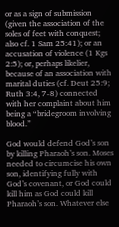or as a sign of submission (given the association of the soles of feet with conquest; also cf. 1 Sam 25:41); or an accusation of violence (1 Kgs 2:5); or, perhaps likelier, because of an association with marital duties (cf. Deut 25:9; Ruth 3:4, 7-8) connected with her complaint about him being a “bridegroom involving blood.”

God would defend God’s son by killing Pharaoh’s son. Moses needed to circumcise his own son, identifying fully with God’s covenant, or God could kill him as God could kill Pharaoh’s son. Whatever else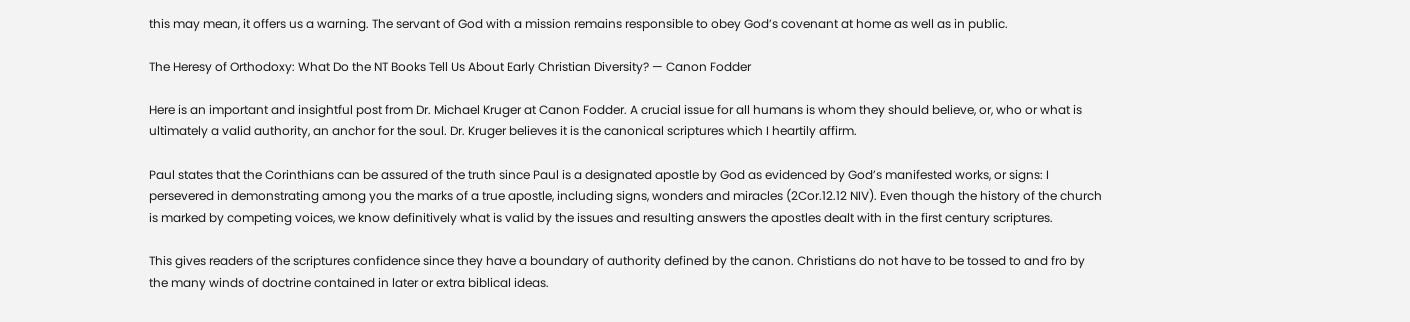this may mean, it offers us a warning. The servant of God with a mission remains responsible to obey God’s covenant at home as well as in public.

The Heresy of Orthodoxy: What Do the NT Books Tell Us About Early Christian Diversity? — Canon Fodder

Here is an important and insightful post from Dr. Michael Kruger at Canon Fodder. A crucial issue for all humans is whom they should believe, or, who or what is ultimately a valid authority, an anchor for the soul. Dr. Kruger believes it is the canonical scriptures which I heartily affirm.

Paul states that the Corinthians can be assured of the truth since Paul is a designated apostle by God as evidenced by God’s manifested works, or signs: I persevered in demonstrating among you the marks of a true apostle, including signs, wonders and miracles (2Cor.12.12 NIV). Even though the history of the church is marked by competing voices, we know definitively what is valid by the issues and resulting answers the apostles dealt with in the first century scriptures.

This gives readers of the scriptures confidence since they have a boundary of authority defined by the canon. Christians do not have to be tossed to and fro by the many winds of doctrine contained in later or extra biblical ideas.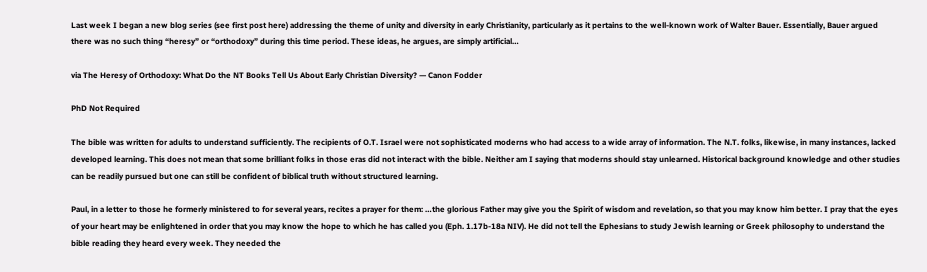Last week I began a new blog series (see first post here) addressing the theme of unity and diversity in early Christianity, particularly as it pertains to the well-known work of Walter Bauer. Essentially, Bauer argued there was no such thing “heresy” or “orthodoxy” during this time period. These ideas, he argues, are simply artificial…

via The Heresy of Orthodoxy: What Do the NT Books Tell Us About Early Christian Diversity? — Canon Fodder

PhD Not Required

The bible was written for adults to understand sufficiently. The recipients of O.T. Israel were not sophisticated moderns who had access to a wide array of information. The N.T. folks, likewise, in many instances, lacked developed learning. This does not mean that some brilliant folks in those eras did not interact with the bible. Neither am I saying that moderns should stay unlearned. Historical background knowledge and other studies can be readily pursued but one can still be confident of biblical truth without structured learning.

Paul, in a letter to those he formerly ministered to for several years, recites a prayer for them: …the glorious Father may give you the Spirit of wisdom and revelation, so that you may know him better. I pray that the eyes of your heart may be enlightened in order that you may know the hope to which he has called you (Eph. 1.17b-18a NIV). He did not tell the Ephesians to study Jewish learning or Greek philosophy to understand the bible reading they heard every week. They needed the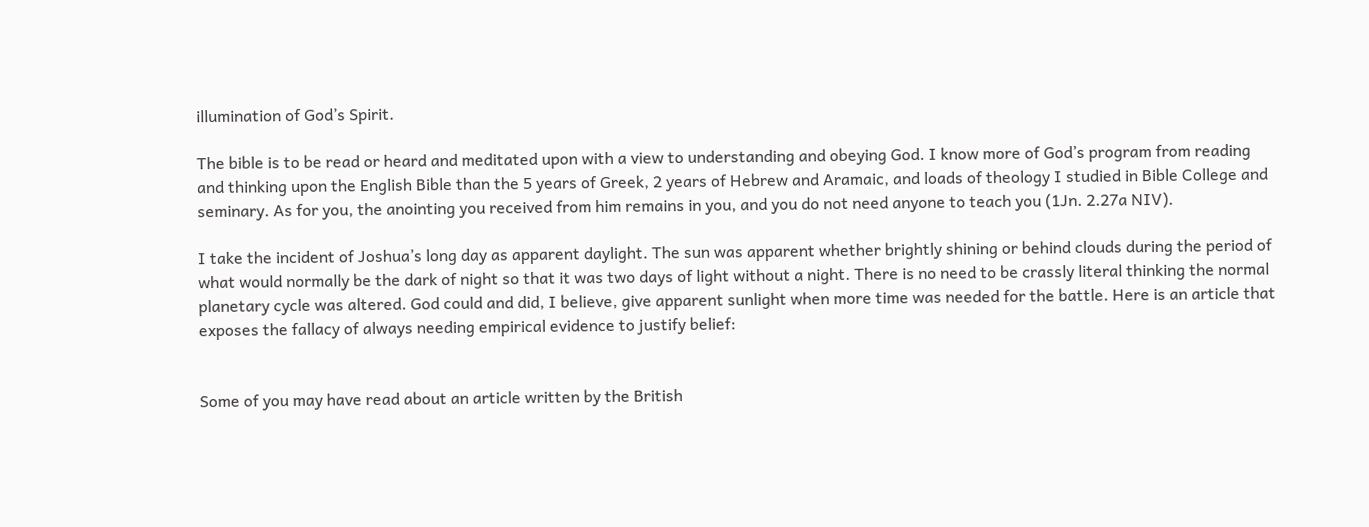illumination of God’s Spirit.

The bible is to be read or heard and meditated upon with a view to understanding and obeying God. I know more of God’s program from reading and thinking upon the English Bible than the 5 years of Greek, 2 years of Hebrew and Aramaic, and loads of theology I studied in Bible College and seminary. As for you, the anointing you received from him remains in you, and you do not need anyone to teach you (1Jn. 2.27a NIV).

I take the incident of Joshua’s long day as apparent daylight. The sun was apparent whether brightly shining or behind clouds during the period of what would normally be the dark of night so that it was two days of light without a night. There is no need to be crassly literal thinking the normal planetary cycle was altered. God could and did, I believe, give apparent sunlight when more time was needed for the battle. Here is an article that exposes the fallacy of always needing empirical evidence to justify belief:


Some of you may have read about an article written by the British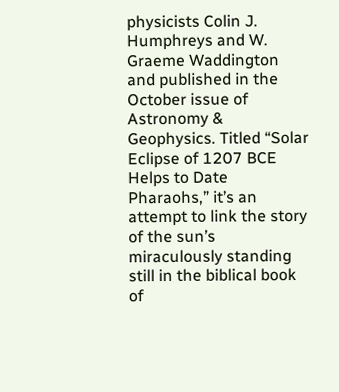physicists Colin J. Humphreys and W. Graeme Waddington and published in the October issue of Astronomy & Geophysics. Titled “Solar Eclipse of 1207 BCE Helps to Date Pharaohs,” it’s an attempt to link the story of the sun’s miraculously standing still in the biblical book of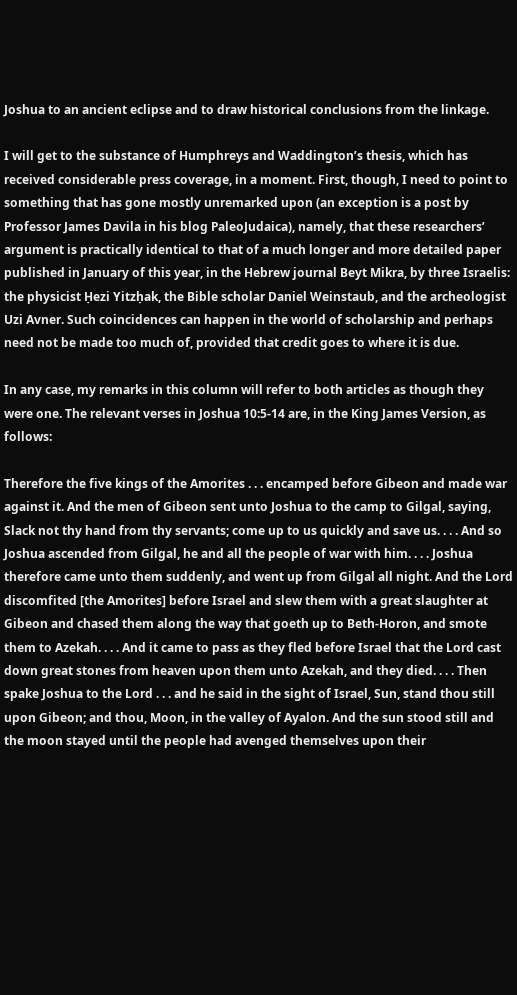Joshua to an ancient eclipse and to draw historical conclusions from the linkage.

I will get to the substance of Humphreys and Waddington’s thesis, which has received considerable press coverage, in a moment. First, though, I need to point to something that has gone mostly unremarked upon (an exception is a post by Professor James Davila in his blog PaleoJudaica), namely, that these researchers’ argument is practically identical to that of a much longer and more detailed paper published in January of this year, in the Hebrew journal Beyt Mikra, by three Israelis: the physicist Ḥezi Yitzḥak, the Bible scholar Daniel Weinstaub, and the archeologist Uzi Avner. Such coincidences can happen in the world of scholarship and perhaps need not be made too much of, provided that credit goes to where it is due.

In any case, my remarks in this column will refer to both articles as though they were one. The relevant verses in Joshua 10:5-14 are, in the King James Version, as follows:

Therefore the five kings of the Amorites . . . encamped before Gibeon and made war against it. And the men of Gibeon sent unto Joshua to the camp to Gilgal, saying, Slack not thy hand from thy servants; come up to us quickly and save us. . . . And so Joshua ascended from Gilgal, he and all the people of war with him. . . . Joshua therefore came unto them suddenly, and went up from Gilgal all night. And the Lord discomfited [the Amorites] before Israel and slew them with a great slaughter at Gibeon and chased them along the way that goeth up to Beth-Horon, and smote them to Azekah. . . . And it came to pass as they fled before Israel that the Lord cast down great stones from heaven upon them unto Azekah, and they died. . . . Then spake Joshua to the Lord . . . and he said in the sight of Israel, Sun, stand thou still upon Gibeon; and thou, Moon, in the valley of Ayalon. And the sun stood still and the moon stayed until the people had avenged themselves upon their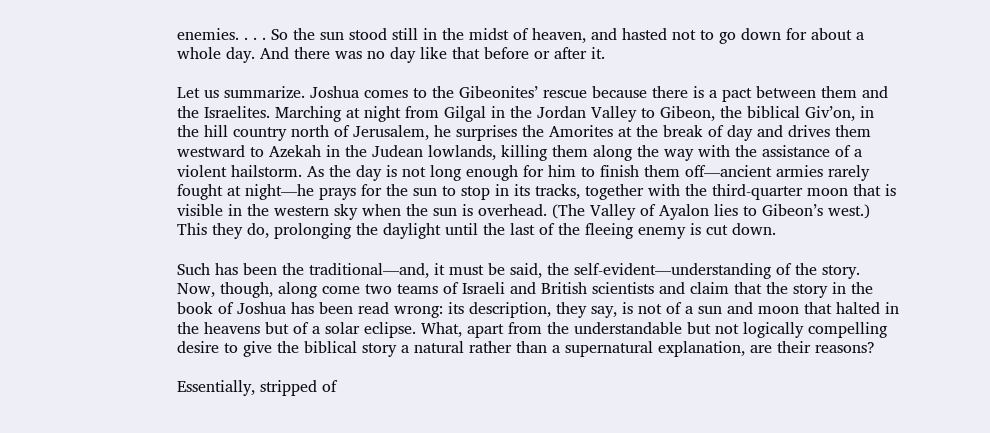enemies. . . . So the sun stood still in the midst of heaven, and hasted not to go down for about a whole day. And there was no day like that before or after it.

Let us summarize. Joshua comes to the Gibeonites’ rescue because there is a pact between them and the Israelites. Marching at night from Gilgal in the Jordan Valley to Gibeon, the biblical Giv’on, in the hill country north of Jerusalem, he surprises the Amorites at the break of day and drives them westward to Azekah in the Judean lowlands, killing them along the way with the assistance of a violent hailstorm. As the day is not long enough for him to finish them off—ancient armies rarely fought at night—he prays for the sun to stop in its tracks, together with the third-quarter moon that is visible in the western sky when the sun is overhead. (The Valley of Ayalon lies to Gibeon’s west.) This they do, prolonging the daylight until the last of the fleeing enemy is cut down.

Such has been the traditional—and, it must be said, the self-evident—understanding of the story. Now, though, along come two teams of Israeli and British scientists and claim that the story in the book of Joshua has been read wrong: its description, they say, is not of a sun and moon that halted in the heavens but of a solar eclipse. What, apart from the understandable but not logically compelling desire to give the biblical story a natural rather than a supernatural explanation, are their reasons?

Essentially, stripped of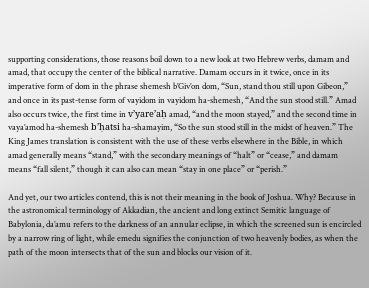supporting considerations, those reasons boil down to a new look at two Hebrew verbs, damam and amad, that occupy the center of the biblical narrative. Damam occurs in it twice, once in its imperative form of dom in the phrase shemesh b’Giv’on dom, “Sun, stand thou still upon Gibeon,” and once in its past-tense form of vayidom in vayidom ha-shemesh, “And the sun stood still.” Amad also occurs twice, the first time in v’yare’aḥ amad, “and the moon stayed,” and the second time in vaya’amod ha-shemesh b’ḥatsi ha-shamayim, “So the sun stood still in the midst of heaven.” The King James translation is consistent with the use of these verbs elsewhere in the Bible, in which amad generally means “stand,” with the secondary meanings of “halt” or “cease,” and damam means “fall silent,” though it can also can mean “stay in one place” or “perish.”

And yet, our two articles contend, this is not their meaning in the book of Joshua. Why? Because in the astronomical terminology of Akkadian, the ancient and long extinct Semitic language of Babylonia, da’amu refers to the darkness of an annular eclipse, in which the screened sun is encircled by a narrow ring of light, while emedu signifies the conjunction of two heavenly bodies, as when the path of the moon intersects that of the sun and blocks our vision of it.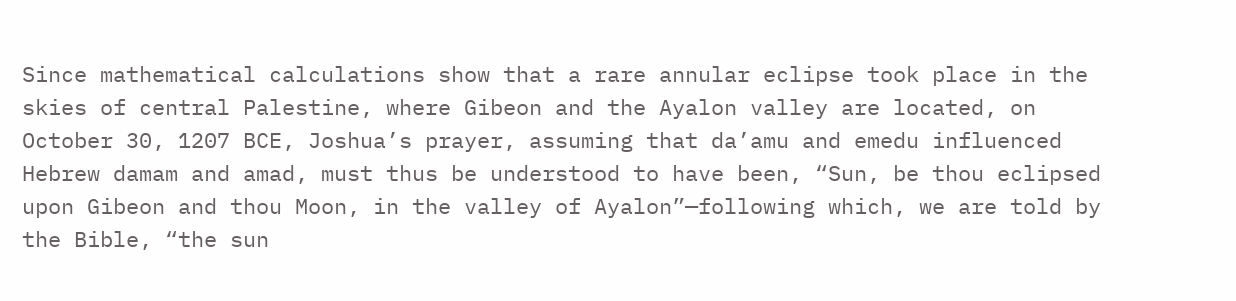Since mathematical calculations show that a rare annular eclipse took place in the skies of central Palestine, where Gibeon and the Ayalon valley are located, on October 30, 1207 BCE, Joshua’s prayer, assuming that da’amu and emedu influenced Hebrew damam and amad, must thus be understood to have been, “Sun, be thou eclipsed upon Gibeon and thou Moon, in the valley of Ayalon”—following which, we are told by the Bible, “the sun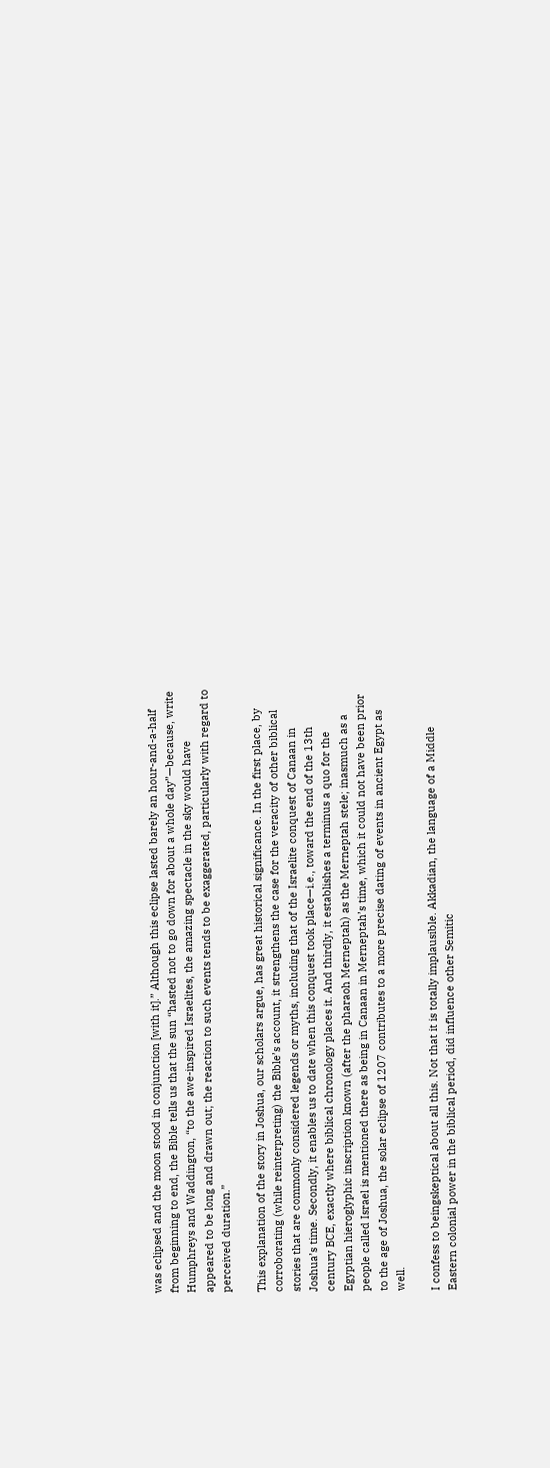was eclipsed and the moon stood in conjunction [with it].” Although this eclipse lasted barely an hour-and-a-half from beginning to end, the Bible tells us that the sun “hasted not to go down for about a whole day”—because, write Humphreys and Waddington, “to the awe-inspired Israelites, the amazing spectacle in the sky would have appeared to be long and drawn out; the reaction to such events tends to be exaggerated, particularly with regard to perceived duration.”

This explanation of the story in Joshua, our scholars argue, has great historical significance. In the first place, by corroborating (while reinterpreting) the Bible’s account, it strengthens the case for the veracity of other biblical stories that are commonly considered legends or myths, including that of the Israelite conquest of Canaan in Joshua’s time. Secondly, it enables us to date when this conquest took place—i.e., toward the end of the 13th century BCE, exactly where biblical chronology places it. And thirdly, it establishes a terminus a quo for the Egyptian hieroglyphic inscription known (after the pharaoh Merneptah) as the Merneptah stele; inasmuch as a people called Israel is mentioned there as being in Canaan in Merneptah’s time, which it could not have been prior to the age of Joshua, the solar eclipse of 1207 contributes to a more precise dating of events in ancient Egypt as well.

I confess to beingskeptical about all this. Not that it is totally implausible. Akkadian, the language of a Middle Eastern colonial power in the biblical period, did influence other Semitic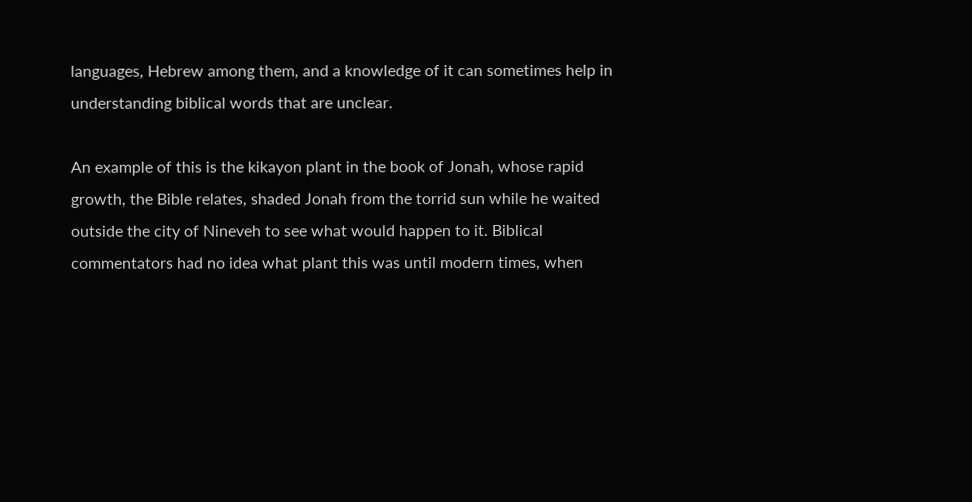languages, Hebrew among them, and a knowledge of it can sometimes help in understanding biblical words that are unclear.

An example of this is the kikayon plant in the book of Jonah, whose rapid growth, the Bible relates, shaded Jonah from the torrid sun while he waited outside the city of Nineveh to see what would happen to it. Biblical commentators had no idea what plant this was until modern times, when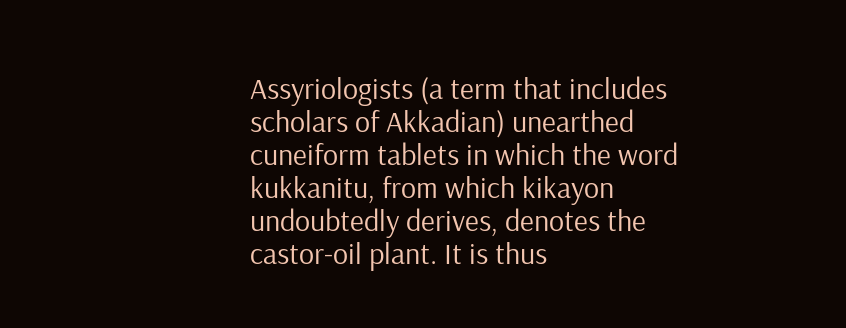Assyriologists (a term that includes scholars of Akkadian) unearthed cuneiform tablets in which the word kukkanitu, from which kikayon undoubtedly derives, denotes the castor-oil plant. It is thus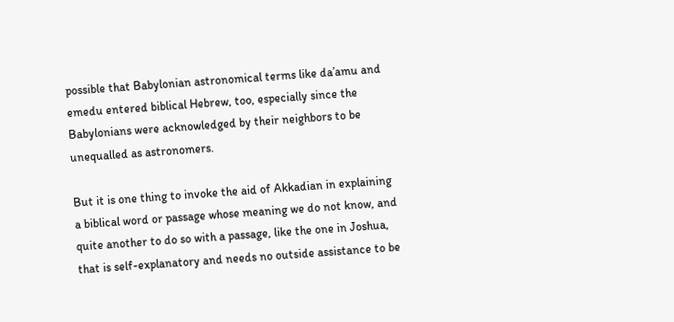possible that Babylonian astronomical terms like da’amu and emedu entered biblical Hebrew, too, especially since the Babylonians were acknowledged by their neighbors to be unequalled as astronomers.

But it is one thing to invoke the aid of Akkadian in explaining a biblical word or passage whose meaning we do not know, and quite another to do so with a passage, like the one in Joshua, that is self-explanatory and needs no outside assistance to be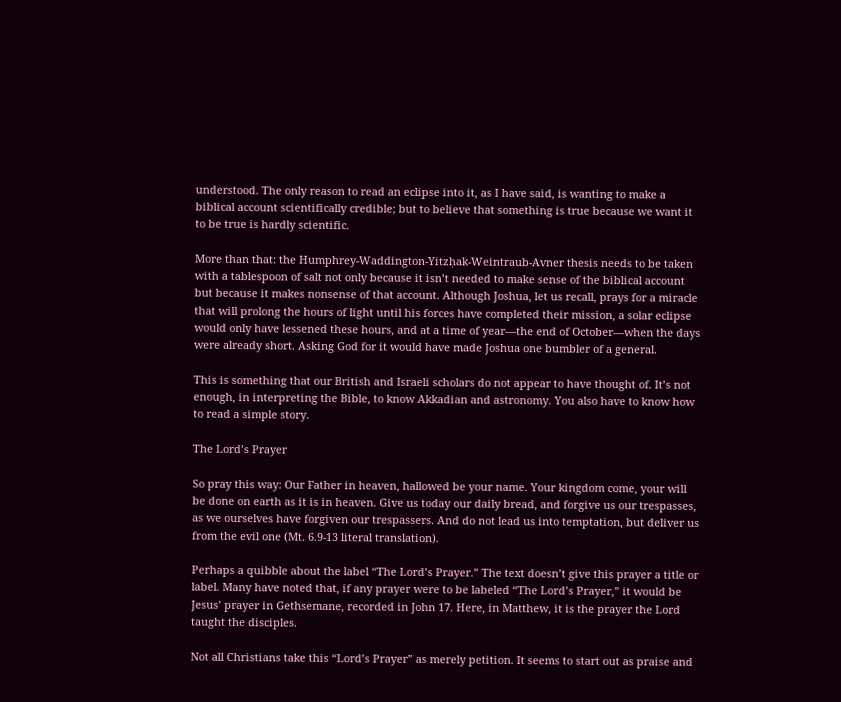understood. The only reason to read an eclipse into it, as I have said, is wanting to make a biblical account scientifically credible; but to believe that something is true because we want it to be true is hardly scientific.

More than that: the Humphrey-Waddington-Yitzḥak-Weintraub-Avner thesis needs to be taken with a tablespoon of salt not only because it isn’t needed to make sense of the biblical account but because it makes nonsense of that account. Although Joshua, let us recall, prays for a miracle that will prolong the hours of light until his forces have completed their mission, a solar eclipse would only have lessened these hours, and at a time of year—the end of October—when the days were already short. Asking God for it would have made Joshua one bumbler of a general.

This is something that our British and Israeli scholars do not appear to have thought of. It’s not enough, in interpreting the Bible, to know Akkadian and astronomy. You also have to know how to read a simple story.

The Lord’s Prayer

So pray this way: Our Father in heaven, hallowed be your name. Your kingdom come, your will be done on earth as it is in heaven. Give us today our daily bread, and forgive us our trespasses, as we ourselves have forgiven our trespassers. And do not lead us into temptation, but deliver us from the evil one (Mt. 6.9-13 literal translation).

Perhaps a quibble about the label “The Lord’s Prayer.” The text doesn’t give this prayer a title or label. Many have noted that, if any prayer were to be labeled “The Lord’s Prayer,” it would be Jesus’ prayer in Gethsemane, recorded in John 17. Here, in Matthew, it is the prayer the Lord taught the disciples.

Not all Christians take this “Lord’s Prayer” as merely petition. It seems to start out as praise and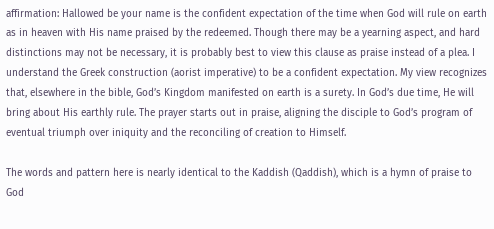affirmation: Hallowed be your name is the confident expectation of the time when God will rule on earth as in heaven with His name praised by the redeemed. Though there may be a yearning aspect, and hard distinctions may not be necessary, it is probably best to view this clause as praise instead of a plea. I understand the Greek construction (aorist imperative) to be a confident expectation. My view recognizes that, elsewhere in the bible, God’s Kingdom manifested on earth is a surety. In God’s due time, He will bring about His earthly rule. The prayer starts out in praise, aligning the disciple to God’s program of eventual triumph over iniquity and the reconciling of creation to Himself.

The words and pattern here is nearly identical to the Kaddish (Qaddish), which is a hymn of praise to God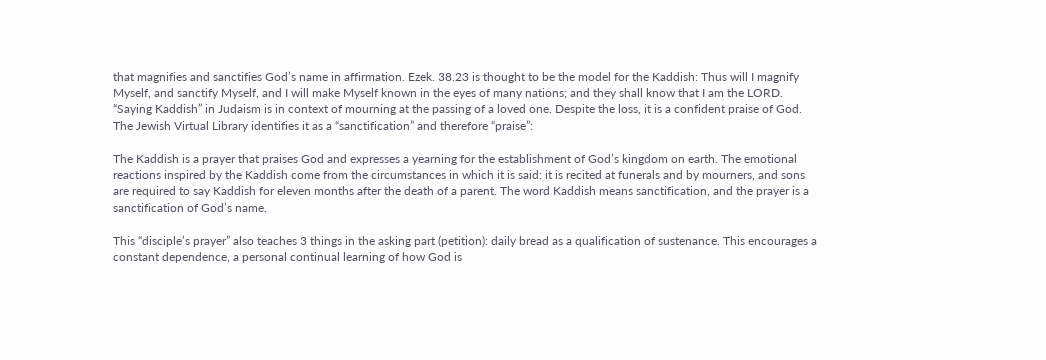that magnifies and sanctifies God’s name in affirmation. Ezek. 38.23 is thought to be the model for the Kaddish: Thus will I magnify Myself, and sanctify Myself, and I will make Myself known in the eyes of many nations; and they shall know that I am the LORD. “Saying Kaddish” in Judaism is in context of mourning at the passing of a loved one. Despite the loss, it is a confident praise of God. The Jewish Virtual Library identifies it as a “sanctification” and therefore “praise”:

The Kaddish is a prayer that praises God and expresses a yearning for the establishment of God’s kingdom on earth. The emotional reactions inspired by the Kaddish come from the circumstances in which it is said: it is recited at funerals and by mourners, and sons are required to say Kaddish for eleven months after the death of a parent. The word Kaddish means sanctification, and the prayer is a sanctification of God’s name.

This “disciple’s prayer” also teaches 3 things in the asking part (petition): daily bread as a qualification of sustenance. This encourages a constant dependence, a personal continual learning of how God is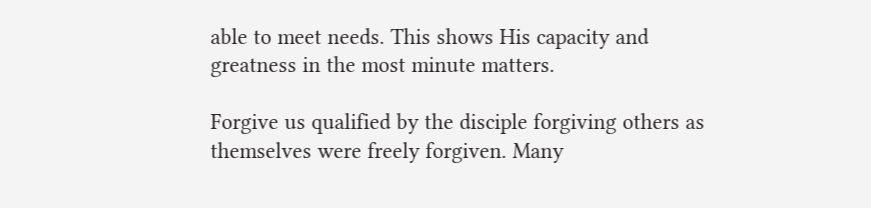able to meet needs. This shows His capacity and greatness in the most minute matters.

Forgive us qualified by the disciple forgiving others as themselves were freely forgiven. Many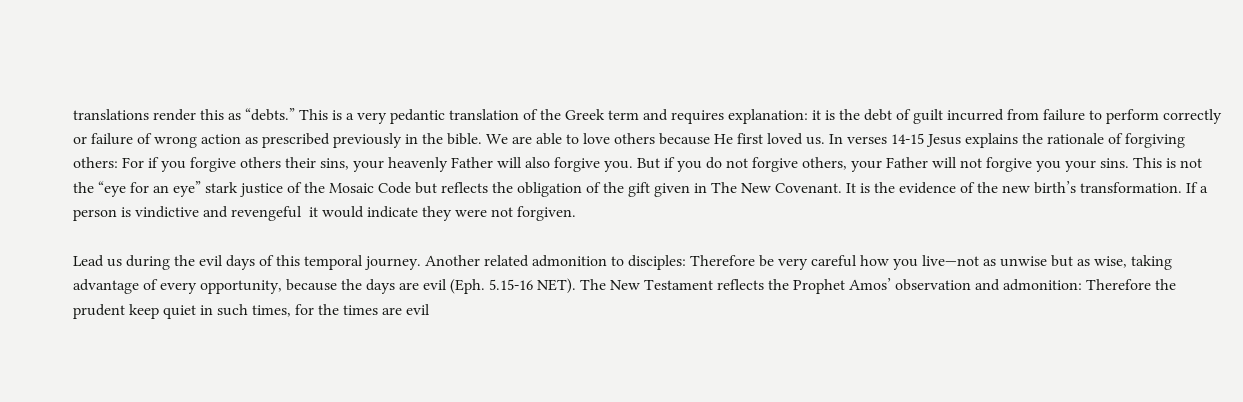translations render this as “debts.” This is a very pedantic translation of the Greek term and requires explanation: it is the debt of guilt incurred from failure to perform correctly or failure of wrong action as prescribed previously in the bible. We are able to love others because He first loved us. In verses 14-15 Jesus explains the rationale of forgiving others: For if you forgive others their sins, your heavenly Father will also forgive you. But if you do not forgive others, your Father will not forgive you your sins. This is not the “eye for an eye” stark justice of the Mosaic Code but reflects the obligation of the gift given in The New Covenant. It is the evidence of the new birth’s transformation. If a person is vindictive and revengeful  it would indicate they were not forgiven.

Lead us during the evil days of this temporal journey. Another related admonition to disciples: Therefore be very careful how you live—not as unwise but as wise, taking advantage of every opportunity, because the days are evil (Eph. 5.15-16 NET). The New Testament reflects the Prophet Amos’ observation and admonition: Therefore the prudent keep quiet in such times, for the times are evil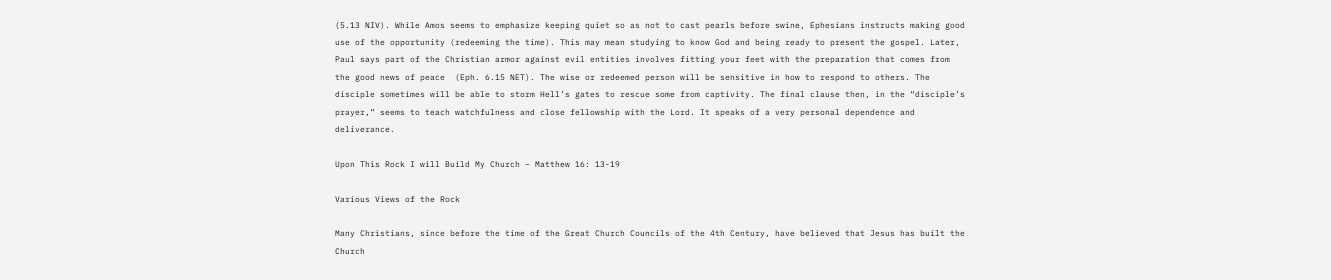(5.13 NIV). While Amos seems to emphasize keeping quiet so as not to cast pearls before swine, Ephesians instructs making good use of the opportunity (redeeming the time). This may mean studying to know God and being ready to present the gospel. Later, Paul says part of the Christian armor against evil entities involves fitting your feet with the preparation that comes from the good news of peace  (Eph. 6.15 NET). The wise or redeemed person will be sensitive in how to respond to others. The disciple sometimes will be able to storm Hell’s gates to rescue some from captivity. The final clause then, in the “disciple’s prayer,” seems to teach watchfulness and close fellowship with the Lord. It speaks of a very personal dependence and deliverance.

Upon This Rock I will Build My Church – Matthew 16: 13-19

Various Views of the Rock

Many Christians, since before the time of the Great Church Councils of the 4th Century, have believed that Jesus has built the Church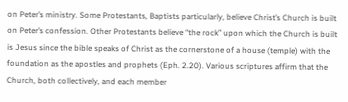on Peter’s ministry. Some Protestants, Baptists particularly, believe Christ’s Church is built on Peter’s confession. Other Protestants believe “the rock” upon which the Church is built is Jesus since the bible speaks of Christ as the cornerstone of a house (temple) with the foundation as the apostles and prophets (Eph. 2.20). Various scriptures affirm that the Church, both collectively, and each member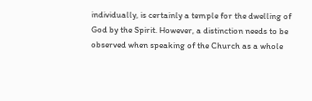individually, is certainly a temple for the dwelling of God by the Spirit. However, a distinction needs to be observed when speaking of the Church as a whole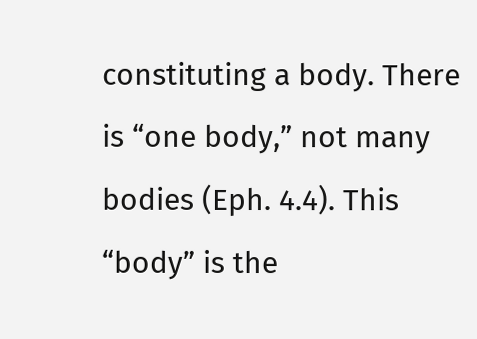constituting a body. There is “one body,” not many bodies (Eph. 4.4). This “body” is the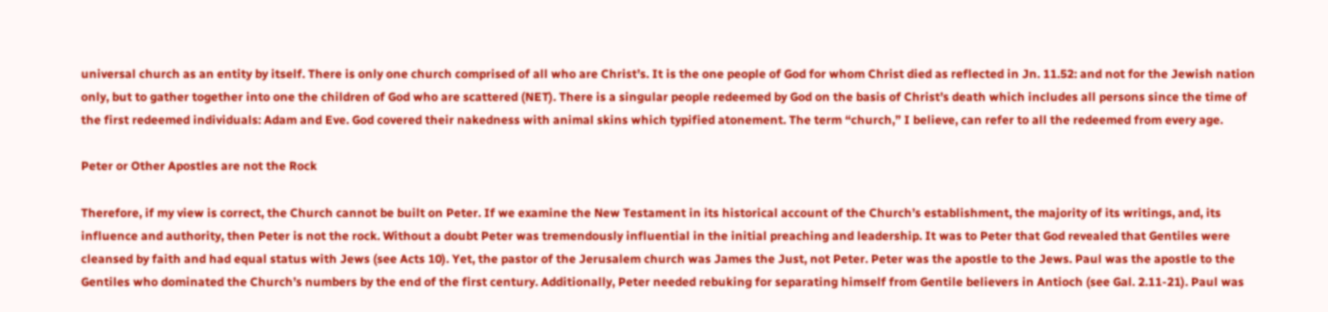universal church as an entity by itself. There is only one church comprised of all who are Christ’s. It is the one people of God for whom Christ died as reflected in Jn. 11.52: and not for the Jewish nation only, but to gather together into one the children of God who are scattered (NET). There is a singular people redeemed by God on the basis of Christ’s death which includes all persons since the time of the first redeemed individuals: Adam and Eve. God covered their nakedness with animal skins which typified atonement. The term “church,” I believe, can refer to all the redeemed from every age.

Peter or Other Apostles are not the Rock

Therefore, if my view is correct, the Church cannot be built on Peter. If we examine the New Testament in its historical account of the Church’s establishment, the majority of its writings, and, its influence and authority, then Peter is not the rock. Without a doubt Peter was tremendously influential in the initial preaching and leadership. It was to Peter that God revealed that Gentiles were cleansed by faith and had equal status with Jews (see Acts 10). Yet, the pastor of the Jerusalem church was James the Just, not Peter. Peter was the apostle to the Jews. Paul was the apostle to the Gentiles who dominated the Church’s numbers by the end of the first century. Additionally, Peter needed rebuking for separating himself from Gentile believers in Antioch (see Gal. 2.11-21). Paul was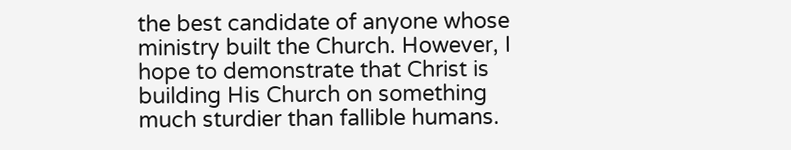the best candidate of anyone whose ministry built the Church. However, I hope to demonstrate that Christ is building His Church on something much sturdier than fallible humans.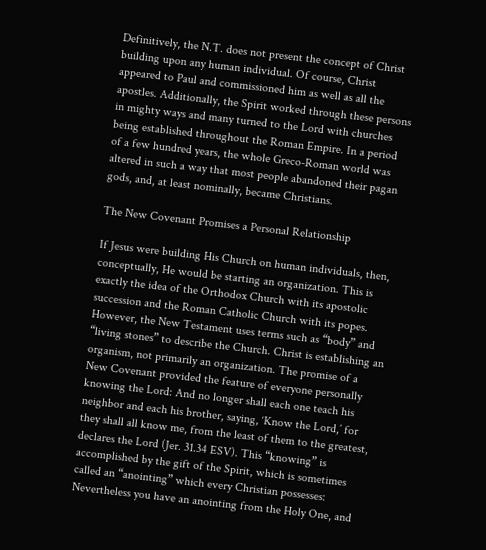Definitively, the N.T. does not present the concept of Christ building upon any human individual. Of course, Christ appeared to Paul and commissioned him as well as all the apostles. Additionally, the Spirit worked through these persons in mighty ways and many turned to the Lord with churches being established throughout the Roman Empire. In a period of a few hundred years, the whole Greco-Roman world was altered in such a way that most people abandoned their pagan gods, and, at least nominally, became Christians.

The New Covenant Promises a Personal Relationship

If Jesus were building His Church on human individuals, then, conceptually, He would be starting an organization. This is exactly the idea of the Orthodox Church with its apostolic succession and the Roman Catholic Church with its popes. However, the New Testament uses terms such as “body” and “living stones” to describe the Church. Christ is establishing an organism, not primarily an organization. The promise of a New Covenant provided the feature of everyone personally knowing the Lord: And no longer shall each one teach his neighbor and each his brother, saying, ‘Know the Lord,’ for they shall all know me, from the least of them to the greatest, declares the Lord (Jer. 31.34 ESV). This “knowing” is accomplished by the gift of the Spirit, which is sometimes called an “anointing” which every Christian possesses: Nevertheless you have an anointing from the Holy One, and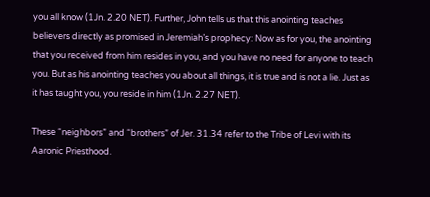you all know (1Jn. 2.20 NET). Further, John tells us that this anointing teaches believers directly as promised in Jeremiah’s prophecy: Now as for you, the anointing that you received from him resides in you, and you have no need for anyone to teach you. But as his anointing teaches you about all things, it is true and is not a lie. Just as it has taught you, you reside in him (1Jn. 2.27 NET).

These “neighbors” and “brothers” of Jer. 31.34 refer to the Tribe of Levi with its Aaronic Priesthood.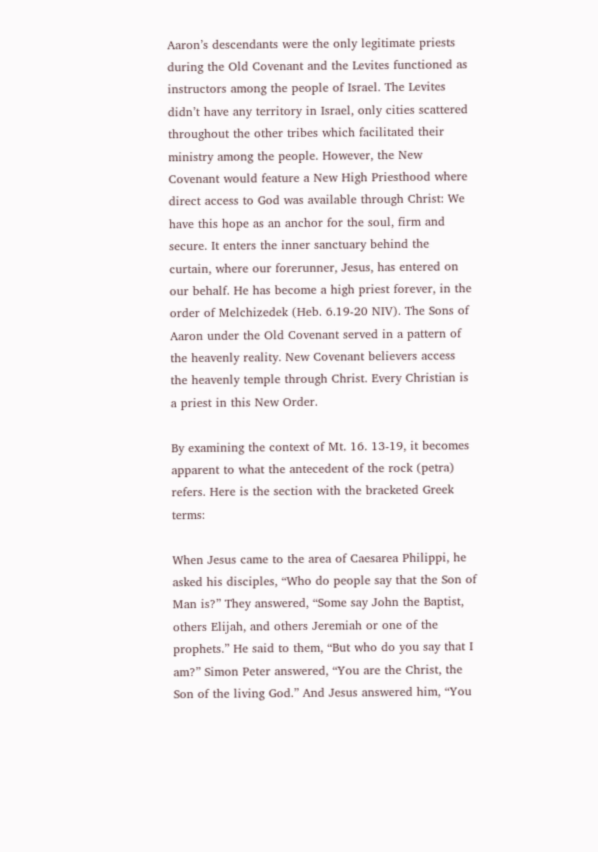Aaron’s descendants were the only legitimate priests during the Old Covenant and the Levites functioned as instructors among the people of Israel. The Levites didn’t have any territory in Israel, only cities scattered throughout the other tribes which facilitated their ministry among the people. However, the New Covenant would feature a New High Priesthood where direct access to God was available through Christ: We have this hope as an anchor for the soul, firm and secure. It enters the inner sanctuary behind the curtain, where our forerunner, Jesus, has entered on our behalf. He has become a high priest forever, in the order of Melchizedek (Heb. 6.19-20 NIV). The Sons of Aaron under the Old Covenant served in a pattern of the heavenly reality. New Covenant believers access the heavenly temple through Christ. Every Christian is a priest in this New Order.

By examining the context of Mt. 16. 13-19, it becomes apparent to what the antecedent of the rock (petra) refers. Here is the section with the bracketed Greek terms:

When Jesus came to the area of Caesarea Philippi, he asked his disciples, “Who do people say that the Son of Man is?” They answered, “Some say John the Baptist, others Elijah, and others Jeremiah or one of the prophets.” He said to them, “But who do you say that I am?” Simon Peter answered, “You are the Christ, the Son of the living God.” And Jesus answered him, “You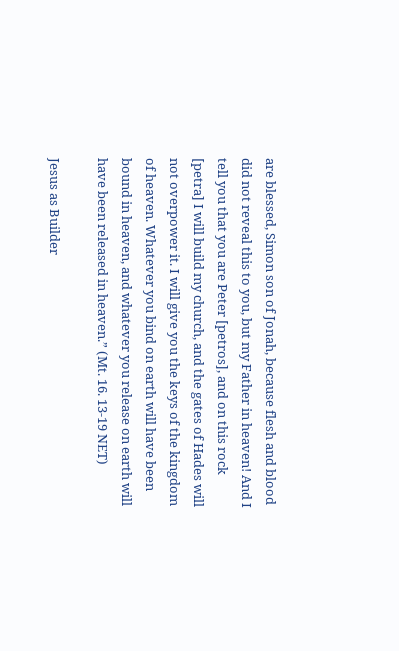are blessed, Simon son of Jonah, because flesh and blood did not reveal this to you, but my Father in heaven! And I tell you that you are Peter [petros], and on this rock [petra] I will build my church, and the gates of Hades will not overpower it. I will give you the keys of the kingdom of heaven. Whatever you bind on earth will have been bound in heaven, and whatever you release on earth will have been released in heaven.” (Mt. 16. 13-19 NET)

Jesus as Builder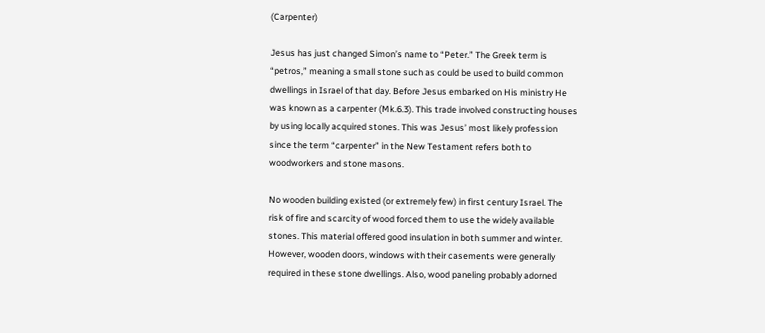(Carpenter)

Jesus has just changed Simon’s name to “Peter.” The Greek term is “petros,” meaning a small stone such as could be used to build common dwellings in Israel of that day. Before Jesus embarked on His ministry He was known as a carpenter (Mk.6.3). This trade involved constructing houses by using locally acquired stones. This was Jesus’ most likely profession since the term “carpenter” in the New Testament refers both to woodworkers and stone masons.

No wooden building existed (or extremely few) in first century Israel. The risk of fire and scarcity of wood forced them to use the widely available stones. This material offered good insulation in both summer and winter. However, wooden doors, windows with their casements were generally required in these stone dwellings. Also, wood paneling probably adorned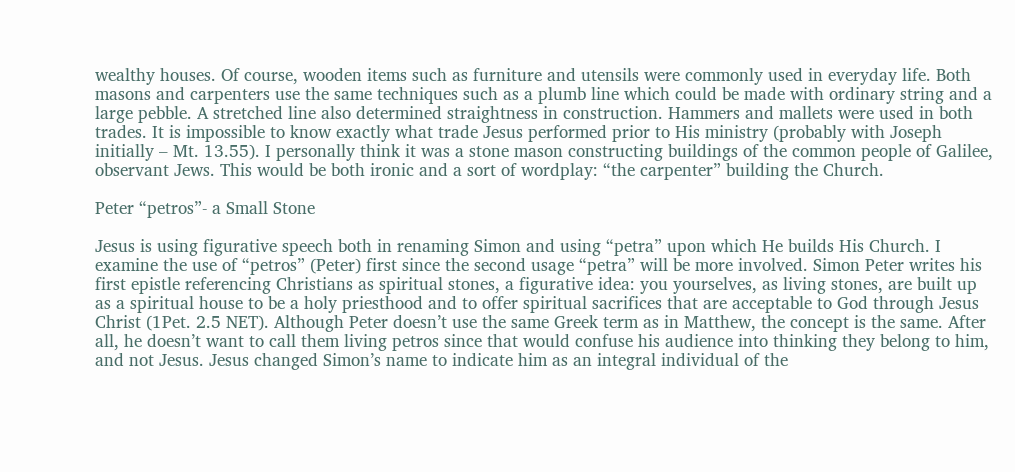wealthy houses. Of course, wooden items such as furniture and utensils were commonly used in everyday life. Both masons and carpenters use the same techniques such as a plumb line which could be made with ordinary string and a large pebble. A stretched line also determined straightness in construction. Hammers and mallets were used in both trades. It is impossible to know exactly what trade Jesus performed prior to His ministry (probably with Joseph initially – Mt. 13.55). I personally think it was a stone mason constructing buildings of the common people of Galilee, observant Jews. This would be both ironic and a sort of wordplay: “the carpenter” building the Church.

Peter “petros”- a Small Stone

Jesus is using figurative speech both in renaming Simon and using “petra” upon which He builds His Church. I examine the use of “petros” (Peter) first since the second usage “petra” will be more involved. Simon Peter writes his first epistle referencing Christians as spiritual stones, a figurative idea: you yourselves, as living stones, are built up as a spiritual house to be a holy priesthood and to offer spiritual sacrifices that are acceptable to God through Jesus Christ (1Pet. 2.5 NET). Although Peter doesn’t use the same Greek term as in Matthew, the concept is the same. After all, he doesn’t want to call them living petros since that would confuse his audience into thinking they belong to him, and not Jesus. Jesus changed Simon’s name to indicate him as an integral individual of the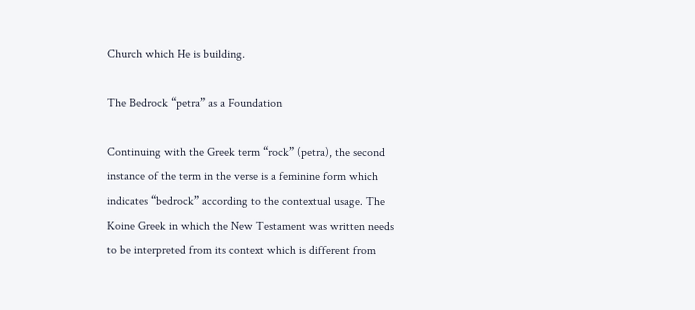Church which He is building.

The Bedrock “petra” as a Foundation

Continuing with the Greek term “rock” (petra), the second instance of the term in the verse is a feminine form which indicates “bedrock” according to the contextual usage. The Koine Greek in which the New Testament was written needs to be interpreted from its context which is different from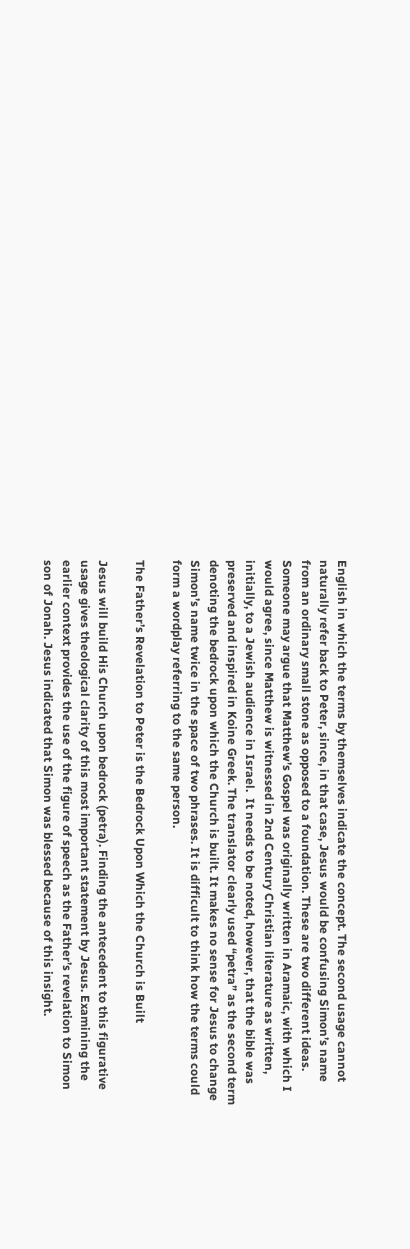English in which the terms by themselves indicate the concept. The second usage cannot naturally refer back to Peter, since, in that case, Jesus would be confusing Simon’s name from an ordinary small stone as opposed to a foundation. These are two different ideas. Someone may argue that Matthew’s Gospel was originally written in Aramaic, with which I would agree, since Matthew is witnessed in 2nd Century Christian literature as written, initially, to a Jewish audience in Israel.  It needs to be noted, however, that the bible was preserved and inspired in Koine Greek. The translator clearly used “petra” as the second term denoting the bedrock upon which the Church is built. It makes no sense for Jesus to change Simon’s name twice in the space of two phrases. It is difficult to think how the terms could form a wordplay referring to the same person.

The Father’s Revelation to Peter is the Bedrock Upon Which the Church is Built

Jesus will build His Church upon bedrock (petra). Finding the antecedent to this figurative usage gives theological clarity of this most important statement by Jesus. Examining the earlier context provides the use of the figure of speech as the Father’s revelation to Simon son of Jonah. Jesus indicated that Simon was blessed because of this insight.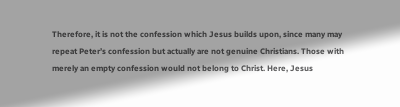Therefore, it is not the confession which Jesus builds upon, since many may repeat Peter’s confession but actually are not genuine Christians. Those with merely an empty confession would not belong to Christ. Here, Jesus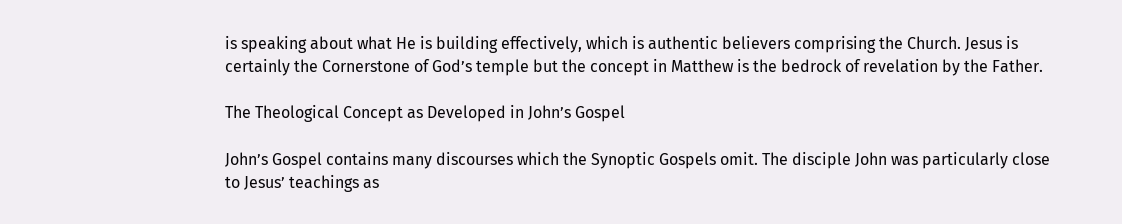is speaking about what He is building effectively, which is authentic believers comprising the Church. Jesus is certainly the Cornerstone of God’s temple but the concept in Matthew is the bedrock of revelation by the Father.

The Theological Concept as Developed in John’s Gospel

John’s Gospel contains many discourses which the Synoptic Gospels omit. The disciple John was particularly close to Jesus’ teachings as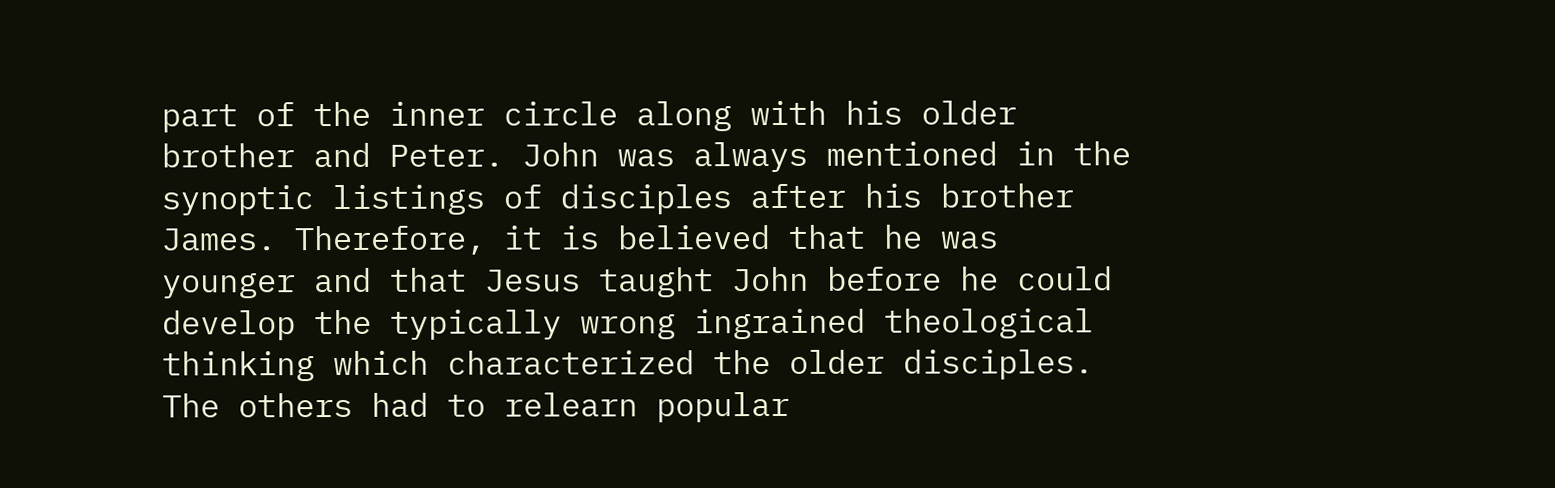part of the inner circle along with his older brother and Peter. John was always mentioned in the synoptic listings of disciples after his brother James. Therefore, it is believed that he was younger and that Jesus taught John before he could develop the typically wrong ingrained theological thinking which characterized the older disciples. The others had to relearn popular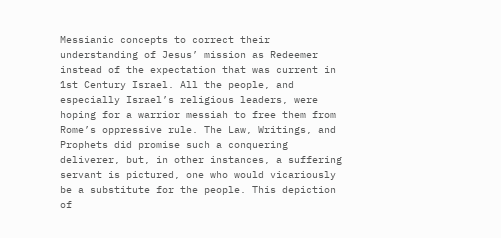Messianic concepts to correct their understanding of Jesus’ mission as Redeemer instead of the expectation that was current in 1st Century Israel. All the people, and especially Israel’s religious leaders, were hoping for a warrior messiah to free them from Rome’s oppressive rule. The Law, Writings, and Prophets did promise such a conquering deliverer, but, in other instances, a suffering servant is pictured, one who would vicariously be a substitute for the people. This depiction of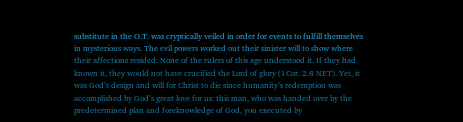substitute in the O.T. was cryptically veiled in order for events to fulfill themselves in mysterious ways. The evil powers worked out their sinister will to show where their affections resided: None of the rulers of this age understood it. If they had known it, they would not have crucified the Lord of glory (1Cor. 2.8 NET). Yet, it was God’s design and will for Christ to die since humanity’s redemption was accomplished by God’s great love for us: this man, who was handed over by the predetermined plan and foreknowledge of God, you executed by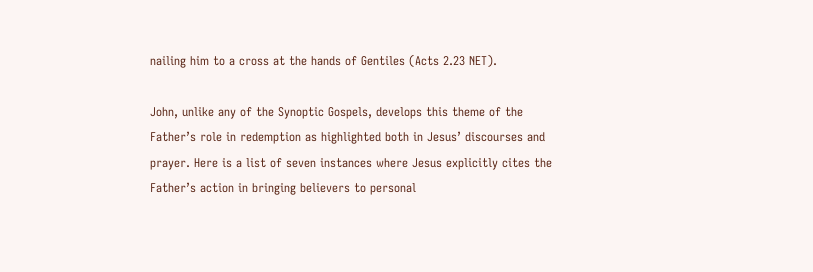nailing him to a cross at the hands of Gentiles (Acts 2.23 NET).

John, unlike any of the Synoptic Gospels, develops this theme of the Father’s role in redemption as highlighted both in Jesus’ discourses and prayer. Here is a list of seven instances where Jesus explicitly cites the Father’s action in bringing believers to personal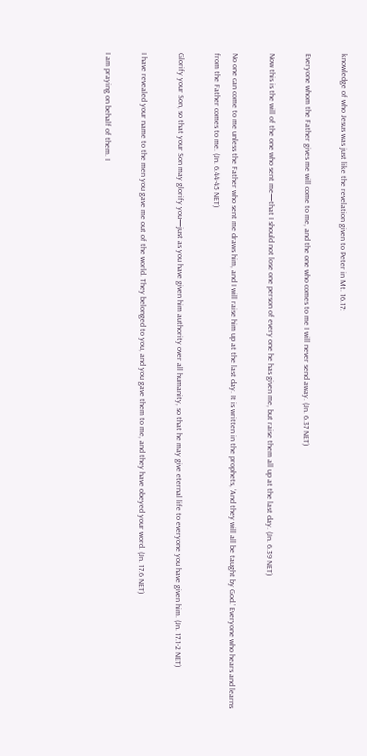knowledge of who Jesus was just like the revelation given to Peter in Mt. 16.17:

Everyone whom the Father gives me will come to me, and the one who comes to me I will never send away. (Jn. 6.37 NET)

Now this is the will of the one who sent me—that I should not lose one person of every one he has given me, but raise them all up at the last day. (Jn. 6.39 NET)

No one can come to me unless the Father who sent me draws him, and I will raise him up at the last day. It is written in the prophets, ‘And they will all be taught by God.’ Everyone who hears and learns from the Father comes to me. (Jn. 6.44-45 NET)

Glorify your Son, so that your Son may glorify you—just as you have given him authority over all humanity, so that he may give eternal life to everyone you have given him. (Jn. 17.1-2 NET)

I have revealed your name to the men you gave me out of the world. They belonged to you, and you gave them to me, and they have obeyed your word. (Jn. 17.6 NET)

I am praying on behalf of them. I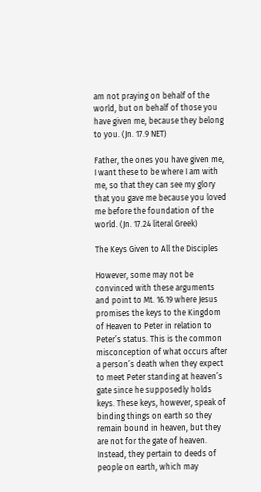am not praying on behalf of the world, but on behalf of those you have given me, because they belong to you. (Jn. 17.9 NET)

Father, the ones you have given me, I want these to be where I am with me, so that they can see my glory that you gave me because you loved me before the foundation of the world. (Jn. 17.24 literal Greek)

The Keys Given to All the Disciples

However, some may not be convinced with these arguments and point to Mt. 16.19 where Jesus promises the keys to the Kingdom of Heaven to Peter in relation to Peter’s status. This is the common misconception of what occurs after a person’s death when they expect to meet Peter standing at heaven’s gate since he supposedly holds keys. These keys, however, speak of binding things on earth so they remain bound in heaven, but they are not for the gate of heaven. Instead, they pertain to deeds of people on earth, which may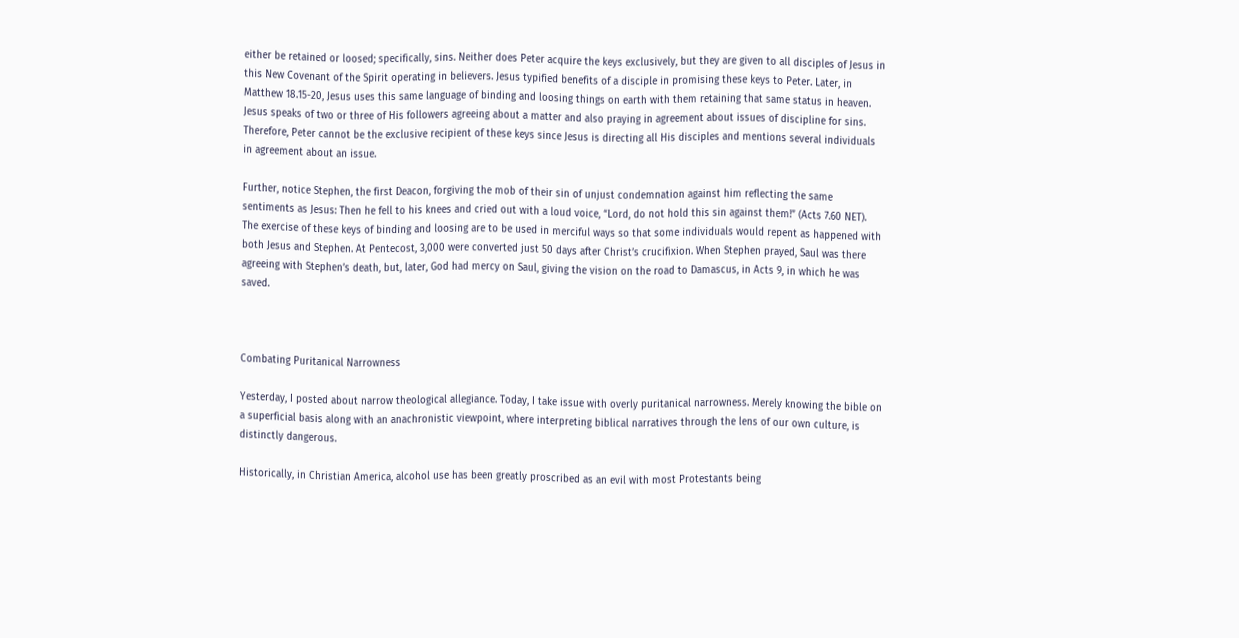either be retained or loosed; specifically, sins. Neither does Peter acquire the keys exclusively, but they are given to all disciples of Jesus in this New Covenant of the Spirit operating in believers. Jesus typified benefits of a disciple in promising these keys to Peter. Later, in Matthew 18.15-20, Jesus uses this same language of binding and loosing things on earth with them retaining that same status in heaven. Jesus speaks of two or three of His followers agreeing about a matter and also praying in agreement about issues of discipline for sins. Therefore, Peter cannot be the exclusive recipient of these keys since Jesus is directing all His disciples and mentions several individuals in agreement about an issue.

Further, notice Stephen, the first Deacon, forgiving the mob of their sin of unjust condemnation against him reflecting the same sentiments as Jesus: Then he fell to his knees and cried out with a loud voice, “Lord, do not hold this sin against them!” (Acts 7.60 NET). The exercise of these keys of binding and loosing are to be used in merciful ways so that some individuals would repent as happened with both Jesus and Stephen. At Pentecost, 3,000 were converted just 50 days after Christ’s crucifixion. When Stephen prayed, Saul was there agreeing with Stephen’s death, but, later, God had mercy on Saul, giving the vision on the road to Damascus, in Acts 9, in which he was saved.



Combating Puritanical Narrowness

Yesterday, I posted about narrow theological allegiance. Today, I take issue with overly puritanical narrowness. Merely knowing the bible on a superficial basis along with an anachronistic viewpoint, where interpreting biblical narratives through the lens of our own culture, is distinctly dangerous.

Historically, in Christian America, alcohol use has been greatly proscribed as an evil with most Protestants being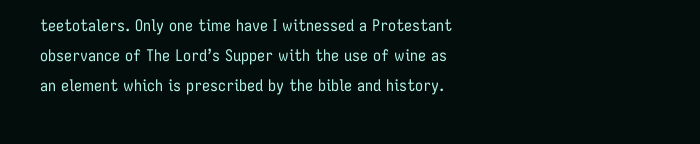teetotalers. Only one time have I witnessed a Protestant observance of The Lord’s Supper with the use of wine as an element which is prescribed by the bible and history.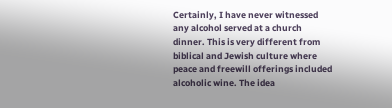Certainly, I have never witnessed any alcohol served at a church dinner. This is very different from biblical and Jewish culture where peace and freewill offerings included alcoholic wine. The idea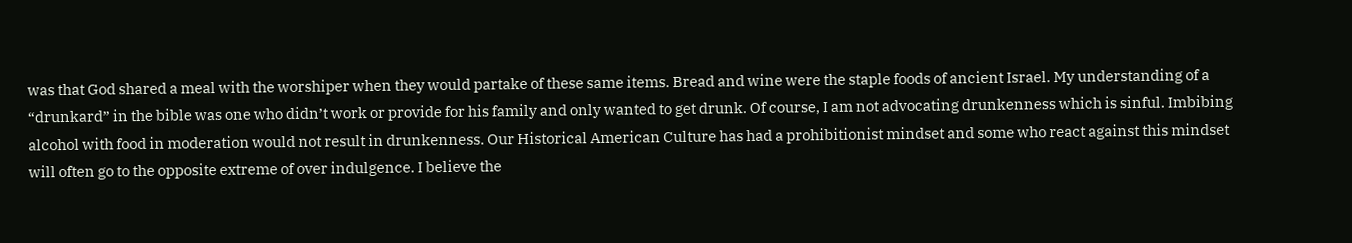was that God shared a meal with the worshiper when they would partake of these same items. Bread and wine were the staple foods of ancient Israel. My understanding of a “drunkard” in the bible was one who didn’t work or provide for his family and only wanted to get drunk. Of course, I am not advocating drunkenness which is sinful. Imbibing alcohol with food in moderation would not result in drunkenness. Our Historical American Culture has had a prohibitionist mindset and some who react against this mindset will often go to the opposite extreme of over indulgence. I believe the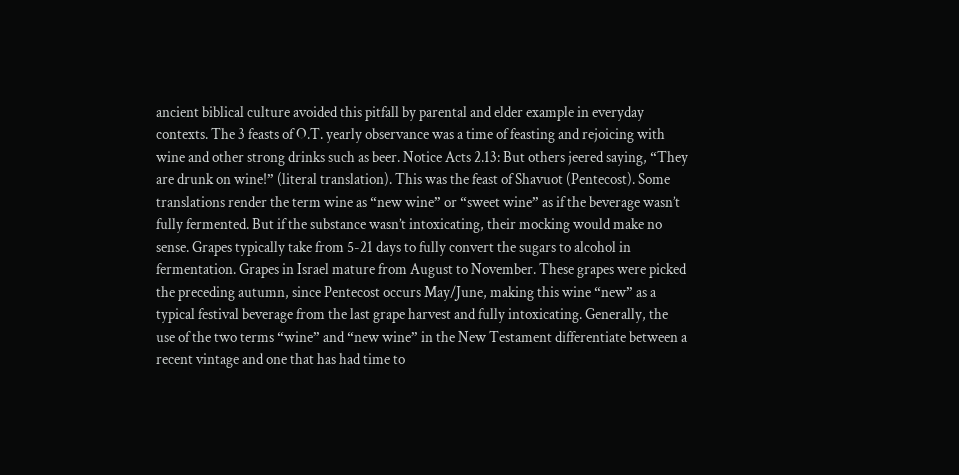ancient biblical culture avoided this pitfall by parental and elder example in everyday contexts. The 3 feasts of O.T. yearly observance was a time of feasting and rejoicing with wine and other strong drinks such as beer. Notice Acts 2.13: But others jeered saying, “They are drunk on wine!” (literal translation). This was the feast of Shavuot (Pentecost). Some translations render the term wine as “new wine” or “sweet wine” as if the beverage wasn’t fully fermented. But if the substance wasn’t intoxicating, their mocking would make no sense. Grapes typically take from 5-21 days to fully convert the sugars to alcohol in fermentation. Grapes in Israel mature from August to November. These grapes were picked the preceding autumn, since Pentecost occurs May/June, making this wine “new” as a typical festival beverage from the last grape harvest and fully intoxicating. Generally, the use of the two terms “wine” and “new wine” in the New Testament differentiate between a recent vintage and one that has had time to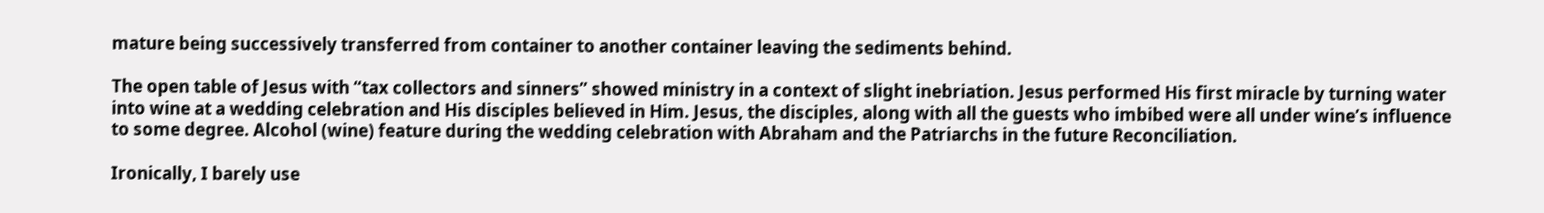mature being successively transferred from container to another container leaving the sediments behind.

The open table of Jesus with “tax collectors and sinners” showed ministry in a context of slight inebriation. Jesus performed His first miracle by turning water into wine at a wedding celebration and His disciples believed in Him. Jesus, the disciples, along with all the guests who imbibed were all under wine’s influence to some degree. Alcohol (wine) feature during the wedding celebration with Abraham and the Patriarchs in the future Reconciliation.

Ironically, I barely use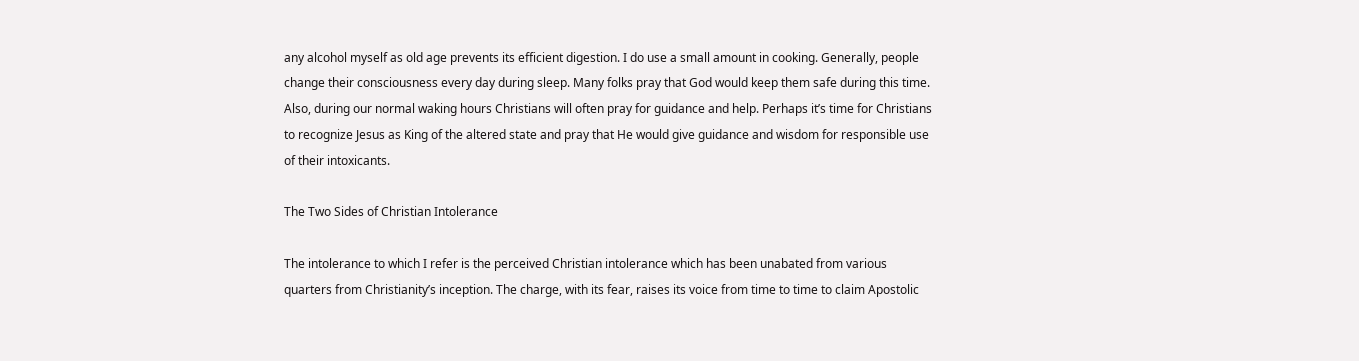any alcohol myself as old age prevents its efficient digestion. I do use a small amount in cooking. Generally, people change their consciousness every day during sleep. Many folks pray that God would keep them safe during this time. Also, during our normal waking hours Christians will often pray for guidance and help. Perhaps it’s time for Christians to recognize Jesus as King of the altered state and pray that He would give guidance and wisdom for responsible use of their intoxicants.

The Two Sides of Christian Intolerance

The intolerance to which I refer is the perceived Christian intolerance which has been unabated from various quarters from Christianity’s inception. The charge, with its fear, raises its voice from time to time to claim Apostolic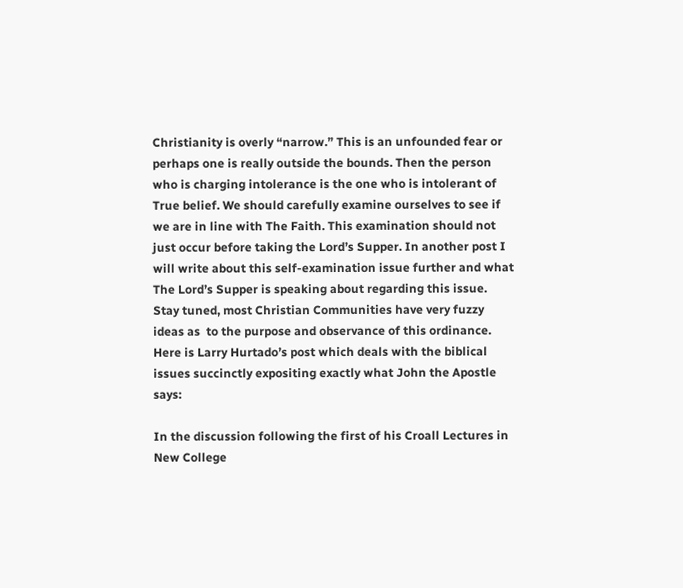Christianity is overly “narrow.” This is an unfounded fear or perhaps one is really outside the bounds. Then the person who is charging intolerance is the one who is intolerant of True belief. We should carefully examine ourselves to see if we are in line with The Faith. This examination should not just occur before taking the Lord’s Supper. In another post I will write about this self-examination issue further and what The Lord’s Supper is speaking about regarding this issue. Stay tuned, most Christian Communities have very fuzzy ideas as  to the purpose and observance of this ordinance. Here is Larry Hurtado’s post which deals with the biblical issues succinctly expositing exactly what John the Apostle says:

In the discussion following the first of his Croall Lectures in New College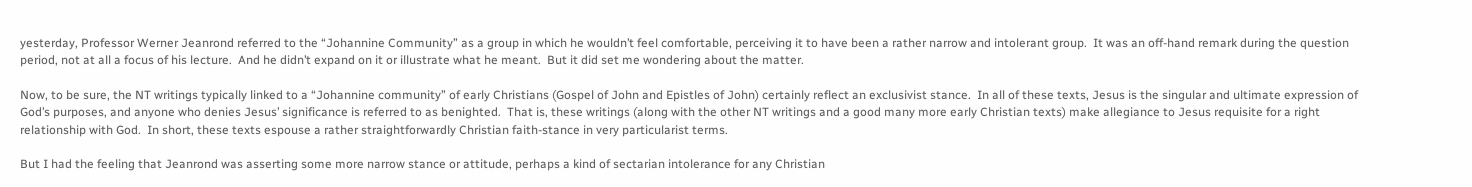yesterday, Professor Werner Jeanrond referred to the “Johannine Community” as a group in which he wouldn’t feel comfortable, perceiving it to have been a rather narrow and intolerant group.  It was an off-hand remark during the question period, not at all a focus of his lecture.  And he didn’t expand on it or illustrate what he meant.  But it did set me wondering about the matter.

Now, to be sure, the NT writings typically linked to a “Johannine community” of early Christians (Gospel of John and Epistles of John) certainly reflect an exclusivist stance.  In all of these texts, Jesus is the singular and ultimate expression of God’s purposes, and anyone who denies Jesus’ significance is referred to as benighted.  That is, these writings (along with the other NT writings and a good many more early Christian texts) make allegiance to Jesus requisite for a right relationship with God.  In short, these texts espouse a rather straightforwardly Christian faith-stance in very particularist terms.

But I had the feeling that Jeanrond was asserting some more narrow stance or attitude, perhaps a kind of sectarian intolerance for any Christian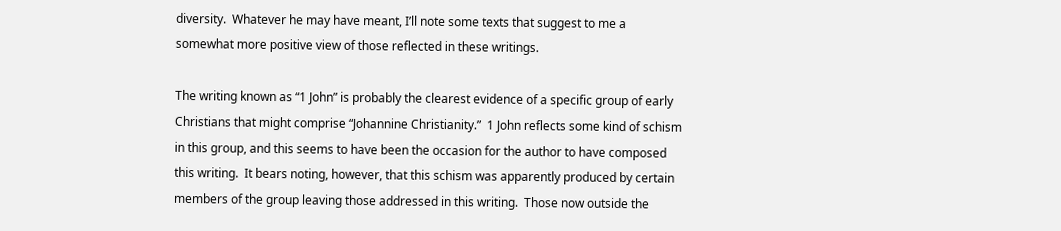diversity.  Whatever he may have meant, I’ll note some texts that suggest to me a somewhat more positive view of those reflected in these writings.

The writing known as “1 John” is probably the clearest evidence of a specific group of early Christians that might comprise “Johannine Christianity.”  1 John reflects some kind of schism in this group, and this seems to have been the occasion for the author to have composed this writing.  It bears noting, however, that this schism was apparently produced by certain members of the group leaving those addressed in this writing.  Those now outside the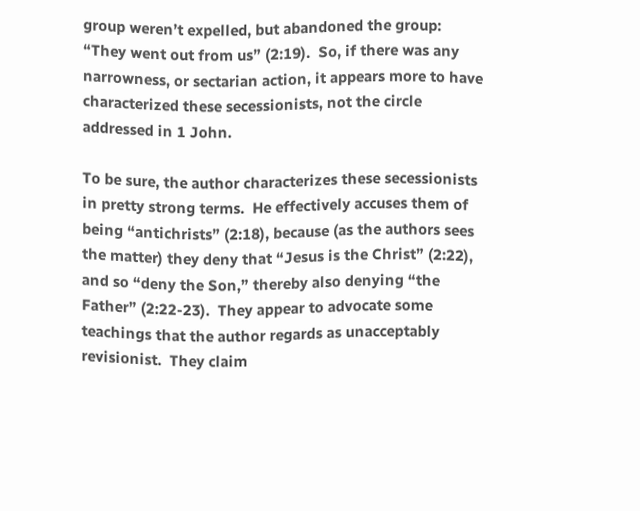group weren’t expelled, but abandoned the group:  “They went out from us” (2:19).  So, if there was any narrowness, or sectarian action, it appears more to have characterized these secessionists, not the circle addressed in 1 John.

To be sure, the author characterizes these secessionists in pretty strong terms.  He effectively accuses them of being “antichrists” (2:18), because (as the authors sees the matter) they deny that “Jesus is the Christ” (2:22), and so “deny the Son,” thereby also denying “the Father” (2:22-23).  They appear to advocate some teachings that the author regards as unacceptably revisionist.  They claim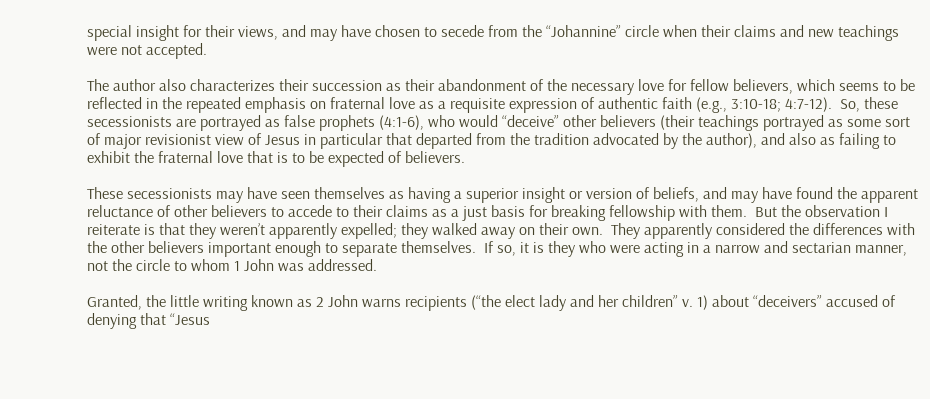special insight for their views, and may have chosen to secede from the “Johannine” circle when their claims and new teachings were not accepted.

The author also characterizes their succession as their abandonment of the necessary love for fellow believers, which seems to be reflected in the repeated emphasis on fraternal love as a requisite expression of authentic faith (e.g., 3:10-18; 4:7-12).  So, these secessionists are portrayed as false prophets (4:1-6), who would “deceive” other believers (their teachings portrayed as some sort of major revisionist view of Jesus in particular that departed from the tradition advocated by the author), and also as failing to exhibit the fraternal love that is to be expected of believers.

These secessionists may have seen themselves as having a superior insight or version of beliefs, and may have found the apparent reluctance of other believers to accede to their claims as a just basis for breaking fellowship with them.  But the observation I reiterate is that they weren’t apparently expelled; they walked away on their own.  They apparently considered the differences with the other believers important enough to separate themselves.  If so, it is they who were acting in a narrow and sectarian manner, not the circle to whom 1 John was addressed.

Granted, the little writing known as 2 John warns recipients (“the elect lady and her children” v. 1) about “deceivers” accused of denying that “Jesus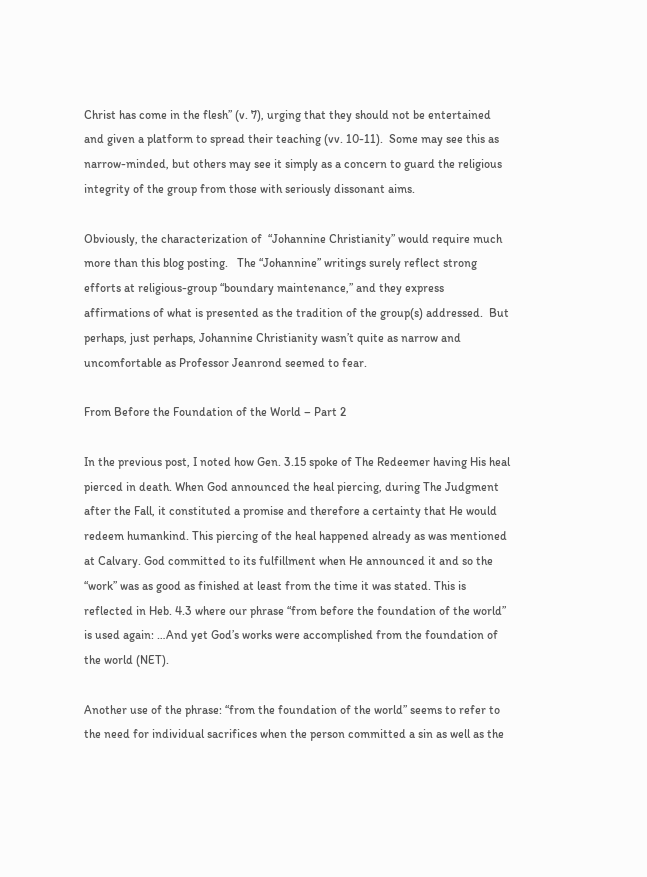Christ has come in the flesh” (v. 7), urging that they should not be entertained and given a platform to spread their teaching (vv. 10-11).  Some may see this as narrow-minded, but others may see it simply as a concern to guard the religious integrity of the group from those with seriously dissonant aims.

Obviously, the characterization of  “Johannine Christianity” would require much more than this blog posting.   The “Johannine” writings surely reflect strong efforts at religious-group “boundary maintenance,” and they express affirmations of what is presented as the tradition of the group(s) addressed.  But perhaps, just perhaps, Johannine Christianity wasn’t quite as narrow and uncomfortable as Professor Jeanrond seemed to fear.

From Before the Foundation of the World – Part 2

In the previous post, I noted how Gen. 3.15 spoke of The Redeemer having His heal pierced in death. When God announced the heal piercing, during The Judgment after the Fall, it constituted a promise and therefore a certainty that He would redeem humankind. This piercing of the heal happened already as was mentioned at Calvary. God committed to its fulfillment when He announced it and so the “work” was as good as finished at least from the time it was stated. This is reflected in Heb. 4.3 where our phrase “from before the foundation of the world” is used again: …And yet God’s works were accomplished from the foundation of the world (NET).

Another use of the phrase: “from the foundation of the world” seems to refer to the need for individual sacrifices when the person committed a sin as well as the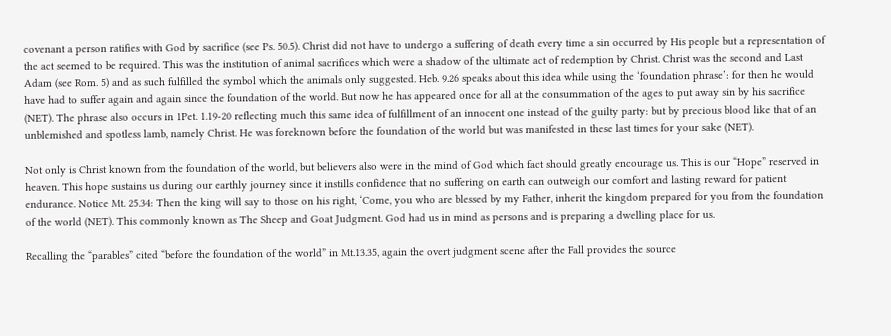covenant a person ratifies with God by sacrifice (see Ps. 50.5). Christ did not have to undergo a suffering of death every time a sin occurred by His people but a representation of the act seemed to be required. This was the institution of animal sacrifices which were a shadow of the ultimate act of redemption by Christ. Christ was the second and Last Adam (see Rom. 5) and as such fulfilled the symbol which the animals only suggested. Heb. 9.26 speaks about this idea while using the ‘foundation phrase’: for then he would have had to suffer again and again since the foundation of the world. But now he has appeared once for all at the consummation of the ages to put away sin by his sacrifice (NET). The phrase also occurs in 1Pet. 1.19-20 reflecting much this same idea of fulfillment of an innocent one instead of the guilty party: but by precious blood like that of an unblemished and spotless lamb, namely Christ. He was foreknown before the foundation of the world but was manifested in these last times for your sake (NET).

Not only is Christ known from the foundation of the world, but believers also were in the mind of God which fact should greatly encourage us. This is our “Hope” reserved in heaven. This hope sustains us during our earthly journey since it instills confidence that no suffering on earth can outweigh our comfort and lasting reward for patient endurance. Notice Mt. 25.34: Then the king will say to those on his right, ‘Come, you who are blessed by my Father, inherit the kingdom prepared for you from the foundation of the world (NET). This commonly known as The Sheep and Goat Judgment. God had us in mind as persons and is preparing a dwelling place for us.

Recalling the “parables” cited “before the foundation of the world” in Mt.13.35, again the overt judgment scene after the Fall provides the source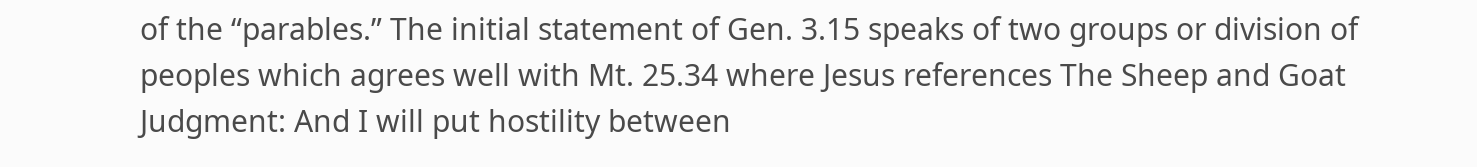of the “parables.” The initial statement of Gen. 3.15 speaks of two groups or division of peoples which agrees well with Mt. 25.34 where Jesus references The Sheep and Goat Judgment: And I will put hostility between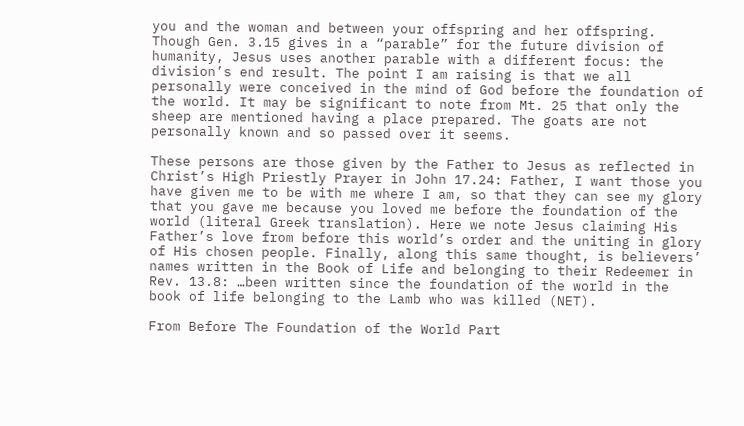you and the woman and between your offspring and her offspring. Though Gen. 3.15 gives in a “parable” for the future division of humanity, Jesus uses another parable with a different focus: the division’s end result. The point I am raising is that we all personally were conceived in the mind of God before the foundation of the world. It may be significant to note from Mt. 25 that only the sheep are mentioned having a place prepared. The goats are not personally known and so passed over it seems.

These persons are those given by the Father to Jesus as reflected in Christ’s High Priestly Prayer in John 17.24: Father, I want those you have given me to be with me where I am, so that they can see my glory that you gave me because you loved me before the foundation of the world (literal Greek translation). Here we note Jesus claiming His Father’s love from before this world’s order and the uniting in glory of His chosen people. Finally, along this same thought, is believers’ names written in the Book of Life and belonging to their Redeemer in Rev. 13.8: …been written since the foundation of the world in the book of life belonging to the Lamb who was killed (NET).

From Before The Foundation of the World Part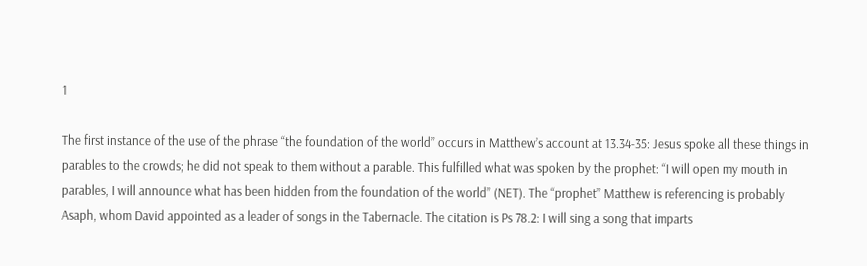1

The first instance of the use of the phrase “the foundation of the world” occurs in Matthew’s account at 13.34-35: Jesus spoke all these things in parables to the crowds; he did not speak to them without a parable. This fulfilled what was spoken by the prophet: “I will open my mouth in parables, I will announce what has been hidden from the foundation of the world” (NET). The “prophet” Matthew is referencing is probably Asaph, whom David appointed as a leader of songs in the Tabernacle. The citation is Ps 78.2: I will sing a song that imparts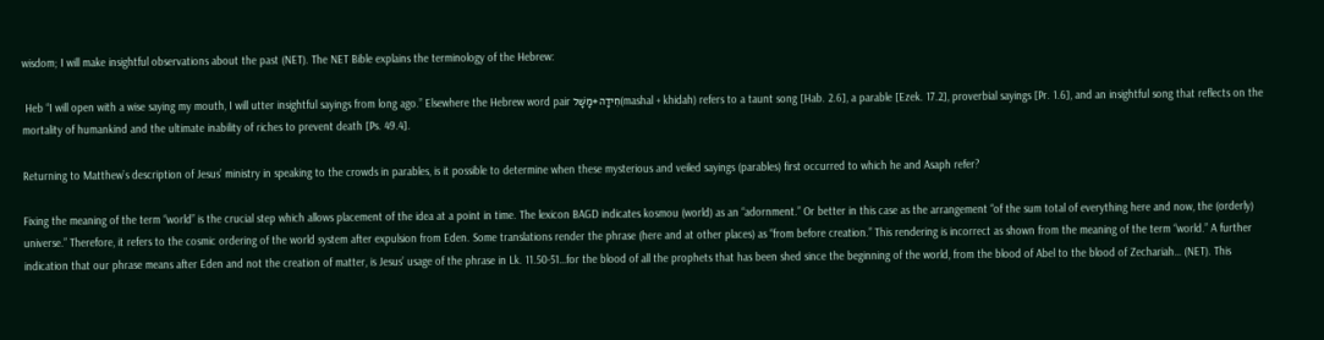wisdom; I will make insightful observations about the past (NET). The NET Bible explains the terminology of the Hebrew:

 Heb “I will open with a wise saying my mouth, I will utter insightful sayings from long ago.” Elsewhere the Hebrew word pair חִידָה+מָשָׁל(mashal + khidah) refers to a taunt song [Hab. 2.6], a parable [Ezek. 17.2], proverbial sayings [Pr. 1.6], and an insightful song that reflects on the mortality of humankind and the ultimate inability of riches to prevent death [Ps. 49.4].

Returning to Matthew’s description of Jesus’ ministry in speaking to the crowds in parables, is it possible to determine when these mysterious and veiled sayings (parables) first occurred to which he and Asaph refer?

Fixing the meaning of the term “world” is the crucial step which allows placement of the idea at a point in time. The lexicon BAGD indicates kosmou (world) as an “adornment.” Or better in this case as the arrangement “of the sum total of everything here and now, the (orderly) universe.” Therefore, it refers to the cosmic ordering of the world system after expulsion from Eden. Some translations render the phrase (here and at other places) as “from before creation.” This rendering is incorrect as shown from the meaning of the term “world.” A further indication that our phrase means after Eden and not the creation of matter, is Jesus’ usage of the phrase in Lk. 11.50-51…for the blood of all the prophets that has been shed since the beginning of the world, from the blood of Abel to the blood of Zechariah… (NET). This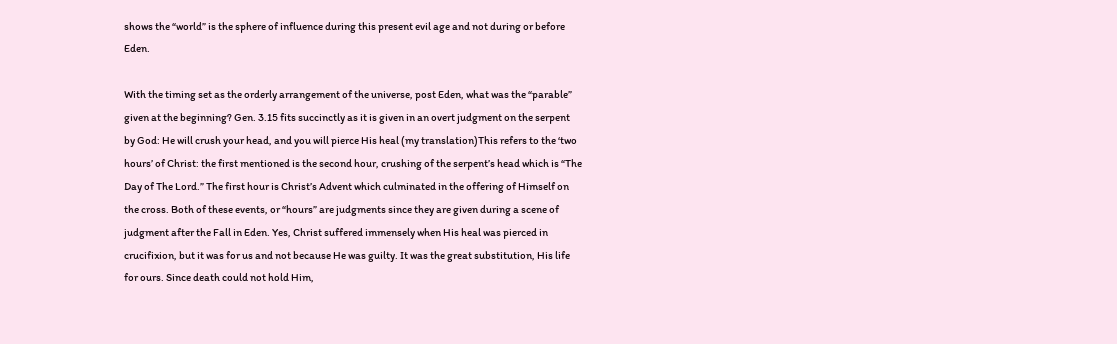shows the “world” is the sphere of influence during this present evil age and not during or before Eden.

With the timing set as the orderly arrangement of the universe, post Eden, what was the “parable” given at the beginning? Gen. 3.15 fits succinctly as it is given in an overt judgment on the serpent by God: He will crush your head, and you will pierce His heal (my translation)This refers to the ‘two hours’ of Christ: the first mentioned is the second hour, crushing of the serpent’s head which is “The Day of The Lord.” The first hour is Christ’s Advent which culminated in the offering of Himself on the cross. Both of these events, or “hours” are judgments since they are given during a scene of judgment after the Fall in Eden. Yes, Christ suffered immensely when His heal was pierced in crucifixion, but it was for us and not because He was guilty. It was the great substitution, His life for ours. Since death could not hold Him,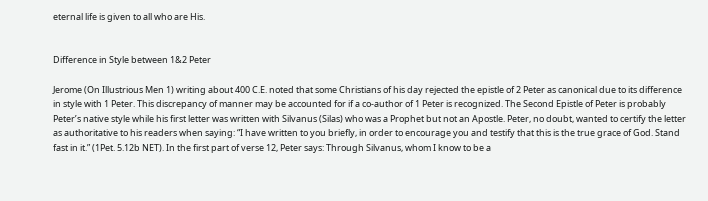eternal life is given to all who are His.


Difference in Style between 1&2 Peter

Jerome (On Illustrious Men 1) writing about 400 C.E. noted that some Christians of his day rejected the epistle of 2 Peter as canonical due to its difference in style with 1 Peter. This discrepancy of manner may be accounted for if a co-author of 1 Peter is recognized. The Second Epistle of Peter is probably Peter’s native style while his first letter was written with Silvanus (Silas) who was a Prophet but not an Apostle. Peter, no doubt, wanted to certify the letter as authoritative to his readers when saying: “I have written to you briefly, in order to encourage you and testify that this is the true grace of God. Stand fast in it.” (1Pet. 5.12b NET). In the first part of verse 12, Peter says: Through Silvanus, whom I know to be a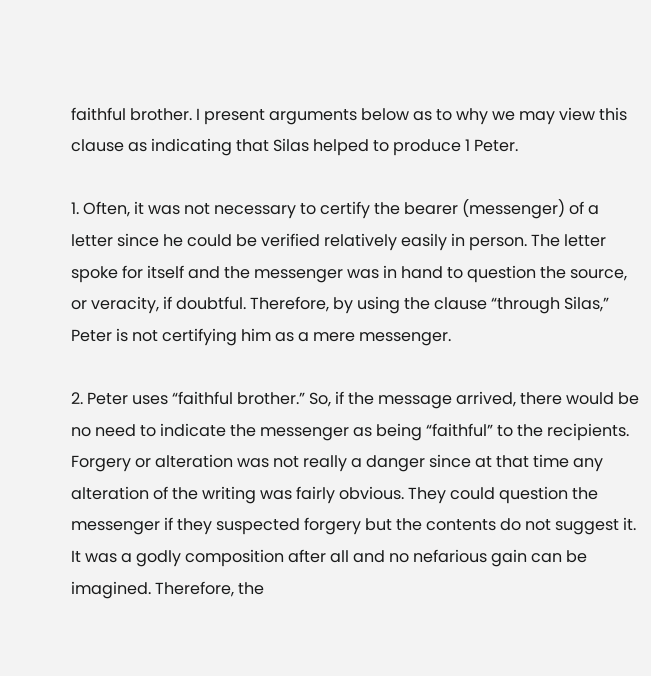faithful brother. I present arguments below as to why we may view this clause as indicating that Silas helped to produce 1 Peter.

1. Often, it was not necessary to certify the bearer (messenger) of a letter since he could be verified relatively easily in person. The letter spoke for itself and the messenger was in hand to question the source, or veracity, if doubtful. Therefore, by using the clause “through Silas,” Peter is not certifying him as a mere messenger.

2. Peter uses “faithful brother.” So, if the message arrived, there would be no need to indicate the messenger as being “faithful” to the recipients. Forgery or alteration was not really a danger since at that time any alteration of the writing was fairly obvious. They could question the messenger if they suspected forgery but the contents do not suggest it. It was a godly composition after all and no nefarious gain can be imagined. Therefore, the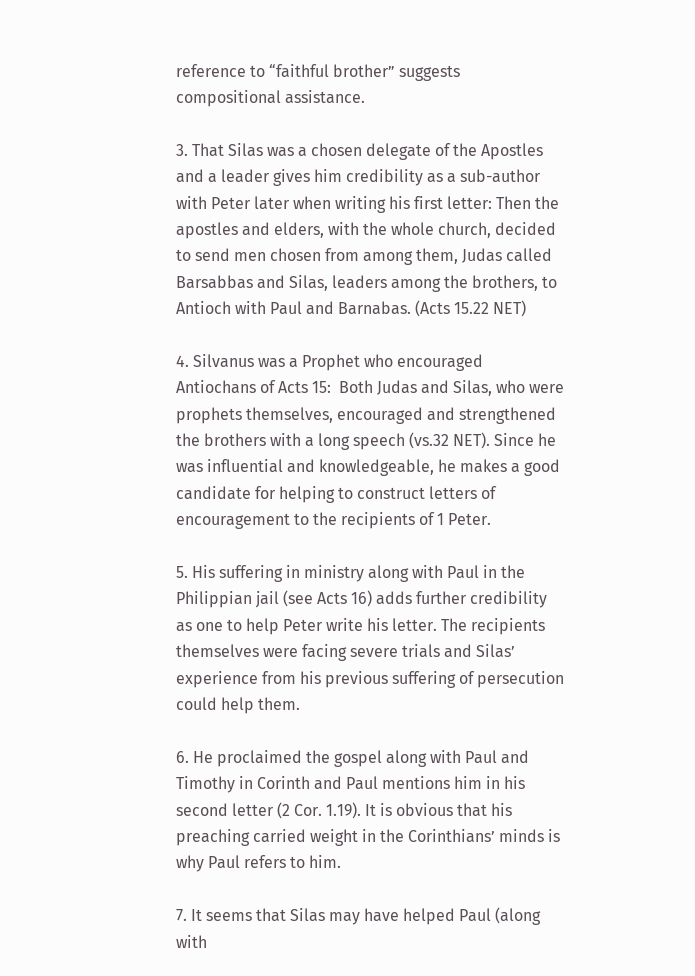reference to “faithful brother” suggests compositional assistance.

3. That Silas was a chosen delegate of the Apostles and a leader gives him credibility as a sub-author with Peter later when writing his first letter: Then the apostles and elders, with the whole church, decided to send men chosen from among them, Judas called Barsabbas and Silas, leaders among the brothers, to Antioch with Paul and Barnabas. (Acts 15.22 NET)

4. Silvanus was a Prophet who encouraged Antiochans of Acts 15:  Both Judas and Silas, who were prophets themselves, encouraged and strengthened the brothers with a long speech (vs.32 NET). Since he was influential and knowledgeable, he makes a good candidate for helping to construct letters of encouragement to the recipients of 1 Peter.

5. His suffering in ministry along with Paul in the Philippian jail (see Acts 16) adds further credibility as one to help Peter write his letter. The recipients themselves were facing severe trials and Silas’ experience from his previous suffering of persecution could help them.

6. He proclaimed the gospel along with Paul and Timothy in Corinth and Paul mentions him in his second letter (2 Cor. 1.19). It is obvious that his preaching carried weight in the Corinthians’ minds is why Paul refers to him.

7. It seems that Silas may have helped Paul (along with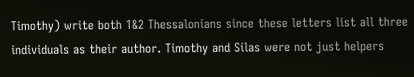Timothy) write both 1&2 Thessalonians since these letters list all three individuals as their author. Timothy and Silas were not just helpers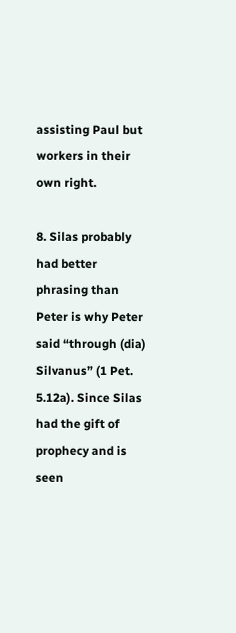assisting Paul but workers in their own right.

8. Silas probably had better phrasing than Peter is why Peter said “through (dia) Silvanus” (1 Pet. 5.12a). Since Silas had the gift of prophecy and is seen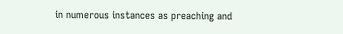in numerous instances as preaching and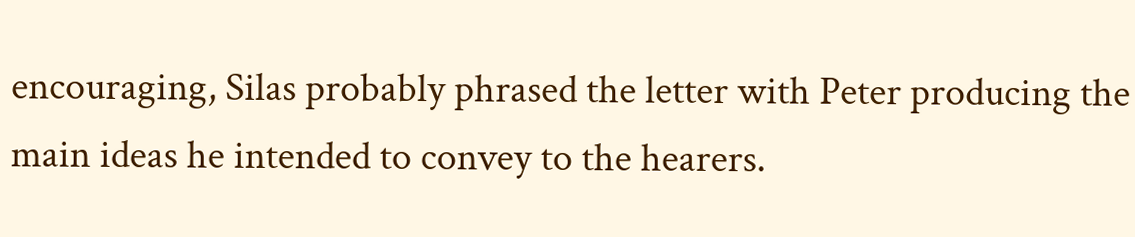encouraging, Silas probably phrased the letter with Peter producing the main ideas he intended to convey to the hearers.